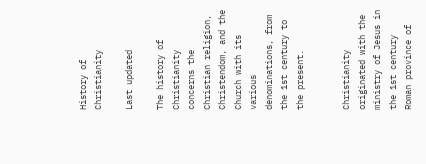History of Christianity

Last updated

The history of Christianity concerns the Christian religion, Christendom, and the Church with its various denominations, from the 1st century to the present.


Christianity originated with the ministry of Jesus in the 1st century Roman province of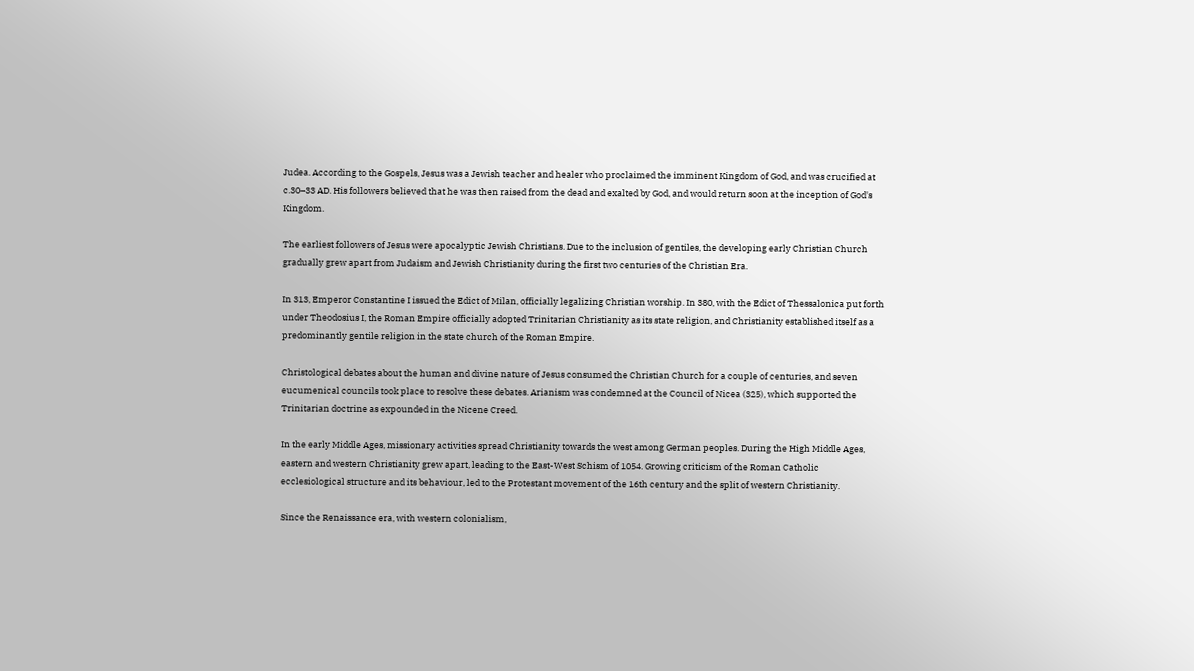Judea. According to the Gospels, Jesus was a Jewish teacher and healer who proclaimed the imminent Kingdom of God, and was crucified at c.30–33 AD. His followers believed that he was then raised from the dead and exalted by God, and would return soon at the inception of God's Kingdom.

The earliest followers of Jesus were apocalyptic Jewish Christians. Due to the inclusion of gentiles, the developing early Christian Church gradually grew apart from Judaism and Jewish Christianity during the first two centuries of the Christian Era.

In 313, Emperor Constantine I issued the Edict of Milan, officially legalizing Christian worship. In 380, with the Edict of Thessalonica put forth under Theodosius I, the Roman Empire officially adopted Trinitarian Christianity as its state religion, and Christianity established itself as a predominantly gentile religion in the state church of the Roman Empire.

Christological debates about the human and divine nature of Jesus consumed the Christian Church for a couple of centuries, and seven eucumenical councils took place to resolve these debates. Arianism was condemned at the Council of Nicea (325), which supported the Trinitarian doctrine as expounded in the Nicene Creed.

In the early Middle Ages, missionary activities spread Christianity towards the west among German peoples. During the High Middle Ages, eastern and western Christianity grew apart, leading to the East-West Schism of 1054. Growing criticism of the Roman Catholic ecclesiological structure and its behaviour, led to the Protestant movement of the 16th century and the split of western Christianity.

Since the Renaissance era, with western colonialism,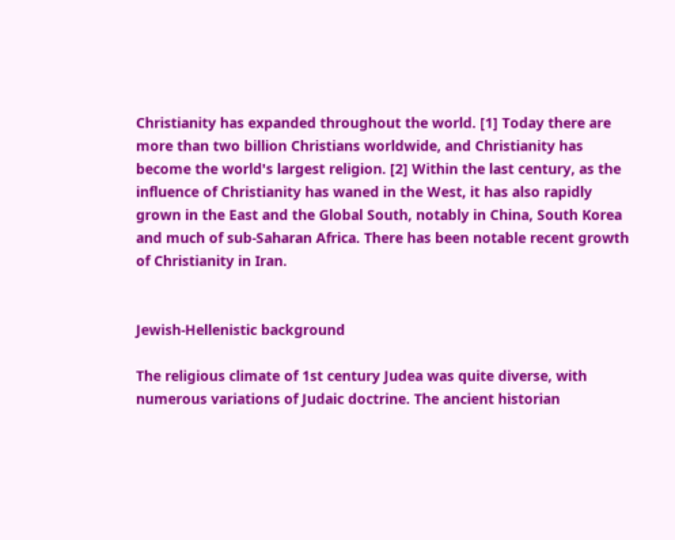Christianity has expanded throughout the world. [1] Today there are more than two billion Christians worldwide, and Christianity has become the world's largest religion. [2] Within the last century, as the influence of Christianity has waned in the West, it has also rapidly grown in the East and the Global South, notably in China, South Korea and much of sub-Saharan Africa. There has been notable recent growth of Christianity in Iran.


Jewish-Hellenistic background

The religious climate of 1st century Judea was quite diverse, with numerous variations of Judaic doctrine. The ancient historian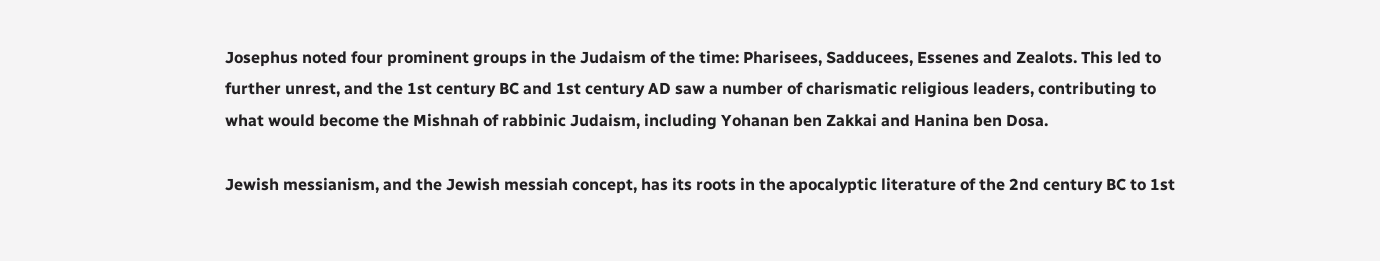Josephus noted four prominent groups in the Judaism of the time: Pharisees, Sadducees, Essenes and Zealots. This led to further unrest, and the 1st century BC and 1st century AD saw a number of charismatic religious leaders, contributing to what would become the Mishnah of rabbinic Judaism, including Yohanan ben Zakkai and Hanina ben Dosa.

Jewish messianism, and the Jewish messiah concept, has its roots in the apocalyptic literature of the 2nd century BC to 1st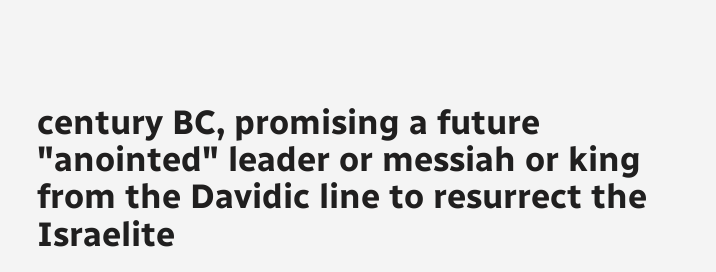century BC, promising a future "anointed" leader or messiah or king from the Davidic line to resurrect the Israelite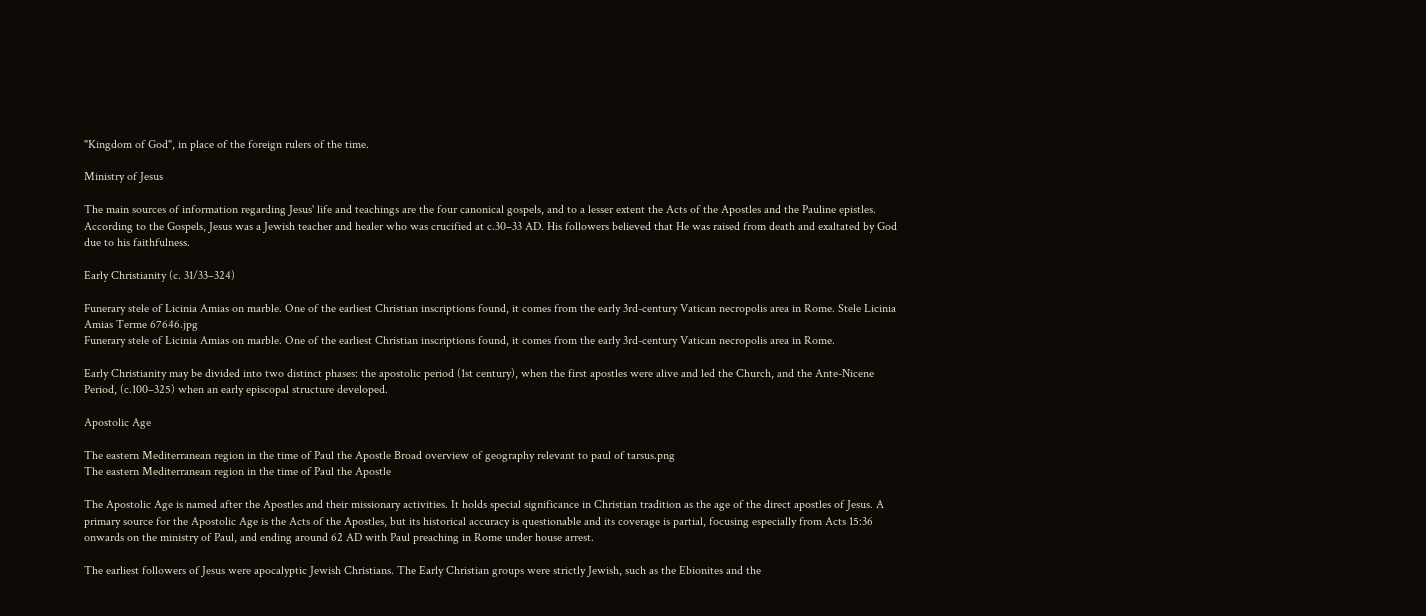"Kingdom of God", in place of the foreign rulers of the time.

Ministry of Jesus

The main sources of information regarding Jesus' life and teachings are the four canonical gospels, and to a lesser extent the Acts of the Apostles and the Pauline epistles. According to the Gospels, Jesus was a Jewish teacher and healer who was crucified at c.30–33 AD. His followers believed that He was raised from death and exaltated by God due to his faithfulness.

Early Christianity (c. 31/33–324)

Funerary stele of Licinia Amias on marble. One of the earliest Christian inscriptions found, it comes from the early 3rd-century Vatican necropolis area in Rome. Stele Licinia Amias Terme 67646.jpg
Funerary stele of Licinia Amias on marble. One of the earliest Christian inscriptions found, it comes from the early 3rd-century Vatican necropolis area in Rome.

Early Christianity may be divided into two distinct phases: the apostolic period (1st century), when the first apostles were alive and led the Church, and the Ante-Nicene Period, (c.100–325) when an early episcopal structure developed.

Apostolic Age

The eastern Mediterranean region in the time of Paul the Apostle Broad overview of geography relevant to paul of tarsus.png
The eastern Mediterranean region in the time of Paul the Apostle

The Apostolic Age is named after the Apostles and their missionary activities. It holds special significance in Christian tradition as the age of the direct apostles of Jesus. A primary source for the Apostolic Age is the Acts of the Apostles, but its historical accuracy is questionable and its coverage is partial, focusing especially from Acts 15:36 onwards on the ministry of Paul, and ending around 62 AD with Paul preaching in Rome under house arrest.

The earliest followers of Jesus were apocalyptic Jewish Christians. The Early Christian groups were strictly Jewish, such as the Ebionites and the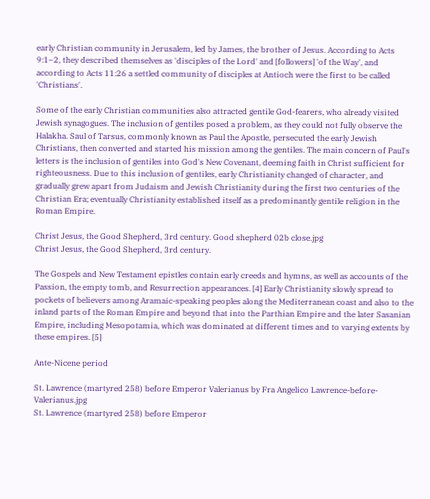early Christian community in Jerusalem, led by James, the brother of Jesus. According to Acts 9:1–2, they described themselves as 'disciples of the Lord' and [followers] 'of the Way', and according to Acts 11:26 a settled community of disciples at Antioch were the first to be called 'Christians'.

Some of the early Christian communities also attracted gentile God-fearers, who already visited Jewish synagogues. The inclusion of gentiles posed a problem, as they could not fully observe the Halakha. Saul of Tarsus, commonly known as Paul the Apostle, persecuted the early Jewish Christians, then converted and started his mission among the gentiles. The main concern of Paul's letters is the inclusion of gentiles into God's New Covenant, deeming faith in Christ sufficient for righteousness. Due to this inclusion of gentiles, early Christianity changed of character, and gradually grew apart from Judaism and Jewish Christianity during the first two centuries of the Christian Era; eventually Christianity established itself as a predominantly gentile religion in the Roman Empire.

Christ Jesus, the Good Shepherd, 3rd century. Good shepherd 02b close.jpg
Christ Jesus, the Good Shepherd, 3rd century.

The Gospels and New Testament epistles contain early creeds and hymns, as well as accounts of the Passion, the empty tomb, and Resurrection appearances. [4] Early Christianity slowly spread to pockets of believers among Aramaic-speaking peoples along the Mediterranean coast and also to the inland parts of the Roman Empire and beyond that into the Parthian Empire and the later Sasanian Empire, including Mesopotamia, which was dominated at different times and to varying extents by these empires. [5]

Ante-Nicene period

St. Lawrence (martyred 258) before Emperor Valerianus by Fra Angelico Lawrence-before-Valerianus.jpg
St. Lawrence (martyred 258) before Emperor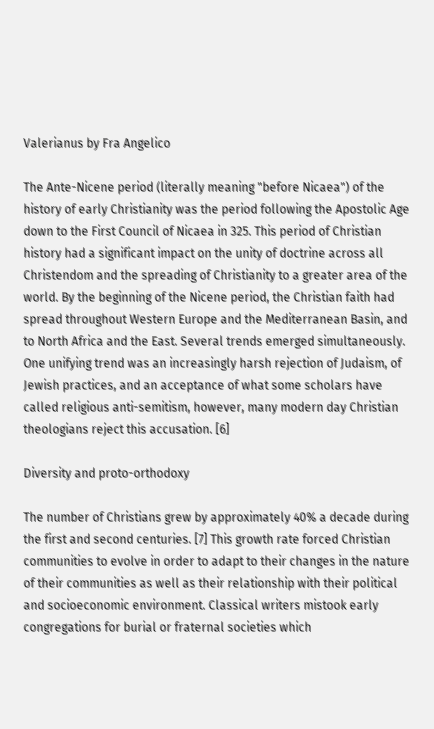Valerianus by Fra Angelico

The Ante-Nicene period (literally meaning "before Nicaea") of the history of early Christianity was the period following the Apostolic Age down to the First Council of Nicaea in 325. This period of Christian history had a significant impact on the unity of doctrine across all Christendom and the spreading of Christianity to a greater area of the world. By the beginning of the Nicene period, the Christian faith had spread throughout Western Europe and the Mediterranean Basin, and to North Africa and the East. Several trends emerged simultaneously. One unifying trend was an increasingly harsh rejection of Judaism, of Jewish practices, and an acceptance of what some scholars have called religious anti-semitism, however, many modern day Christian theologians reject this accusation. [6]

Diversity and proto-orthodoxy

The number of Christians grew by approximately 40% a decade during the first and second centuries. [7] This growth rate forced Christian communities to evolve in order to adapt to their changes in the nature of their communities as well as their relationship with their political and socioeconomic environment. Classical writers mistook early congregations for burial or fraternal societies which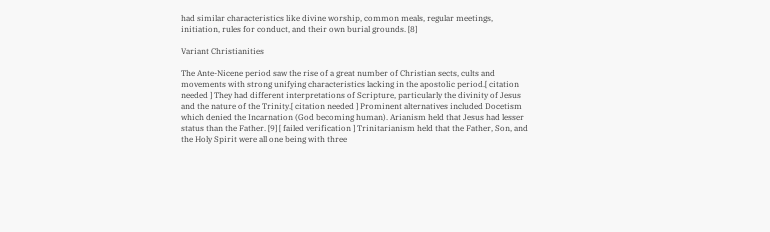had similar characteristics like divine worship, common meals, regular meetings, initiation, rules for conduct, and their own burial grounds. [8]

Variant Christianities

The Ante-Nicene period saw the rise of a great number of Christian sects, cults and movements with strong unifying characteristics lacking in the apostolic period.[ citation needed ] They had different interpretations of Scripture, particularly the divinity of Jesus and the nature of the Trinity.[ citation needed ] Prominent alternatives included Docetism which denied the Incarnation (God becoming human). Arianism held that Jesus had lesser status than the Father. [9] [ failed verification ] Trinitarianism held that the Father, Son, and the Holy Spirit were all one being with three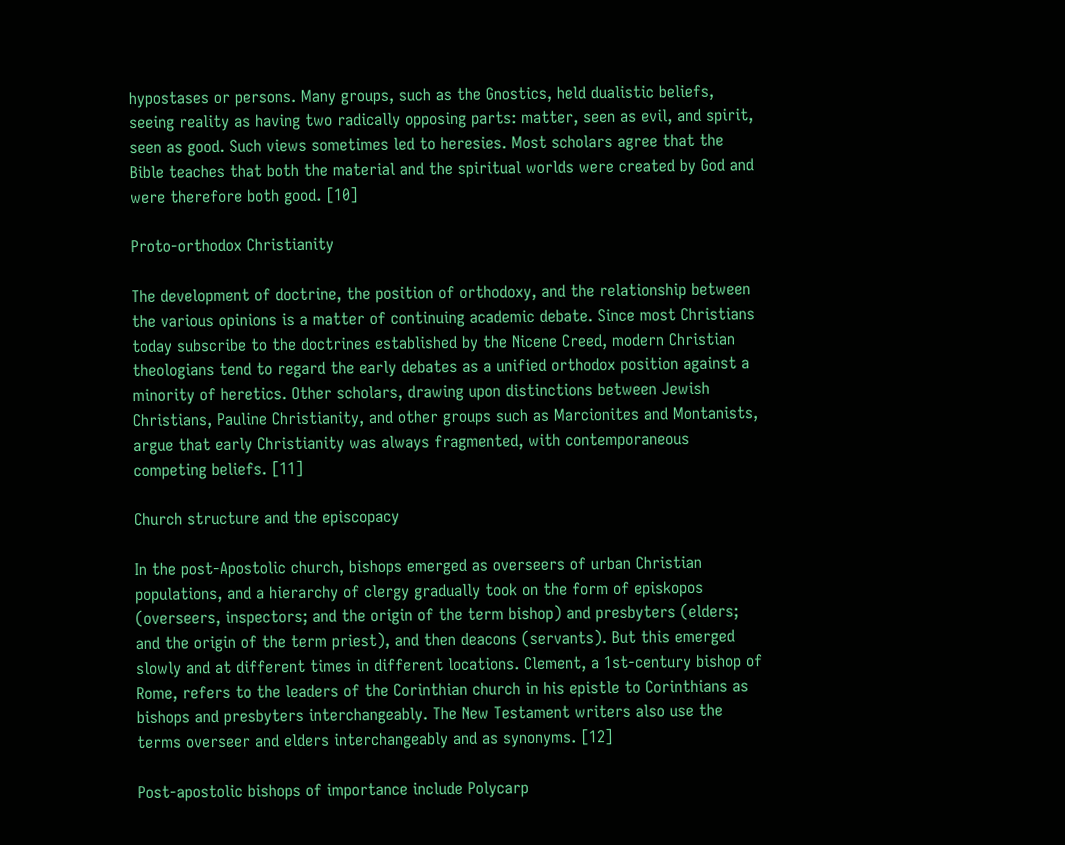hypostases or persons. Many groups, such as the Gnostics, held dualistic beliefs, seeing reality as having two radically opposing parts: matter, seen as evil, and spirit, seen as good. Such views sometimes led to heresies. Most scholars agree that the Bible teaches that both the material and the spiritual worlds were created by God and were therefore both good. [10]

Proto-orthodox Christianity

The development of doctrine, the position of orthodoxy, and the relationship between the various opinions is a matter of continuing academic debate. Since most Christians today subscribe to the doctrines established by the Nicene Creed, modern Christian theologians tend to regard the early debates as a unified orthodox position against a minority of heretics. Other scholars, drawing upon distinctions between Jewish Christians, Pauline Christianity, and other groups such as Marcionites and Montanists, argue that early Christianity was always fragmented, with contemporaneous competing beliefs. [11]

Church structure and the episcopacy

In the post-Apostolic church, bishops emerged as overseers of urban Christian populations, and a hierarchy of clergy gradually took on the form of episkopos (overseers, inspectors; and the origin of the term bishop) and presbyters (elders; and the origin of the term priest), and then deacons (servants). But this emerged slowly and at different times in different locations. Clement, a 1st-century bishop of Rome, refers to the leaders of the Corinthian church in his epistle to Corinthians as bishops and presbyters interchangeably. The New Testament writers also use the terms overseer and elders interchangeably and as synonyms. [12]

Post-apostolic bishops of importance include Polycarp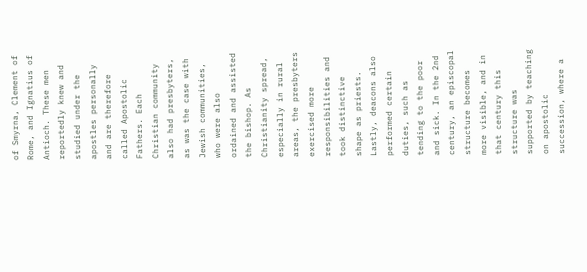of Smyrna, Clement of Rome, and Ignatius of Antioch. These men reportedly knew and studied under the apostles personally and are therefore called Apostolic Fathers. Each Christian community also had presbyters, as was the case with Jewish communities, who were also ordained and assisted the bishop. As Christianity spread, especially in rural areas, the presbyters exercised more responsibilities and took distinctive shape as priests. Lastly, deacons also performed certain duties, such as tending to the poor and sick. In the 2nd century, an episcopal structure becomes more visible, and in that century this structure was supported by teaching on apostolic succession, where a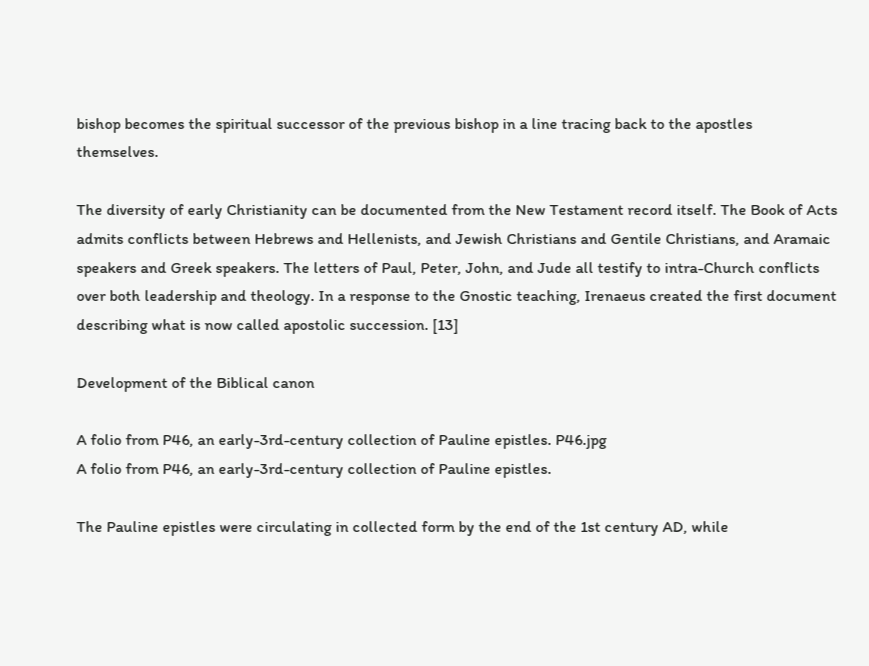bishop becomes the spiritual successor of the previous bishop in a line tracing back to the apostles themselves.

The diversity of early Christianity can be documented from the New Testament record itself. The Book of Acts admits conflicts between Hebrews and Hellenists, and Jewish Christians and Gentile Christians, and Aramaic speakers and Greek speakers. The letters of Paul, Peter, John, and Jude all testify to intra-Church conflicts over both leadership and theology. In a response to the Gnostic teaching, Irenaeus created the first document describing what is now called apostolic succession. [13]

Development of the Biblical canon

A folio from P46, an early-3rd-century collection of Pauline epistles. P46.jpg
A folio from P46, an early-3rd-century collection of Pauline epistles.

The Pauline epistles were circulating in collected form by the end of the 1st century AD, while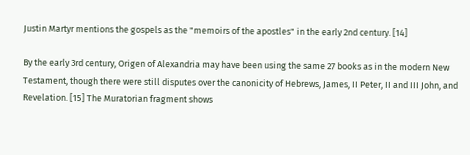Justin Martyr mentions the gospels as the "memoirs of the apostles" in the early 2nd century. [14]

By the early 3rd century, Origen of Alexandria may have been using the same 27 books as in the modern New Testament, though there were still disputes over the canonicity of Hebrews, James, II Peter, II and III John, and Revelation. [15] The Muratorian fragment shows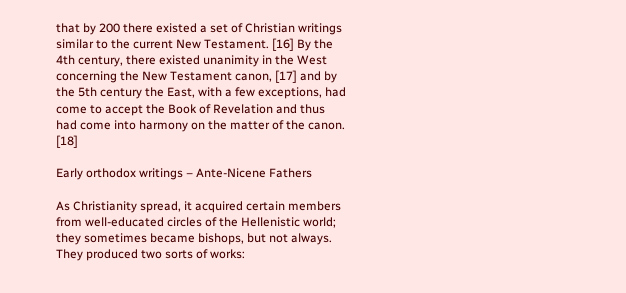that by 200 there existed a set of Christian writings similar to the current New Testament. [16] By the 4th century, there existed unanimity in the West concerning the New Testament canon, [17] and by the 5th century the East, with a few exceptions, had come to accept the Book of Revelation and thus had come into harmony on the matter of the canon. [18]

Early orthodox writings – Ante-Nicene Fathers

As Christianity spread, it acquired certain members from well-educated circles of the Hellenistic world; they sometimes became bishops, but not always. They produced two sorts of works: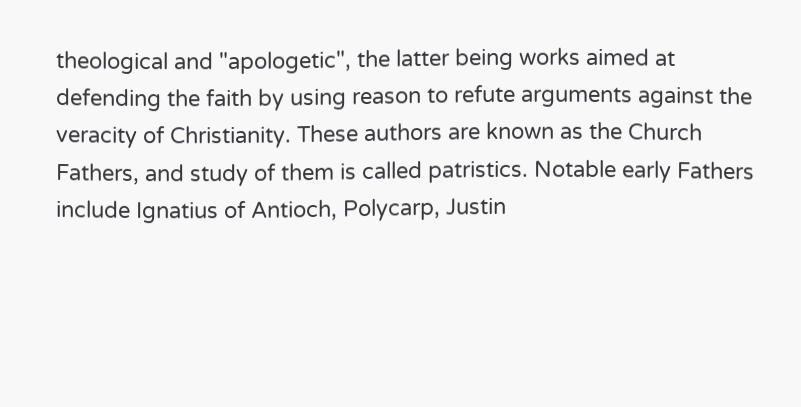theological and "apologetic", the latter being works aimed at defending the faith by using reason to refute arguments against the veracity of Christianity. These authors are known as the Church Fathers, and study of them is called patristics. Notable early Fathers include Ignatius of Antioch, Polycarp, Justin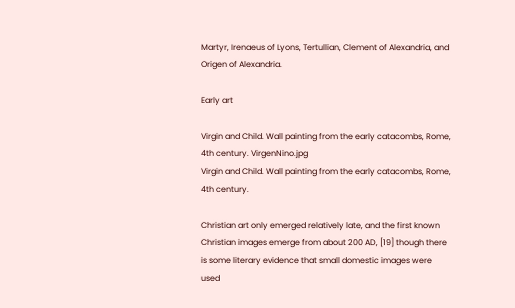Martyr, Irenaeus of Lyons, Tertullian, Clement of Alexandria, and Origen of Alexandria.

Early art

Virgin and Child. Wall painting from the early catacombs, Rome, 4th century. VirgenNino.jpg
Virgin and Child. Wall painting from the early catacombs, Rome, 4th century.

Christian art only emerged relatively late, and the first known Christian images emerge from about 200 AD, [19] though there is some literary evidence that small domestic images were used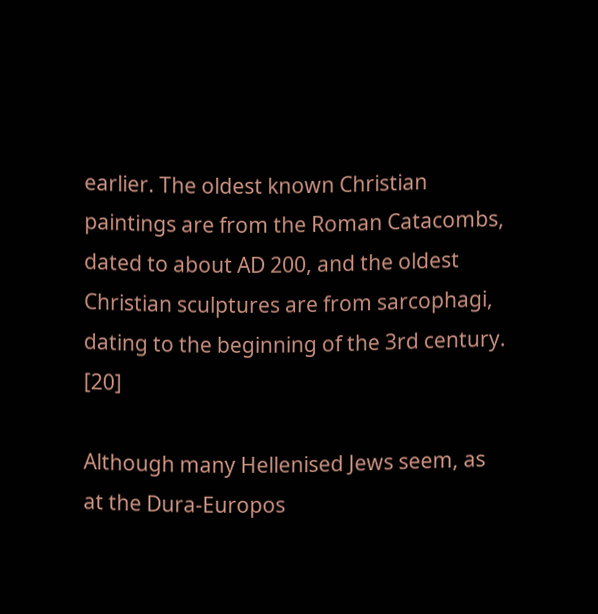earlier. The oldest known Christian paintings are from the Roman Catacombs, dated to about AD 200, and the oldest Christian sculptures are from sarcophagi, dating to the beginning of the 3rd century. [20]

Although many Hellenised Jews seem, as at the Dura-Europos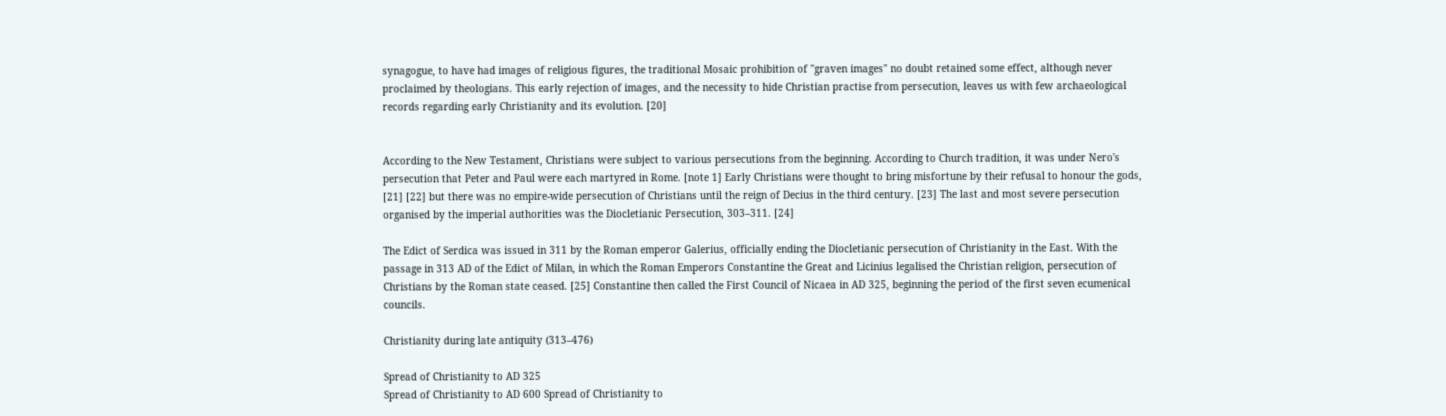synagogue, to have had images of religious figures, the traditional Mosaic prohibition of "graven images" no doubt retained some effect, although never proclaimed by theologians. This early rejection of images, and the necessity to hide Christian practise from persecution, leaves us with few archaeological records regarding early Christianity and its evolution. [20]


According to the New Testament, Christians were subject to various persecutions from the beginning. According to Church tradition, it was under Nero's persecution that Peter and Paul were each martyred in Rome. [note 1] Early Christians were thought to bring misfortune by their refusal to honour the gods, [21] [22] but there was no empire-wide persecution of Christians until the reign of Decius in the third century. [23] The last and most severe persecution organised by the imperial authorities was the Diocletianic Persecution, 303–311. [24]

The Edict of Serdica was issued in 311 by the Roman emperor Galerius, officially ending the Diocletianic persecution of Christianity in the East. With the passage in 313 AD of the Edict of Milan, in which the Roman Emperors Constantine the Great and Licinius legalised the Christian religion, persecution of Christians by the Roman state ceased. [25] Constantine then called the First Council of Nicaea in AD 325, beginning the period of the first seven ecumenical councils.

Christianity during late antiquity (313–476)

Spread of Christianity to AD 325
Spread of Christianity to AD 600 Spread of Christianity to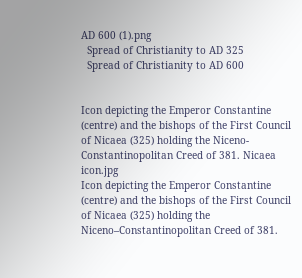AD 600 (1).png
  Spread of Christianity to AD 325
  Spread of Christianity to AD 600


Icon depicting the Emperor Constantine (centre) and the bishops of the First Council of Nicaea (325) holding the Niceno-Constantinopolitan Creed of 381. Nicaea icon.jpg
Icon depicting the Emperor Constantine (centre) and the bishops of the First Council of Nicaea (325) holding the Niceno–Constantinopolitan Creed of 381.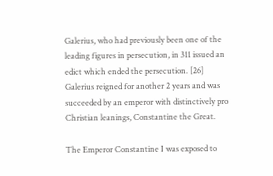Galerius, who had previously been one of the leading figures in persecution, in 311 issued an edict which ended the persecution. [26] Galerius reigned for another 2 years and was succeeded by an emperor with distinctively pro Christian leanings, Constantine the Great.

The Emperor Constantine I was exposed to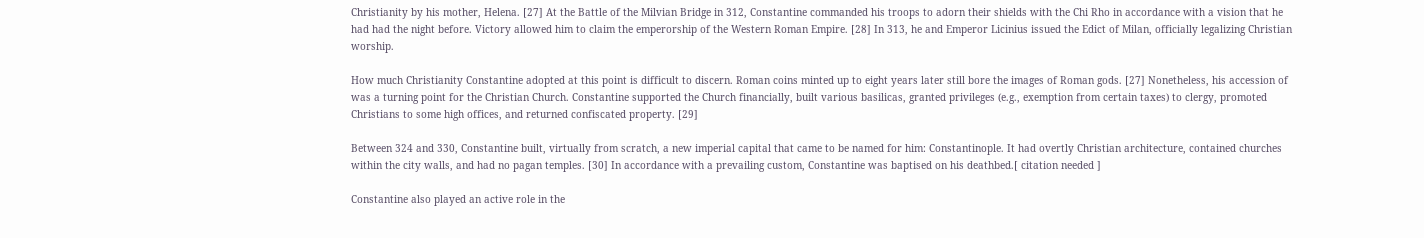Christianity by his mother, Helena. [27] At the Battle of the Milvian Bridge in 312, Constantine commanded his troops to adorn their shields with the Chi Rho in accordance with a vision that he had had the night before. Victory allowed him to claim the emperorship of the Western Roman Empire. [28] In 313, he and Emperor Licinius issued the Edict of Milan, officially legalizing Christian worship.

How much Christianity Constantine adopted at this point is difficult to discern. Roman coins minted up to eight years later still bore the images of Roman gods. [27] Nonetheless, his accession of was a turning point for the Christian Church. Constantine supported the Church financially, built various basilicas, granted privileges (e.g., exemption from certain taxes) to clergy, promoted Christians to some high offices, and returned confiscated property. [29]

Between 324 and 330, Constantine built, virtually from scratch, a new imperial capital that came to be named for him: Constantinople. It had overtly Christian architecture, contained churches within the city walls, and had no pagan temples. [30] In accordance with a prevailing custom, Constantine was baptised on his deathbed.[ citation needed ]

Constantine also played an active role in the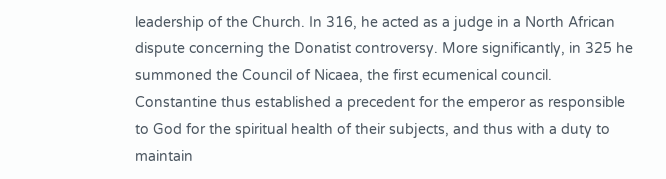leadership of the Church. In 316, he acted as a judge in a North African dispute concerning the Donatist controversy. More significantly, in 325 he summoned the Council of Nicaea, the first ecumenical council. Constantine thus established a precedent for the emperor as responsible to God for the spiritual health of their subjects, and thus with a duty to maintain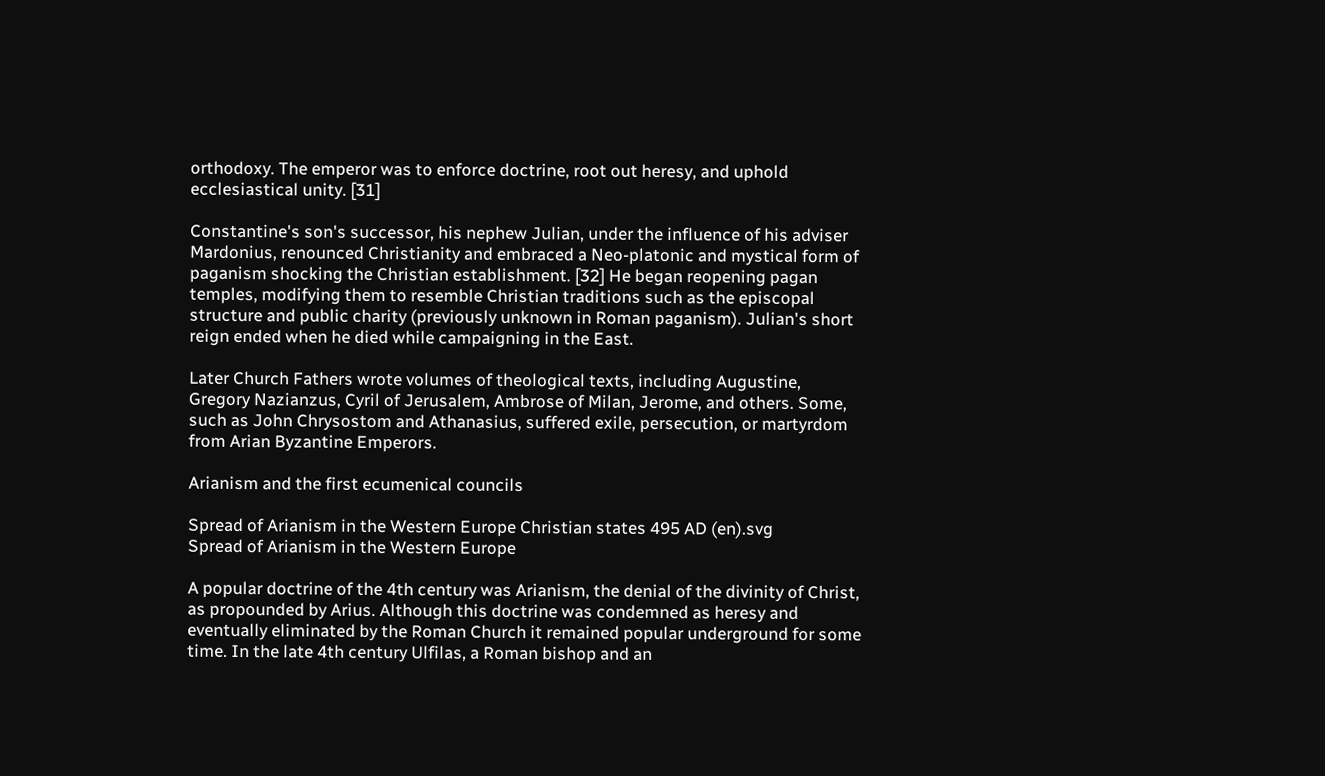orthodoxy. The emperor was to enforce doctrine, root out heresy, and uphold ecclesiastical unity. [31]

Constantine's son's successor, his nephew Julian, under the influence of his adviser Mardonius, renounced Christianity and embraced a Neo-platonic and mystical form of paganism shocking the Christian establishment. [32] He began reopening pagan temples, modifying them to resemble Christian traditions such as the episcopal structure and public charity (previously unknown in Roman paganism). Julian's short reign ended when he died while campaigning in the East.

Later Church Fathers wrote volumes of theological texts, including Augustine, Gregory Nazianzus, Cyril of Jerusalem, Ambrose of Milan, Jerome, and others. Some, such as John Chrysostom and Athanasius, suffered exile, persecution, or martyrdom from Arian Byzantine Emperors.

Arianism and the first ecumenical councils

Spread of Arianism in the Western Europe Christian states 495 AD (en).svg
Spread of Arianism in the Western Europe

A popular doctrine of the 4th century was Arianism, the denial of the divinity of Christ, as propounded by Arius. Although this doctrine was condemned as heresy and eventually eliminated by the Roman Church it remained popular underground for some time. In the late 4th century Ulfilas, a Roman bishop and an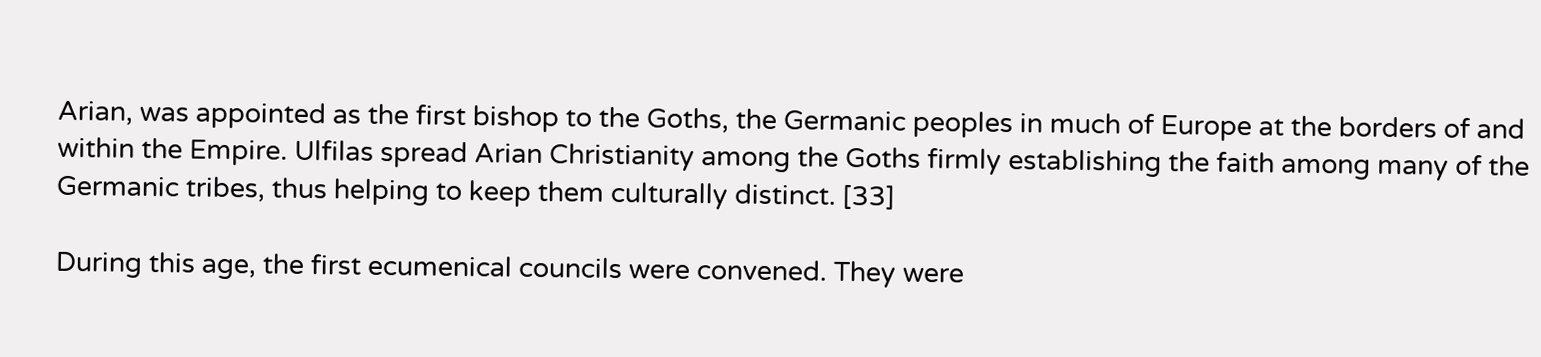Arian, was appointed as the first bishop to the Goths, the Germanic peoples in much of Europe at the borders of and within the Empire. Ulfilas spread Arian Christianity among the Goths firmly establishing the faith among many of the Germanic tribes, thus helping to keep them culturally distinct. [33]

During this age, the first ecumenical councils were convened. They were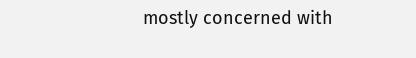mostly concerned with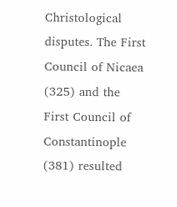Christological disputes. The First Council of Nicaea (325) and the First Council of Constantinople (381) resulted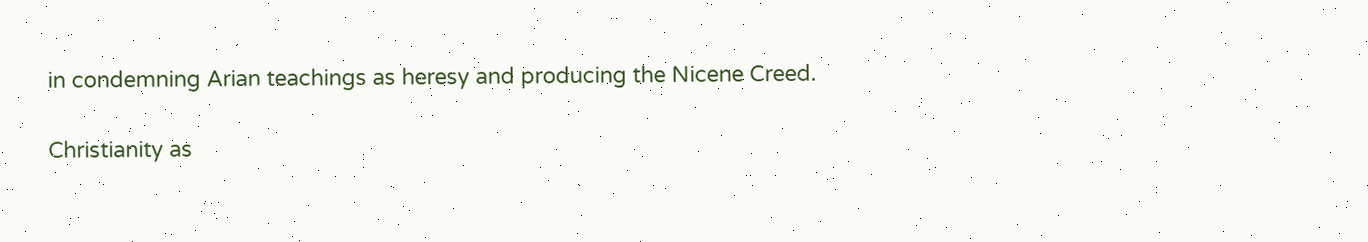in condemning Arian teachings as heresy and producing the Nicene Creed.

Christianity as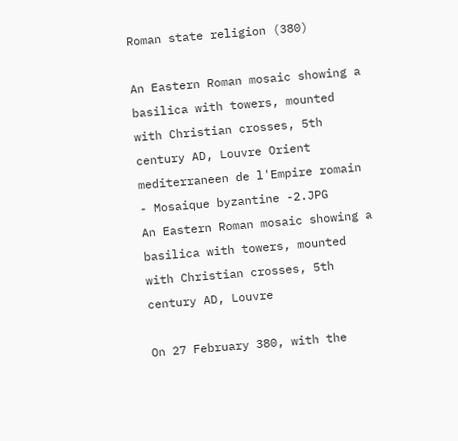Roman state religion (380)

An Eastern Roman mosaic showing a basilica with towers, mounted with Christian crosses, 5th century AD, Louvre Orient mediterraneen de l'Empire romain - Mosaique byzantine -2.JPG
An Eastern Roman mosaic showing a basilica with towers, mounted with Christian crosses, 5th century AD, Louvre

On 27 February 380, with the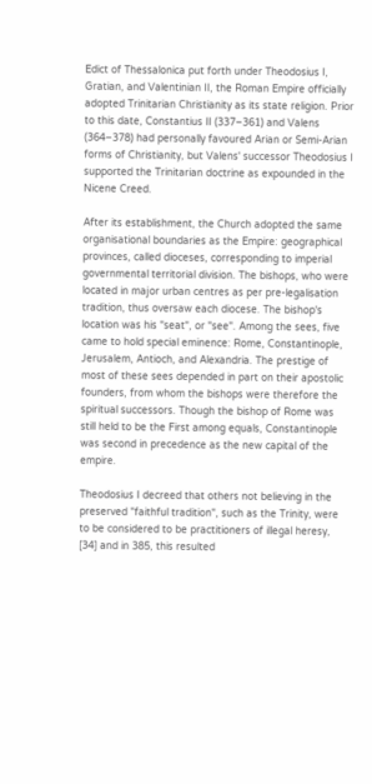Edict of Thessalonica put forth under Theodosius I, Gratian, and Valentinian II, the Roman Empire officially adopted Trinitarian Christianity as its state religion. Prior to this date, Constantius II (337–361) and Valens (364–378) had personally favoured Arian or Semi-Arian forms of Christianity, but Valens' successor Theodosius I supported the Trinitarian doctrine as expounded in the Nicene Creed.

After its establishment, the Church adopted the same organisational boundaries as the Empire: geographical provinces, called dioceses, corresponding to imperial governmental territorial division. The bishops, who were located in major urban centres as per pre-legalisation tradition, thus oversaw each diocese. The bishop's location was his "seat", or "see". Among the sees, five came to hold special eminence: Rome, Constantinople, Jerusalem, Antioch, and Alexandria. The prestige of most of these sees depended in part on their apostolic founders, from whom the bishops were therefore the spiritual successors. Though the bishop of Rome was still held to be the First among equals, Constantinople was second in precedence as the new capital of the empire.

Theodosius I decreed that others not believing in the preserved "faithful tradition", such as the Trinity, were to be considered to be practitioners of illegal heresy, [34] and in 385, this resulted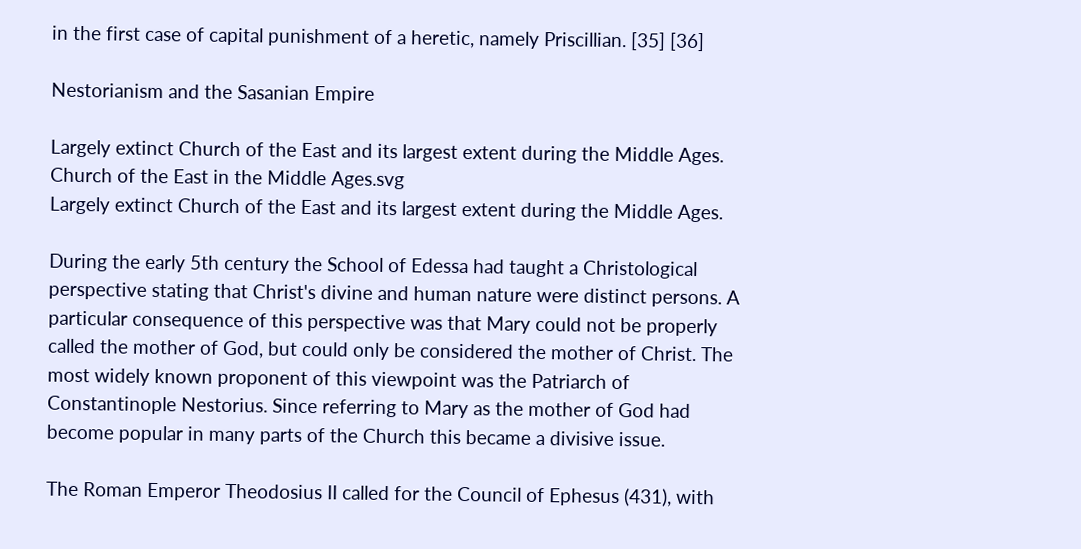in the first case of capital punishment of a heretic, namely Priscillian. [35] [36]

Nestorianism and the Sasanian Empire

Largely extinct Church of the East and its largest extent during the Middle Ages. Church of the East in the Middle Ages.svg
Largely extinct Church of the East and its largest extent during the Middle Ages.

During the early 5th century the School of Edessa had taught a Christological perspective stating that Christ's divine and human nature were distinct persons. A particular consequence of this perspective was that Mary could not be properly called the mother of God, but could only be considered the mother of Christ. The most widely known proponent of this viewpoint was the Patriarch of Constantinople Nestorius. Since referring to Mary as the mother of God had become popular in many parts of the Church this became a divisive issue.

The Roman Emperor Theodosius II called for the Council of Ephesus (431), with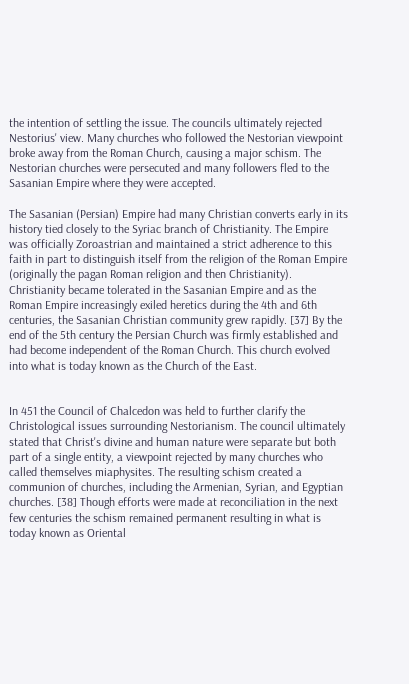the intention of settling the issue. The councils ultimately rejected Nestorius' view. Many churches who followed the Nestorian viewpoint broke away from the Roman Church, causing a major schism. The Nestorian churches were persecuted and many followers fled to the Sasanian Empire where they were accepted.

The Sasanian (Persian) Empire had many Christian converts early in its history tied closely to the Syriac branch of Christianity. The Empire was officially Zoroastrian and maintained a strict adherence to this faith in part to distinguish itself from the religion of the Roman Empire (originally the pagan Roman religion and then Christianity). Christianity became tolerated in the Sasanian Empire and as the Roman Empire increasingly exiled heretics during the 4th and 6th centuries, the Sasanian Christian community grew rapidly. [37] By the end of the 5th century the Persian Church was firmly established and had become independent of the Roman Church. This church evolved into what is today known as the Church of the East.


In 451 the Council of Chalcedon was held to further clarify the Christological issues surrounding Nestorianism. The council ultimately stated that Christ's divine and human nature were separate but both part of a single entity, a viewpoint rejected by many churches who called themselves miaphysites. The resulting schism created a communion of churches, including the Armenian, Syrian, and Egyptian churches. [38] Though efforts were made at reconciliation in the next few centuries the schism remained permanent resulting in what is today known as Oriental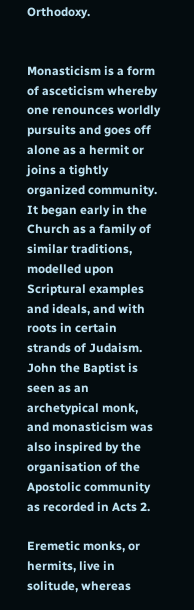Orthodoxy.


Monasticism is a form of asceticism whereby one renounces worldly pursuits and goes off alone as a hermit or joins a tightly organized community. It began early in the Church as a family of similar traditions, modelled upon Scriptural examples and ideals, and with roots in certain strands of Judaism. John the Baptist is seen as an archetypical monk, and monasticism was also inspired by the organisation of the Apostolic community as recorded in Acts 2.

Eremetic monks, or hermits, live in solitude, whereas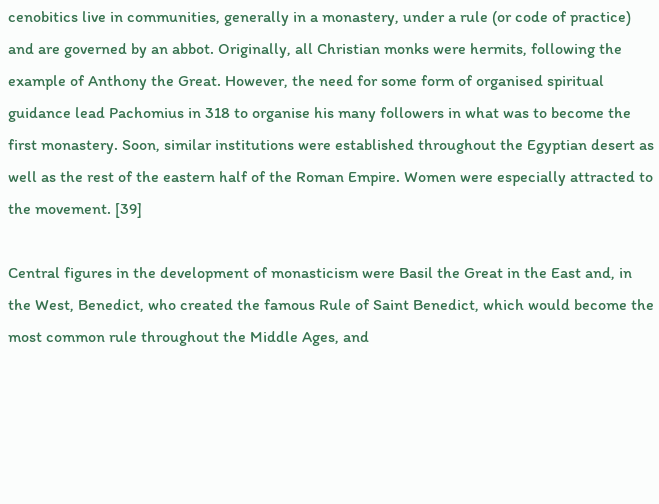cenobitics live in communities, generally in a monastery, under a rule (or code of practice) and are governed by an abbot. Originally, all Christian monks were hermits, following the example of Anthony the Great. However, the need for some form of organised spiritual guidance lead Pachomius in 318 to organise his many followers in what was to become the first monastery. Soon, similar institutions were established throughout the Egyptian desert as well as the rest of the eastern half of the Roman Empire. Women were especially attracted to the movement. [39]

Central figures in the development of monasticism were Basil the Great in the East and, in the West, Benedict, who created the famous Rule of Saint Benedict, which would become the most common rule throughout the Middle Ages, and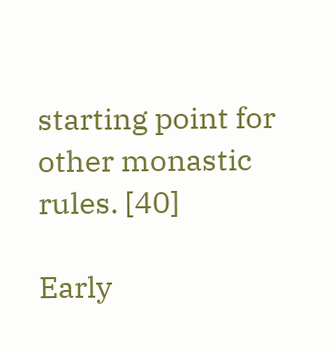starting point for other monastic rules. [40]

Early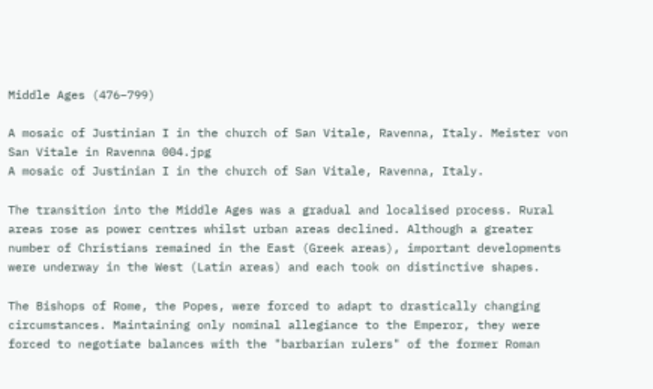Middle Ages (476–799)

A mosaic of Justinian I in the church of San Vitale, Ravenna, Italy. Meister von San Vitale in Ravenna 004.jpg
A mosaic of Justinian I in the church of San Vitale, Ravenna, Italy.

The transition into the Middle Ages was a gradual and localised process. Rural areas rose as power centres whilst urban areas declined. Although a greater number of Christians remained in the East (Greek areas), important developments were underway in the West (Latin areas) and each took on distinctive shapes.

The Bishops of Rome, the Popes, were forced to adapt to drastically changing circumstances. Maintaining only nominal allegiance to the Emperor, they were forced to negotiate balances with the "barbarian rulers" of the former Roman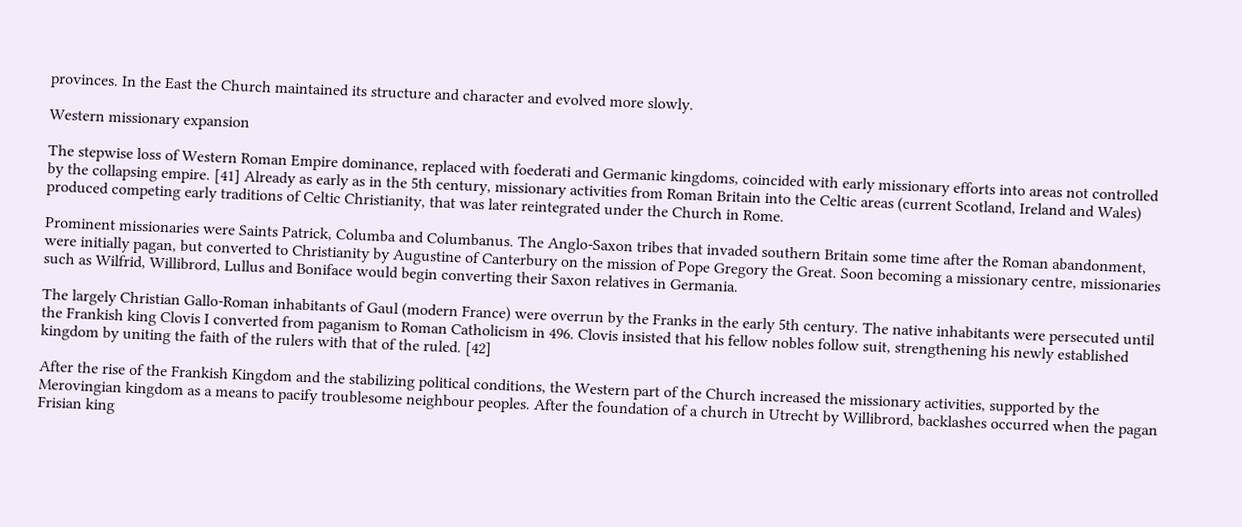provinces. In the East the Church maintained its structure and character and evolved more slowly.

Western missionary expansion

The stepwise loss of Western Roman Empire dominance, replaced with foederati and Germanic kingdoms, coincided with early missionary efforts into areas not controlled by the collapsing empire. [41] Already as early as in the 5th century, missionary activities from Roman Britain into the Celtic areas (current Scotland, Ireland and Wales) produced competing early traditions of Celtic Christianity, that was later reintegrated under the Church in Rome.

Prominent missionaries were Saints Patrick, Columba and Columbanus. The Anglo-Saxon tribes that invaded southern Britain some time after the Roman abandonment, were initially pagan, but converted to Christianity by Augustine of Canterbury on the mission of Pope Gregory the Great. Soon becoming a missionary centre, missionaries such as Wilfrid, Willibrord, Lullus and Boniface would begin converting their Saxon relatives in Germania.

The largely Christian Gallo-Roman inhabitants of Gaul (modern France) were overrun by the Franks in the early 5th century. The native inhabitants were persecuted until the Frankish king Clovis I converted from paganism to Roman Catholicism in 496. Clovis insisted that his fellow nobles follow suit, strengthening his newly established kingdom by uniting the faith of the rulers with that of the ruled. [42]

After the rise of the Frankish Kingdom and the stabilizing political conditions, the Western part of the Church increased the missionary activities, supported by the Merovingian kingdom as a means to pacify troublesome neighbour peoples. After the foundation of a church in Utrecht by Willibrord, backlashes occurred when the pagan Frisian king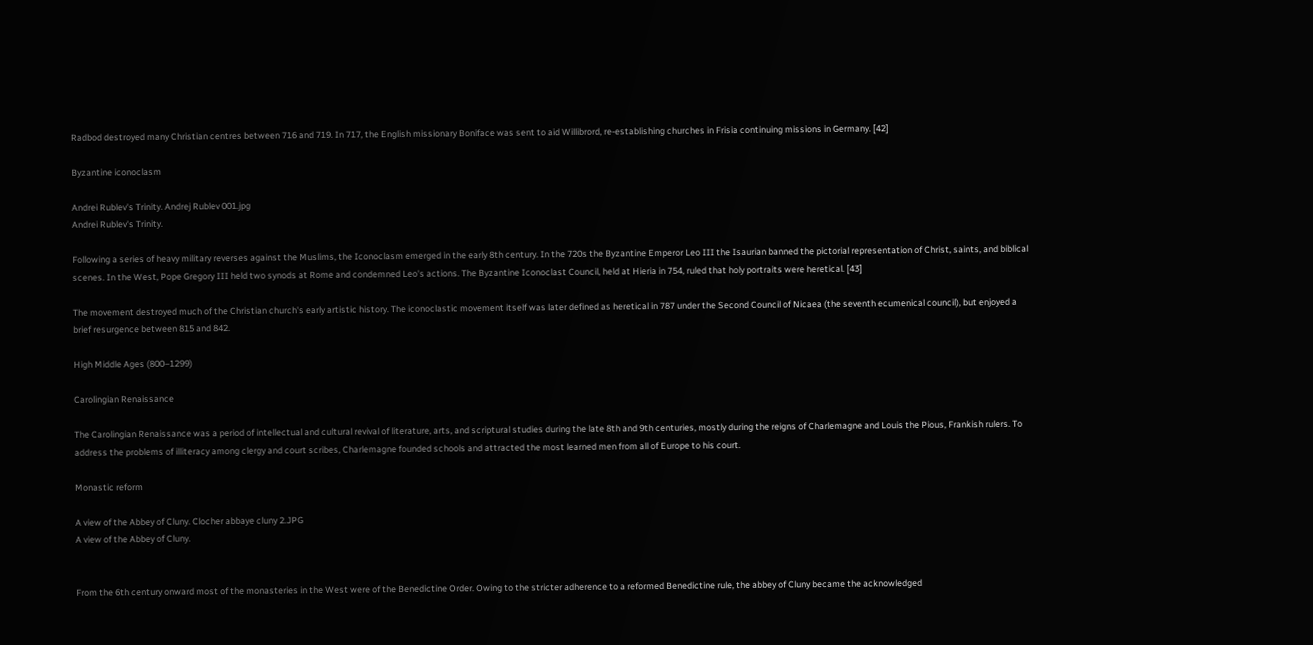Radbod destroyed many Christian centres between 716 and 719. In 717, the English missionary Boniface was sent to aid Willibrord, re-establishing churches in Frisia continuing missions in Germany. [42]

Byzantine iconoclasm

Andrei Rublev's Trinity. Andrej Rublev 001.jpg
Andrei Rublev's Trinity.

Following a series of heavy military reverses against the Muslims, the Iconoclasm emerged in the early 8th century. In the 720s the Byzantine Emperor Leo III the Isaurian banned the pictorial representation of Christ, saints, and biblical scenes. In the West, Pope Gregory III held two synods at Rome and condemned Leo's actions. The Byzantine Iconoclast Council, held at Hieria in 754, ruled that holy portraits were heretical. [43]

The movement destroyed much of the Christian church's early artistic history. The iconoclastic movement itself was later defined as heretical in 787 under the Second Council of Nicaea (the seventh ecumenical council), but enjoyed a brief resurgence between 815 and 842.

High Middle Ages (800–1299)

Carolingian Renaissance

The Carolingian Renaissance was a period of intellectual and cultural revival of literature, arts, and scriptural studies during the late 8th and 9th centuries, mostly during the reigns of Charlemagne and Louis the Pious, Frankish rulers. To address the problems of illiteracy among clergy and court scribes, Charlemagne founded schools and attracted the most learned men from all of Europe to his court.

Monastic reform

A view of the Abbey of Cluny. Clocher abbaye cluny 2.JPG
A view of the Abbey of Cluny.


From the 6th century onward most of the monasteries in the West were of the Benedictine Order. Owing to the stricter adherence to a reformed Benedictine rule, the abbey of Cluny became the acknowledged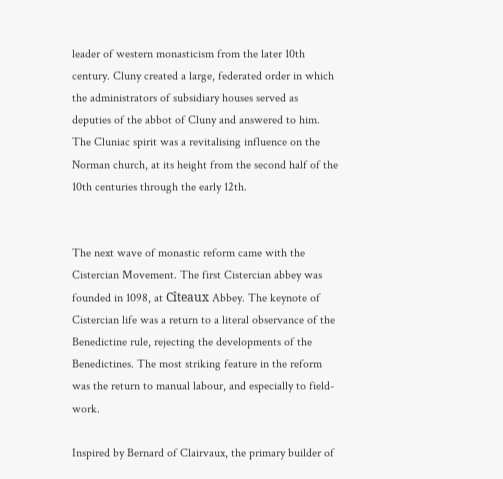leader of western monasticism from the later 10th century. Cluny created a large, federated order in which the administrators of subsidiary houses served as deputies of the abbot of Cluny and answered to him. The Cluniac spirit was a revitalising influence on the Norman church, at its height from the second half of the 10th centuries through the early 12th.


The next wave of monastic reform came with the Cistercian Movement. The first Cistercian abbey was founded in 1098, at Cîteaux Abbey. The keynote of Cistercian life was a return to a literal observance of the Benedictine rule, rejecting the developments of the Benedictines. The most striking feature in the reform was the return to manual labour, and especially to field-work.

Inspired by Bernard of Clairvaux, the primary builder of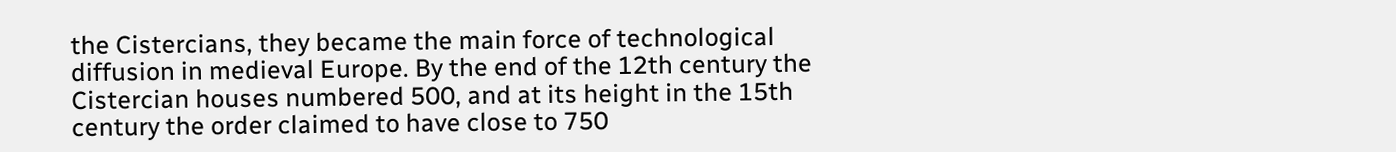the Cistercians, they became the main force of technological diffusion in medieval Europe. By the end of the 12th century the Cistercian houses numbered 500, and at its height in the 15th century the order claimed to have close to 750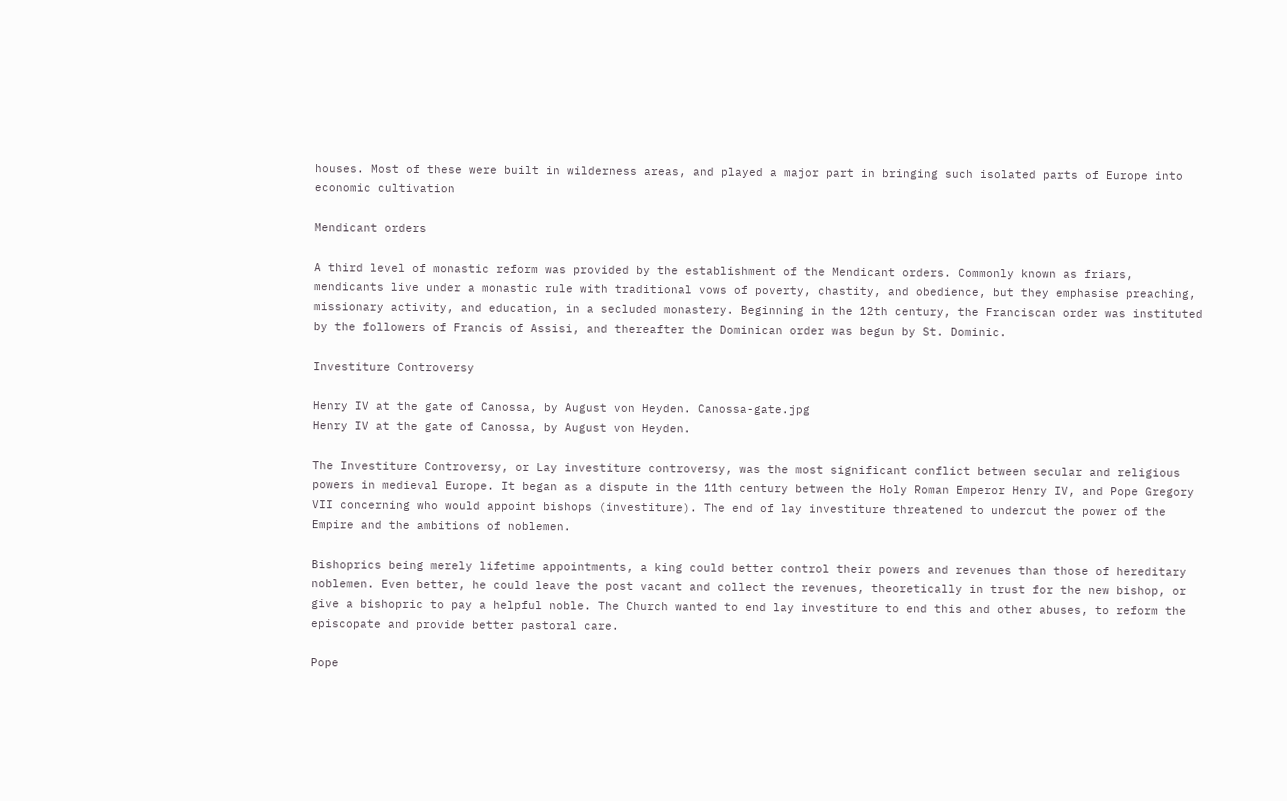houses. Most of these were built in wilderness areas, and played a major part in bringing such isolated parts of Europe into economic cultivation

Mendicant orders

A third level of monastic reform was provided by the establishment of the Mendicant orders. Commonly known as friars, mendicants live under a monastic rule with traditional vows of poverty, chastity, and obedience, but they emphasise preaching, missionary activity, and education, in a secluded monastery. Beginning in the 12th century, the Franciscan order was instituted by the followers of Francis of Assisi, and thereafter the Dominican order was begun by St. Dominic.

Investiture Controversy

Henry IV at the gate of Canossa, by August von Heyden. Canossa-gate.jpg
Henry IV at the gate of Canossa, by August von Heyden.

The Investiture Controversy, or Lay investiture controversy, was the most significant conflict between secular and religious powers in medieval Europe. It began as a dispute in the 11th century between the Holy Roman Emperor Henry IV, and Pope Gregory VII concerning who would appoint bishops (investiture). The end of lay investiture threatened to undercut the power of the Empire and the ambitions of noblemen.

Bishoprics being merely lifetime appointments, a king could better control their powers and revenues than those of hereditary noblemen. Even better, he could leave the post vacant and collect the revenues, theoretically in trust for the new bishop, or give a bishopric to pay a helpful noble. The Church wanted to end lay investiture to end this and other abuses, to reform the episcopate and provide better pastoral care.

Pope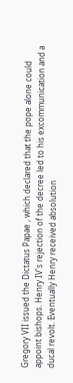Gregory VII issued the Dictatus Papae , which declared that the pope alone could appoint bishops. Henry IV's rejection of the decree led to his excommunication and a ducal revolt. Eventually Henry received absolution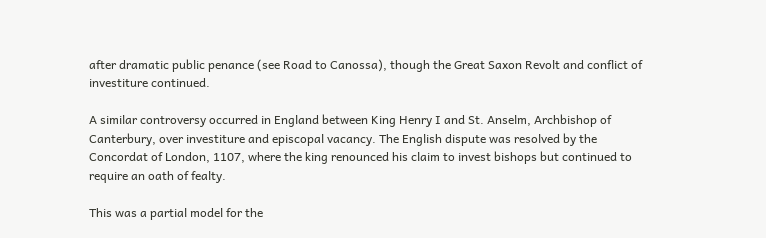after dramatic public penance (see Road to Canossa), though the Great Saxon Revolt and conflict of investiture continued.

A similar controversy occurred in England between King Henry I and St. Anselm, Archbishop of Canterbury, over investiture and episcopal vacancy. The English dispute was resolved by the Concordat of London, 1107, where the king renounced his claim to invest bishops but continued to require an oath of fealty.

This was a partial model for the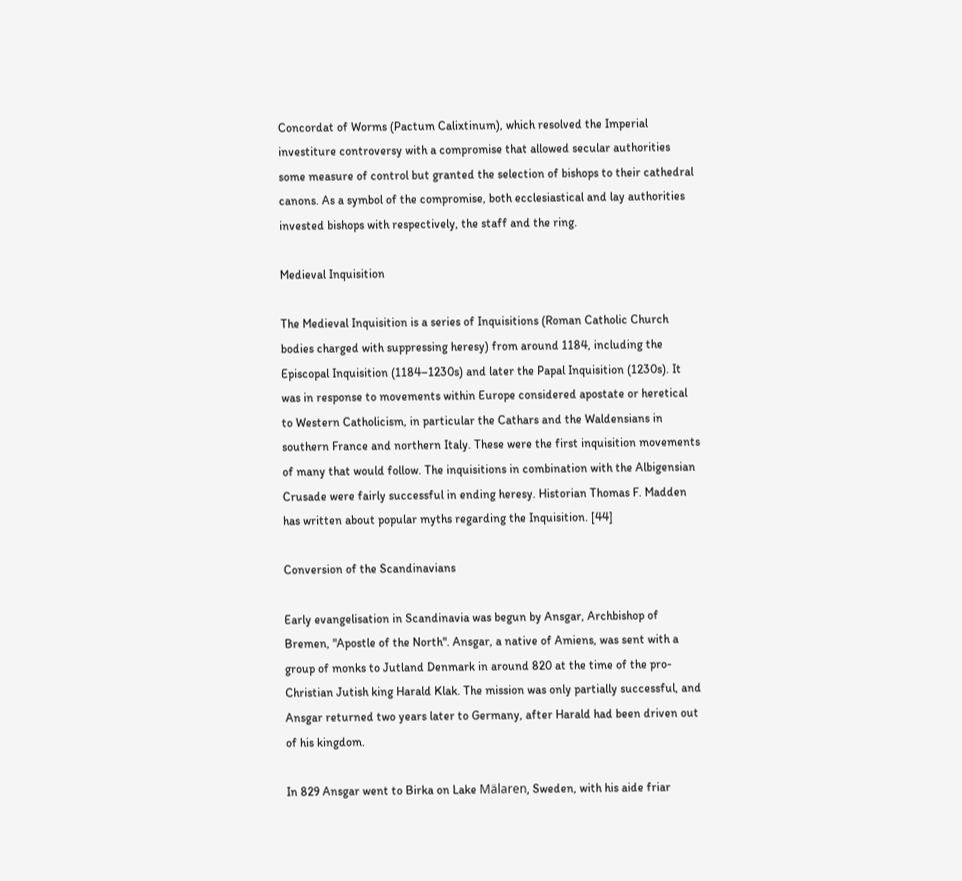Concordat of Worms (Pactum Calixtinum), which resolved the Imperial investiture controversy with a compromise that allowed secular authorities some measure of control but granted the selection of bishops to their cathedral canons. As a symbol of the compromise, both ecclesiastical and lay authorities invested bishops with respectively, the staff and the ring.

Medieval Inquisition

The Medieval Inquisition is a series of Inquisitions (Roman Catholic Church bodies charged with suppressing heresy) from around 1184, including the Episcopal Inquisition (1184–1230s) and later the Papal Inquisition (1230s). It was in response to movements within Europe considered apostate or heretical to Western Catholicism, in particular the Cathars and the Waldensians in southern France and northern Italy. These were the first inquisition movements of many that would follow. The inquisitions in combination with the Albigensian Crusade were fairly successful in ending heresy. Historian Thomas F. Madden has written about popular myths regarding the Inquisition. [44]

Conversion of the Scandinavians

Early evangelisation in Scandinavia was begun by Ansgar, Archbishop of Bremen, "Apostle of the North". Ansgar, a native of Amiens, was sent with a group of monks to Jutland Denmark in around 820 at the time of the pro-Christian Jutish king Harald Klak. The mission was only partially successful, and Ansgar returned two years later to Germany, after Harald had been driven out of his kingdom.

In 829 Ansgar went to Birka on Lake Mälaren, Sweden, with his aide friar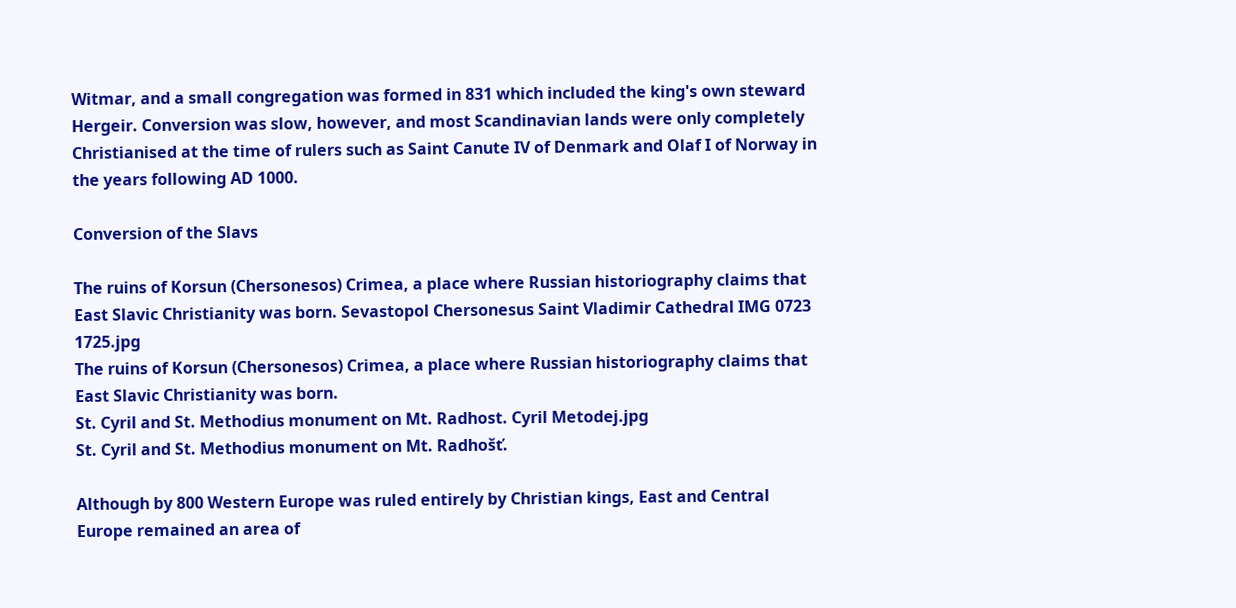Witmar, and a small congregation was formed in 831 which included the king's own steward Hergeir. Conversion was slow, however, and most Scandinavian lands were only completely Christianised at the time of rulers such as Saint Canute IV of Denmark and Olaf I of Norway in the years following AD 1000.

Conversion of the Slavs

The ruins of Korsun (Chersonesos) Crimea, a place where Russian historiography claims that East Slavic Christianity was born. Sevastopol Chersonesus Saint Vladimir Cathedral IMG 0723 1725.jpg
The ruins of Korsun (Chersonesos) Crimea, a place where Russian historiography claims that East Slavic Christianity was born.
St. Cyril and St. Methodius monument on Mt. Radhost. Cyril Metodej.jpg
St. Cyril and St. Methodius monument on Mt. Radhošť.

Although by 800 Western Europe was ruled entirely by Christian kings, East and Central Europe remained an area of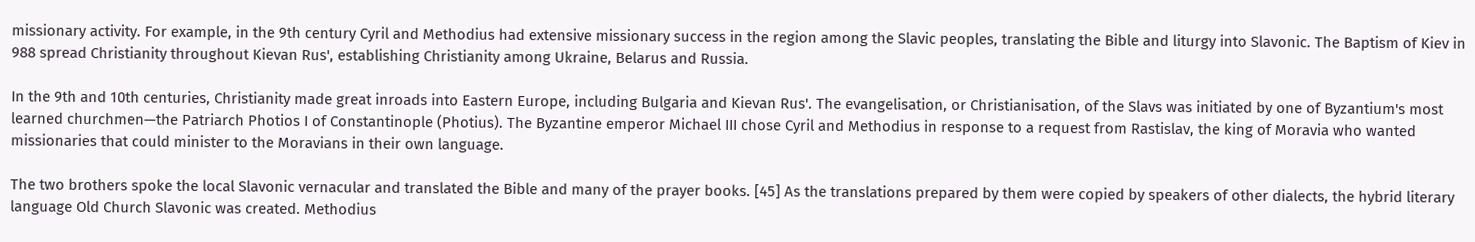missionary activity. For example, in the 9th century Cyril and Methodius had extensive missionary success in the region among the Slavic peoples, translating the Bible and liturgy into Slavonic. The Baptism of Kiev in 988 spread Christianity throughout Kievan Rus', establishing Christianity among Ukraine, Belarus and Russia.

In the 9th and 10th centuries, Christianity made great inroads into Eastern Europe, including Bulgaria and Kievan Rus'. The evangelisation, or Christianisation, of the Slavs was initiated by one of Byzantium's most learned churchmen—the Patriarch Photios I of Constantinople (Photius). The Byzantine emperor Michael III chose Cyril and Methodius in response to a request from Rastislav, the king of Moravia who wanted missionaries that could minister to the Moravians in their own language.

The two brothers spoke the local Slavonic vernacular and translated the Bible and many of the prayer books. [45] As the translations prepared by them were copied by speakers of other dialects, the hybrid literary language Old Church Slavonic was created. Methodius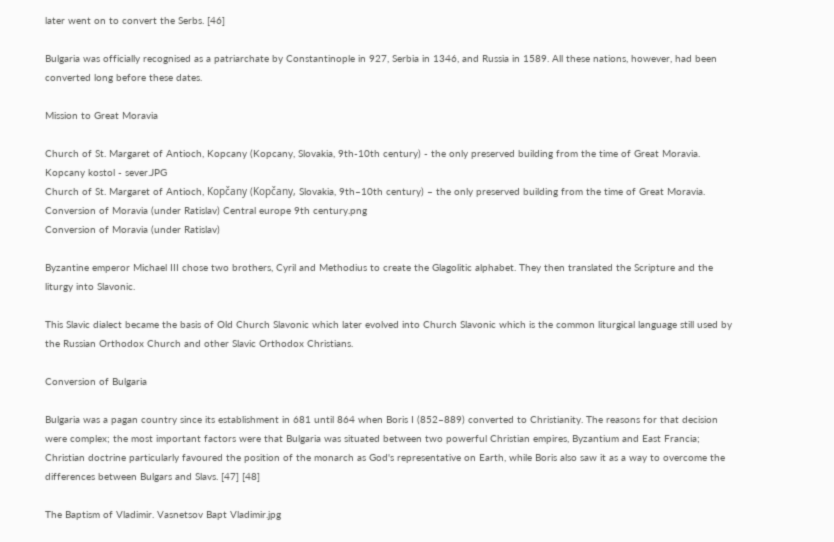later went on to convert the Serbs. [46]

Bulgaria was officially recognised as a patriarchate by Constantinople in 927, Serbia in 1346, and Russia in 1589. All these nations, however, had been converted long before these dates.

Mission to Great Moravia

Church of St. Margaret of Antioch, Kopcany (Kopcany, Slovakia, 9th-10th century) - the only preserved building from the time of Great Moravia. Kopcany kostol - sever.JPG
Church of St. Margaret of Antioch, Kopčany (Kopčany, Slovakia, 9th–10th century) – the only preserved building from the time of Great Moravia.
Conversion of Moravia (under Ratislav) Central europe 9th century.png
Conversion of Moravia (under Ratislav)

Byzantine emperor Michael III chose two brothers, Cyril and Methodius to create the Glagolitic alphabet. They then translated the Scripture and the liturgy into Slavonic.

This Slavic dialect became the basis of Old Church Slavonic which later evolved into Church Slavonic which is the common liturgical language still used by the Russian Orthodox Church and other Slavic Orthodox Christians.

Conversion of Bulgaria

Bulgaria was a pagan country since its establishment in 681 until 864 when Boris I (852–889) converted to Christianity. The reasons for that decision were complex; the most important factors were that Bulgaria was situated between two powerful Christian empires, Byzantium and East Francia; Christian doctrine particularly favoured the position of the monarch as God's representative on Earth, while Boris also saw it as a way to overcome the differences between Bulgars and Slavs. [47] [48]

The Baptism of Vladimir. Vasnetsov Bapt Vladimir.jpg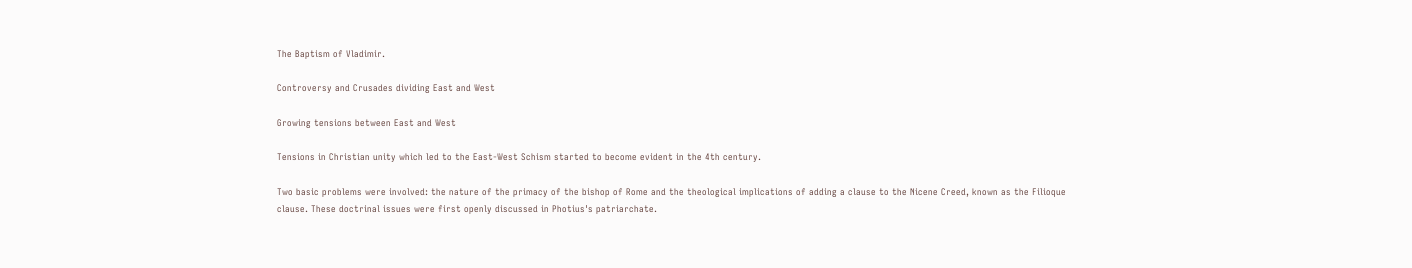The Baptism of Vladimir.

Controversy and Crusades dividing East and West

Growing tensions between East and West

Tensions in Christian unity which led to the East-West Schism started to become evident in the 4th century.

Two basic problems were involved: the nature of the primacy of the bishop of Rome and the theological implications of adding a clause to the Nicene Creed, known as the Filioque clause. These doctrinal issues were first openly discussed in Photius's patriarchate.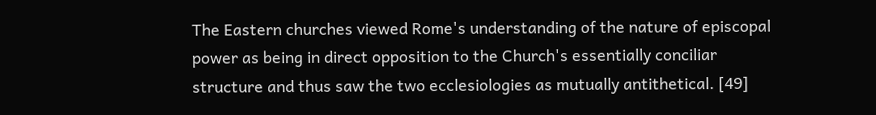The Eastern churches viewed Rome's understanding of the nature of episcopal power as being in direct opposition to the Church's essentially conciliar structure and thus saw the two ecclesiologies as mutually antithetical. [49]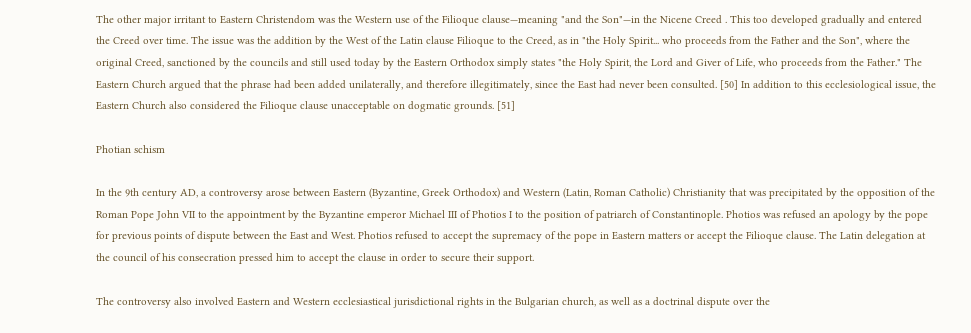The other major irritant to Eastern Christendom was the Western use of the Filioque clause—meaning "and the Son"—in the Nicene Creed . This too developed gradually and entered the Creed over time. The issue was the addition by the West of the Latin clause Filioque to the Creed, as in "the Holy Spirit... who proceeds from the Father and the Son", where the original Creed, sanctioned by the councils and still used today by the Eastern Orthodox simply states "the Holy Spirit, the Lord and Giver of Life, who proceeds from the Father." The Eastern Church argued that the phrase had been added unilaterally, and therefore illegitimately, since the East had never been consulted. [50] In addition to this ecclesiological issue, the Eastern Church also considered the Filioque clause unacceptable on dogmatic grounds. [51]

Photian schism

In the 9th century AD, a controversy arose between Eastern (Byzantine, Greek Orthodox) and Western (Latin, Roman Catholic) Christianity that was precipitated by the opposition of the Roman Pope John VII to the appointment by the Byzantine emperor Michael III of Photios I to the position of patriarch of Constantinople. Photios was refused an apology by the pope for previous points of dispute between the East and West. Photios refused to accept the supremacy of the pope in Eastern matters or accept the Filioque clause. The Latin delegation at the council of his consecration pressed him to accept the clause in order to secure their support.

The controversy also involved Eastern and Western ecclesiastical jurisdictional rights in the Bulgarian church, as well as a doctrinal dispute over the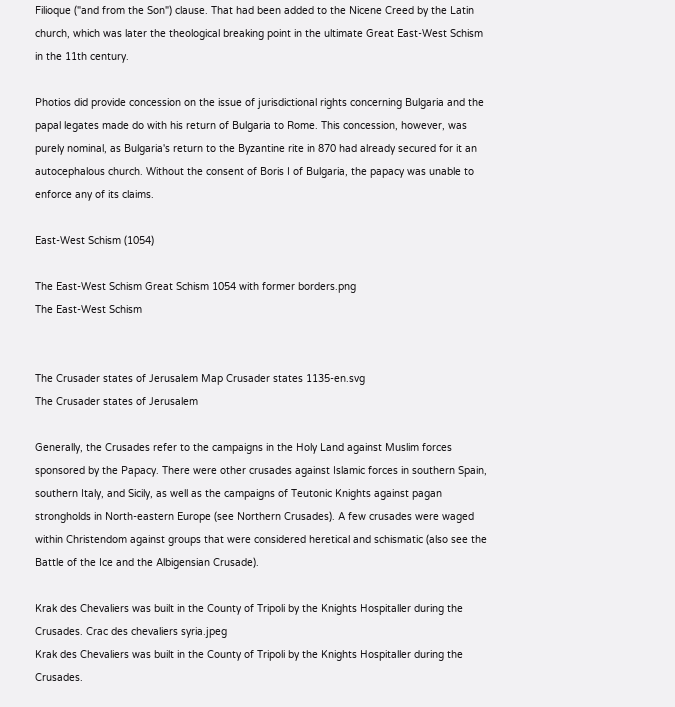Filioque ("and from the Son") clause. That had been added to the Nicene Creed by the Latin church, which was later the theological breaking point in the ultimate Great East-West Schism in the 11th century.

Photios did provide concession on the issue of jurisdictional rights concerning Bulgaria and the papal legates made do with his return of Bulgaria to Rome. This concession, however, was purely nominal, as Bulgaria's return to the Byzantine rite in 870 had already secured for it an autocephalous church. Without the consent of Boris I of Bulgaria, the papacy was unable to enforce any of its claims.

East-West Schism (1054)

The East-West Schism Great Schism 1054 with former borders.png
The East-West Schism


The Crusader states of Jerusalem Map Crusader states 1135-en.svg
The Crusader states of Jerusalem

Generally, the Crusades refer to the campaigns in the Holy Land against Muslim forces sponsored by the Papacy. There were other crusades against Islamic forces in southern Spain, southern Italy, and Sicily, as well as the campaigns of Teutonic Knights against pagan strongholds in North-eastern Europe (see Northern Crusades). A few crusades were waged within Christendom against groups that were considered heretical and schismatic (also see the Battle of the Ice and the Albigensian Crusade).

Krak des Chevaliers was built in the County of Tripoli by the Knights Hospitaller during the Crusades. Crac des chevaliers syria.jpeg
Krak des Chevaliers was built in the County of Tripoli by the Knights Hospitaller during the Crusades.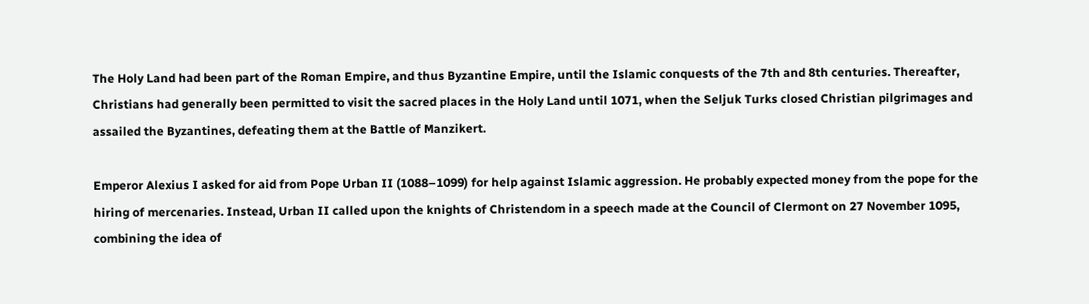The Holy Land had been part of the Roman Empire, and thus Byzantine Empire, until the Islamic conquests of the 7th and 8th centuries. Thereafter, Christians had generally been permitted to visit the sacred places in the Holy Land until 1071, when the Seljuk Turks closed Christian pilgrimages and assailed the Byzantines, defeating them at the Battle of Manzikert.

Emperor Alexius I asked for aid from Pope Urban II (1088–1099) for help against Islamic aggression. He probably expected money from the pope for the hiring of mercenaries. Instead, Urban II called upon the knights of Christendom in a speech made at the Council of Clermont on 27 November 1095, combining the idea of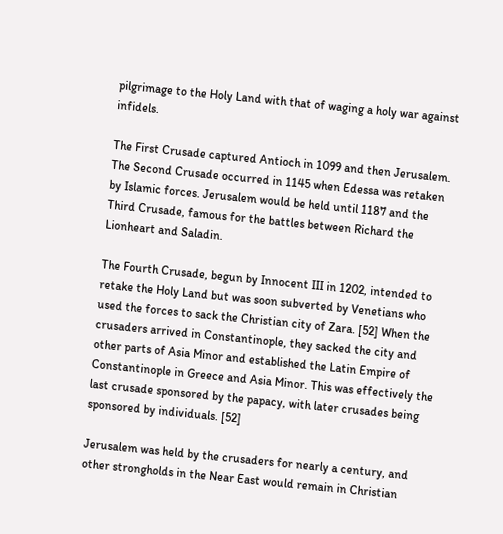pilgrimage to the Holy Land with that of waging a holy war against infidels.

The First Crusade captured Antioch in 1099 and then Jerusalem. The Second Crusade occurred in 1145 when Edessa was retaken by Islamic forces. Jerusalem would be held until 1187 and the Third Crusade, famous for the battles between Richard the Lionheart and Saladin.

The Fourth Crusade, begun by Innocent III in 1202, intended to retake the Holy Land but was soon subverted by Venetians who used the forces to sack the Christian city of Zara. [52] When the crusaders arrived in Constantinople, they sacked the city and other parts of Asia Minor and established the Latin Empire of Constantinople in Greece and Asia Minor. This was effectively the last crusade sponsored by the papacy, with later crusades being sponsored by individuals. [52]

Jerusalem was held by the crusaders for nearly a century, and other strongholds in the Near East would remain in Christian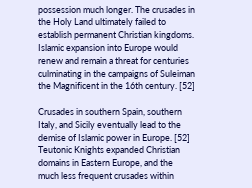possession much longer. The crusades in the Holy Land ultimately failed to establish permanent Christian kingdoms. Islamic expansion into Europe would renew and remain a threat for centuries culminating in the campaigns of Suleiman the Magnificent in the 16th century. [52]

Crusades in southern Spain, southern Italy, and Sicily eventually lead to the demise of Islamic power in Europe. [52] Teutonic Knights expanded Christian domains in Eastern Europe, and the much less frequent crusades within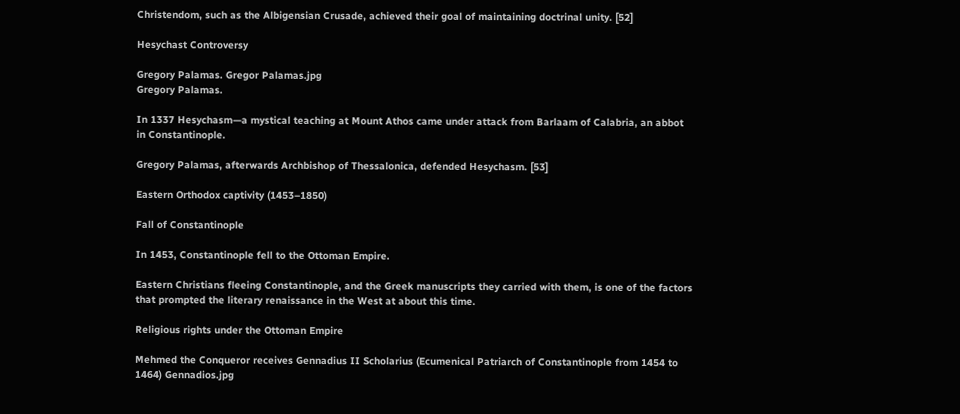Christendom, such as the Albigensian Crusade, achieved their goal of maintaining doctrinal unity. [52]

Hesychast Controversy

Gregory Palamas. Gregor Palamas.jpg
Gregory Palamas.

In 1337 Hesychasm—a mystical teaching at Mount Athos came under attack from Barlaam of Calabria, an abbot in Constantinople.

Gregory Palamas, afterwards Archbishop of Thessalonica, defended Hesychasm. [53]

Eastern Orthodox captivity (1453–1850)

Fall of Constantinople

In 1453, Constantinople fell to the Ottoman Empire.

Eastern Christians fleeing Constantinople, and the Greek manuscripts they carried with them, is one of the factors that prompted the literary renaissance in the West at about this time.

Religious rights under the Ottoman Empire

Mehmed the Conqueror receives Gennadius II Scholarius (Ecumenical Patriarch of Constantinople from 1454 to 1464) Gennadios.jpg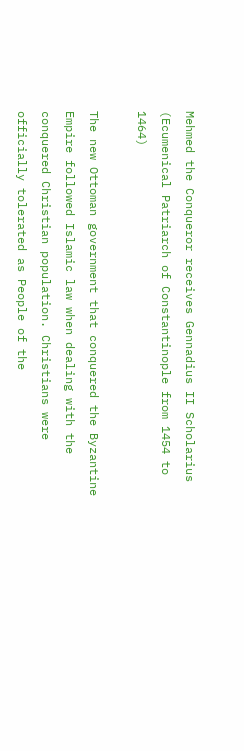Mehmed the Conqueror receives Gennadius II Scholarius (Ecumenical Patriarch of Constantinople from 1454 to 1464)

The new Ottoman government that conquered the Byzantine Empire followed Islamic law when dealing with the conquered Christian population. Christians were officially tolerated as People of the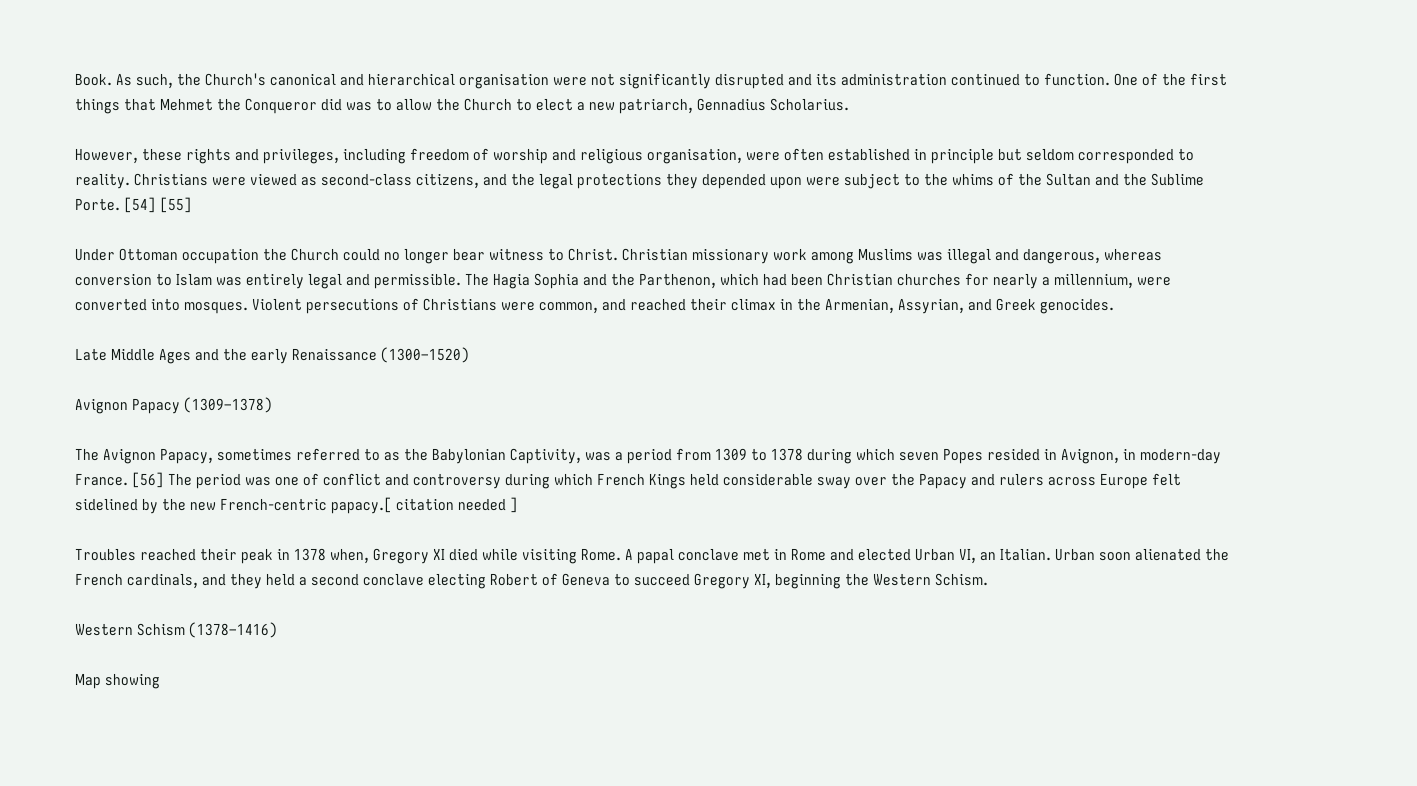Book. As such, the Church's canonical and hierarchical organisation were not significantly disrupted and its administration continued to function. One of the first things that Mehmet the Conqueror did was to allow the Church to elect a new patriarch, Gennadius Scholarius.

However, these rights and privileges, including freedom of worship and religious organisation, were often established in principle but seldom corresponded to reality. Christians were viewed as second-class citizens, and the legal protections they depended upon were subject to the whims of the Sultan and the Sublime Porte. [54] [55]

Under Ottoman occupation the Church could no longer bear witness to Christ. Christian missionary work among Muslims was illegal and dangerous, whereas conversion to Islam was entirely legal and permissible. The Hagia Sophia and the Parthenon, which had been Christian churches for nearly a millennium, were converted into mosques. Violent persecutions of Christians were common, and reached their climax in the Armenian, Assyrian, and Greek genocides.

Late Middle Ages and the early Renaissance (1300–1520)

Avignon Papacy (1309–1378)

The Avignon Papacy, sometimes referred to as the Babylonian Captivity, was a period from 1309 to 1378 during which seven Popes resided in Avignon, in modern-day France. [56] The period was one of conflict and controversy during which French Kings held considerable sway over the Papacy and rulers across Europe felt sidelined by the new French-centric papacy.[ citation needed ]

Troubles reached their peak in 1378 when, Gregory XI died while visiting Rome. A papal conclave met in Rome and elected Urban VI, an Italian. Urban soon alienated the French cardinals, and they held a second conclave electing Robert of Geneva to succeed Gregory XI, beginning the Western Schism.

Western Schism (1378–1416)

Map showing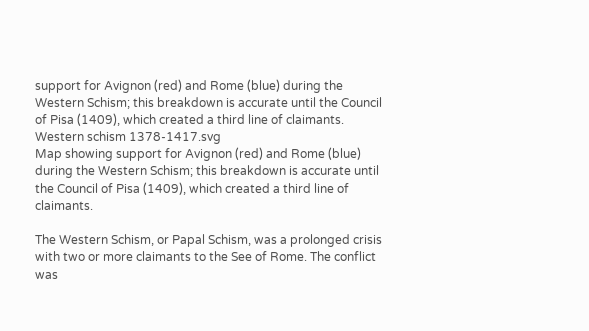support for Avignon (red) and Rome (blue) during the Western Schism; this breakdown is accurate until the Council of Pisa (1409), which created a third line of claimants. Western schism 1378-1417.svg
Map showing support for Avignon (red) and Rome (blue) during the Western Schism; this breakdown is accurate until the Council of Pisa (1409), which created a third line of claimants.

The Western Schism, or Papal Schism, was a prolonged crisis with two or more claimants to the See of Rome. The conflict was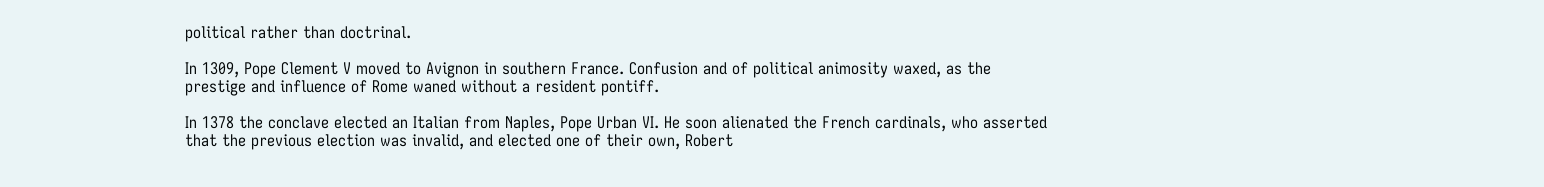political rather than doctrinal.

In 1309, Pope Clement V moved to Avignon in southern France. Confusion and of political animosity waxed, as the prestige and influence of Rome waned without a resident pontiff.

In 1378 the conclave elected an Italian from Naples, Pope Urban VI. He soon alienated the French cardinals, who asserted that the previous election was invalid, and elected one of their own, Robert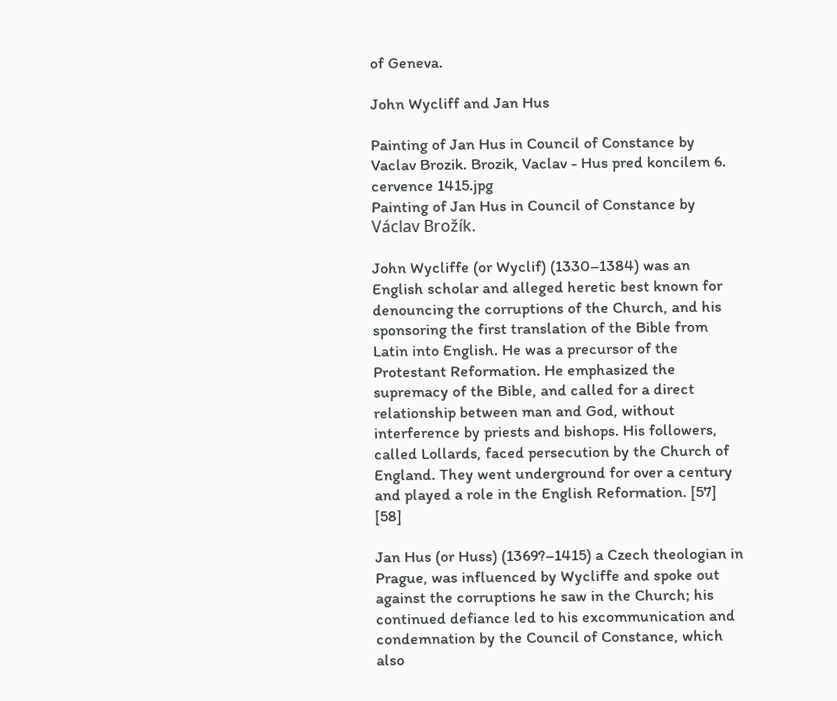of Geneva.

John Wycliff and Jan Hus

Painting of Jan Hus in Council of Constance by Vaclav Brozik. Brozik, Vaclav - Hus pred koncilem 6. cervence 1415.jpg
Painting of Jan Hus in Council of Constance by Václav Brožík.

John Wycliffe (or Wyclif) (1330–1384) was an English scholar and alleged heretic best known for denouncing the corruptions of the Church, and his sponsoring the first translation of the Bible from Latin into English. He was a precursor of the Protestant Reformation. He emphasized the supremacy of the Bible, and called for a direct relationship between man and God, without interference by priests and bishops. His followers, called Lollards, faced persecution by the Church of England. They went underground for over a century and played a role in the English Reformation. [57] [58]

Jan Hus (or Huss) (1369?–1415) a Czech theologian in Prague, was influenced by Wycliffe and spoke out against the corruptions he saw in the Church; his continued defiance led to his excommunication and condemnation by the Council of Constance, which also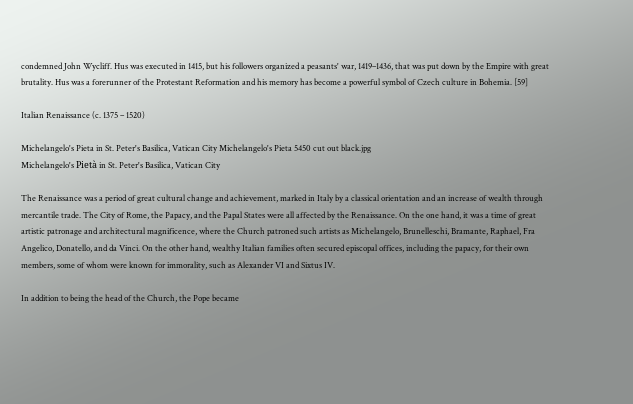condemned John Wycliff. Hus was executed in 1415, but his followers organized a peasants' war, 1419–1436, that was put down by the Empire with great brutality. Hus was a forerunner of the Protestant Reformation and his memory has become a powerful symbol of Czech culture in Bohemia. [59]

Italian Renaissance (c. 1375 – 1520)

Michelangelo's Pieta in St. Peter's Basilica, Vatican City Michelangelo's Pieta 5450 cut out black.jpg
Michelangelo's Pietà in St. Peter's Basilica, Vatican City

The Renaissance was a period of great cultural change and achievement, marked in Italy by a classical orientation and an increase of wealth through mercantile trade. The City of Rome, the Papacy, and the Papal States were all affected by the Renaissance. On the one hand, it was a time of great artistic patronage and architectural magnificence, where the Church patroned such artists as Michelangelo, Brunelleschi, Bramante, Raphael, Fra Angelico, Donatello, and da Vinci. On the other hand, wealthy Italian families often secured episcopal offices, including the papacy, for their own members, some of whom were known for immorality, such as Alexander VI and Sixtus IV.

In addition to being the head of the Church, the Pope became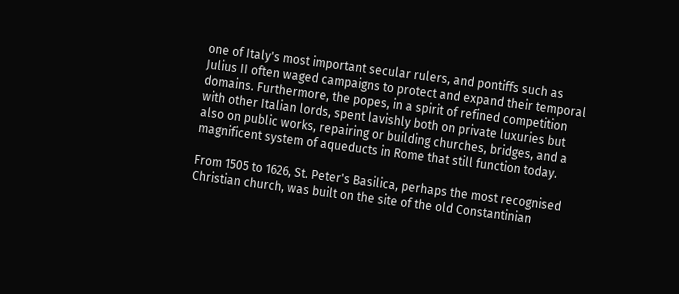one of Italy's most important secular rulers, and pontiffs such as Julius II often waged campaigns to protect and expand their temporal domains. Furthermore, the popes, in a spirit of refined competition with other Italian lords, spent lavishly both on private luxuries but also on public works, repairing or building churches, bridges, and a magnificent system of aqueducts in Rome that still function today.

From 1505 to 1626, St. Peter's Basilica, perhaps the most recognised Christian church, was built on the site of the old Constantinian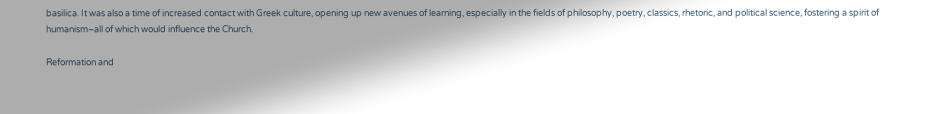basilica. It was also a time of increased contact with Greek culture, opening up new avenues of learning, especially in the fields of philosophy, poetry, classics, rhetoric, and political science, fostering a spirit of humanism–all of which would influence the Church.

Reformation and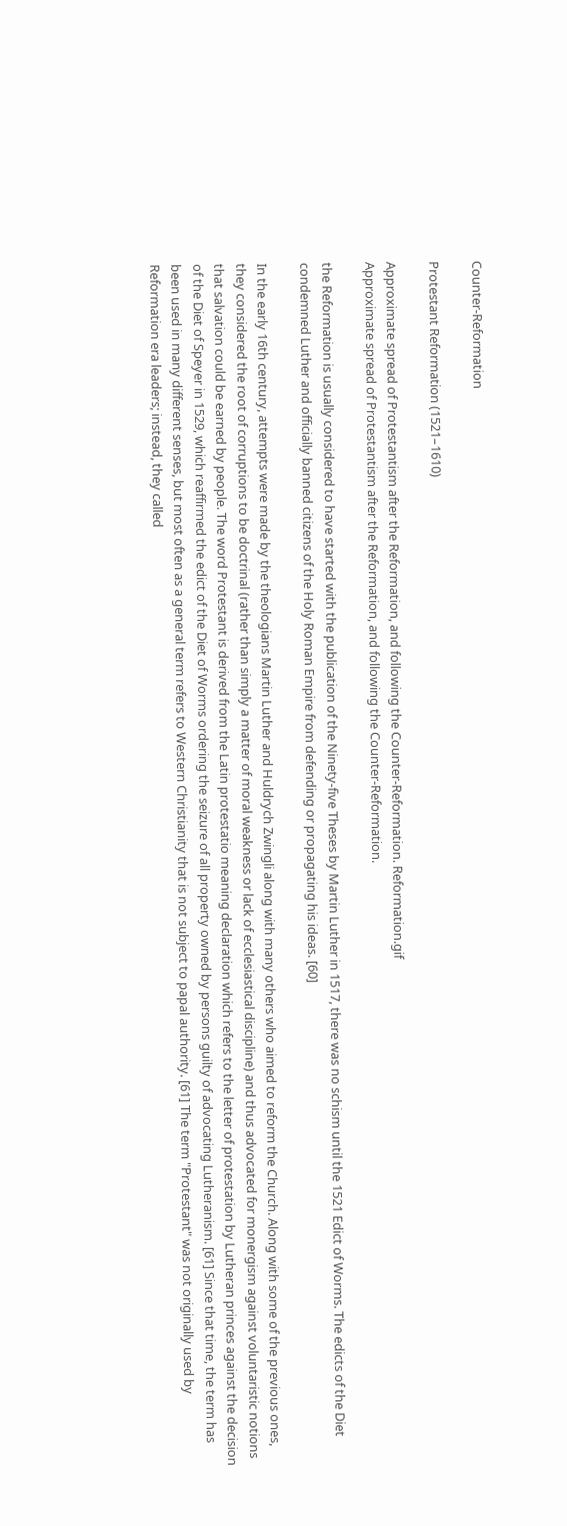Counter-Reformation

Protestant Reformation (1521–1610)

Approximate spread of Protestantism after the Reformation, and following the Counter-Reformation. Reformation.gif
Approximate spread of Protestantism after the Reformation, and following the Counter-Reformation.

the Reformation is usually considered to have started with the publication of the Ninety-five Theses by Martin Luther in 1517, there was no schism until the 1521 Edict of Worms. The edicts of the Diet condemned Luther and officially banned citizens of the Holy Roman Empire from defending or propagating his ideas. [60]

In the early 16th century, attempts were made by the theologians Martin Luther and Huldrych Zwingli along with many others who aimed to reform the Church. Along with some of the previous ones, they considered the root of corruptions to be doctrinal (rather than simply a matter of moral weakness or lack of ecclesiastical discipline) and thus advocated for monergism against voluntaristic notions that salvation could be earned by people. The word Protestant is derived from the Latin protestatio meaning declaration which refers to the letter of protestation by Lutheran princes against the decision of the Diet of Speyer in 1529, which reaffirmed the edict of the Diet of Worms ordering the seizure of all property owned by persons guilty of advocating Lutheranism. [61] Since that time, the term has been used in many different senses, but most often as a general term refers to Western Christianity that is not subject to papal authority. [61] The term "Protestant" was not originally used by Reformation era leaders; instead, they called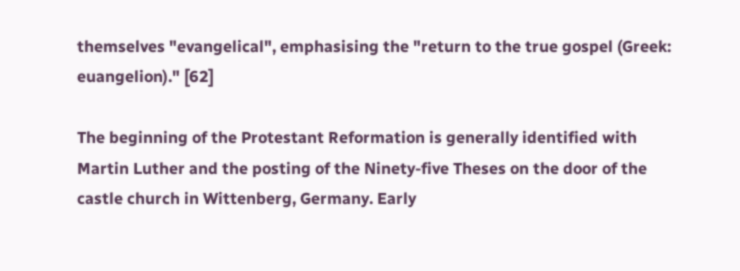themselves "evangelical", emphasising the "return to the true gospel (Greek: euangelion)." [62]

The beginning of the Protestant Reformation is generally identified with Martin Luther and the posting of the Ninety-five Theses on the door of the castle church in Wittenberg, Germany. Early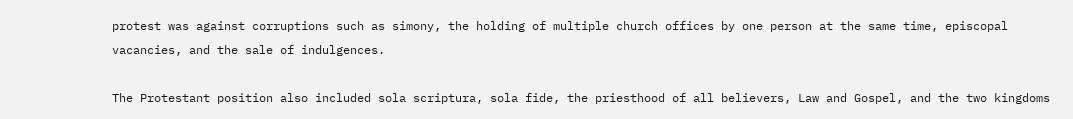protest was against corruptions such as simony, the holding of multiple church offices by one person at the same time, episcopal vacancies, and the sale of indulgences.

The Protestant position also included sola scriptura, sola fide, the priesthood of all believers, Law and Gospel, and the two kingdoms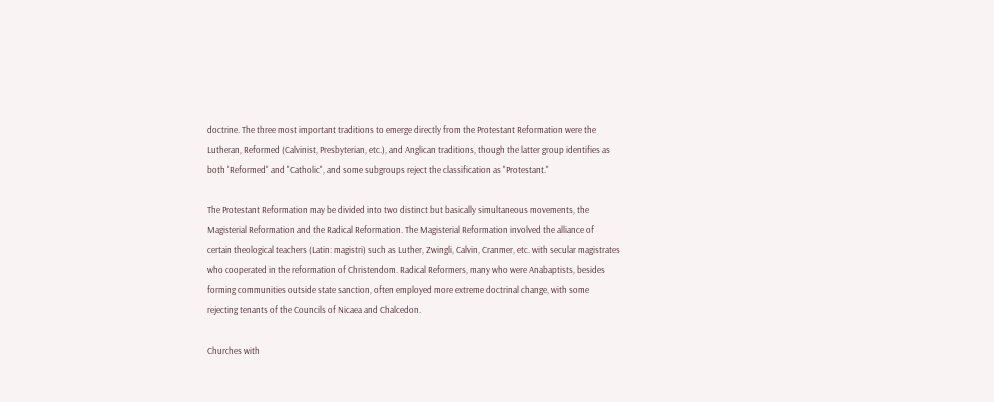doctrine. The three most important traditions to emerge directly from the Protestant Reformation were the Lutheran, Reformed (Calvinist, Presbyterian, etc.), and Anglican traditions, though the latter group identifies as both "Reformed" and "Catholic", and some subgroups reject the classification as "Protestant."

The Protestant Reformation may be divided into two distinct but basically simultaneous movements, the Magisterial Reformation and the Radical Reformation. The Magisterial Reformation involved the alliance of certain theological teachers (Latin: magistri) such as Luther, Zwingli, Calvin, Cranmer, etc. with secular magistrates who cooperated in the reformation of Christendom. Radical Reformers, many who were Anabaptists, besides forming communities outside state sanction, often employed more extreme doctrinal change, with some rejecting tenants of the Councils of Nicaea and Chalcedon.

Churches with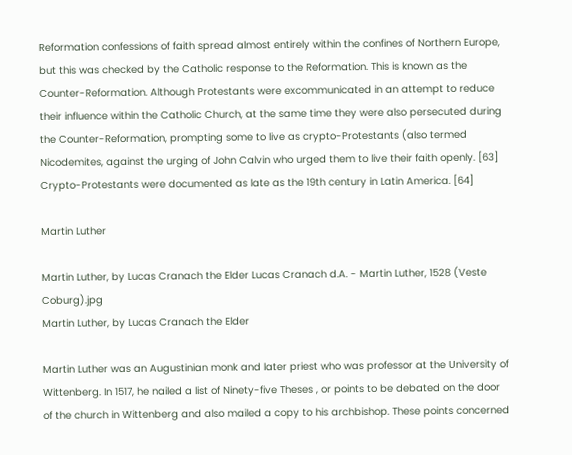Reformation confessions of faith spread almost entirely within the confines of Northern Europe, but this was checked by the Catholic response to the Reformation. This is known as the Counter-Reformation. Although Protestants were excommunicated in an attempt to reduce their influence within the Catholic Church, at the same time they were also persecuted during the Counter-Reformation, prompting some to live as crypto-Protestants (also termed Nicodemites, against the urging of John Calvin who urged them to live their faith openly. [63] Crypto-Protestants were documented as late as the 19th century in Latin America. [64]

Martin Luther

Martin Luther, by Lucas Cranach the Elder Lucas Cranach d.A. - Martin Luther, 1528 (Veste Coburg).jpg
Martin Luther, by Lucas Cranach the Elder

Martin Luther was an Augustinian monk and later priest who was professor at the University of Wittenberg. In 1517, he nailed a list of Ninety-five Theses , or points to be debated on the door of the church in Wittenberg and also mailed a copy to his archbishop. These points concerned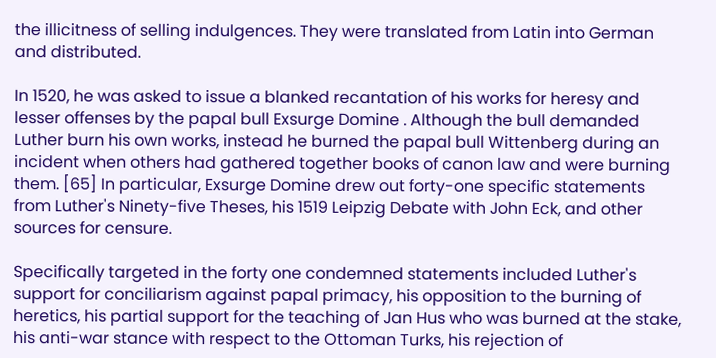the illicitness of selling indulgences. They were translated from Latin into German and distributed.

In 1520, he was asked to issue a blanked recantation of his works for heresy and lesser offenses by the papal bull Exsurge Domine . Although the bull demanded Luther burn his own works, instead he burned the papal bull Wittenberg during an incident when others had gathered together books of canon law and were burning them. [65] In particular, Exsurge Domine drew out forty-one specific statements from Luther's Ninety-five Theses, his 1519 Leipzig Debate with John Eck, and other sources for censure.

Specifically targeted in the forty one condemned statements included Luther's support for conciliarism against papal primacy, his opposition to the burning of heretics, his partial support for the teaching of Jan Hus who was burned at the stake, his anti-war stance with respect to the Ottoman Turks, his rejection of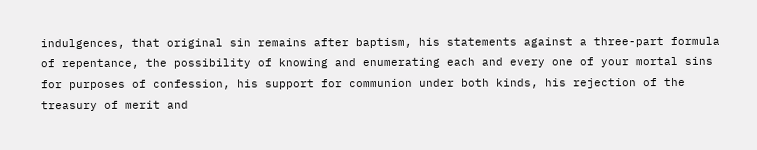indulgences, that original sin remains after baptism, his statements against a three-part formula of repentance, the possibility of knowing and enumerating each and every one of your mortal sins for purposes of confession, his support for communion under both kinds, his rejection of the treasury of merit and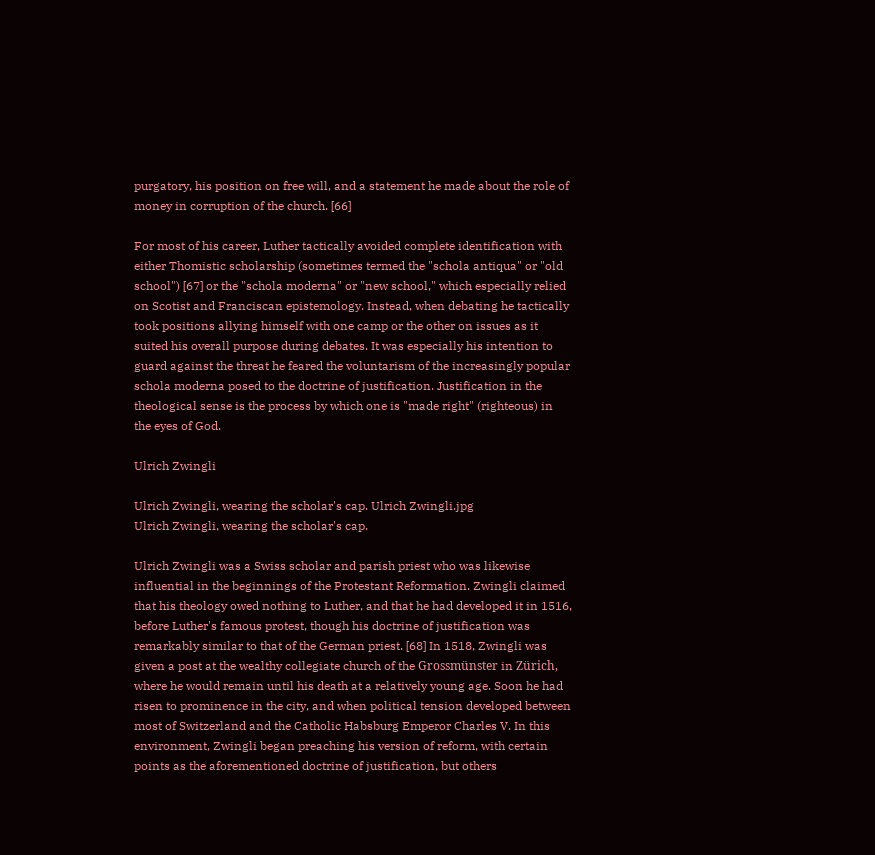purgatory, his position on free will, and a statement he made about the role of money in corruption of the church. [66]

For most of his career, Luther tactically avoided complete identification with either Thomistic scholarship (sometimes termed the "schola antiqua" or "old school") [67] or the "schola moderna" or "new school," which especially relied on Scotist and Franciscan epistemology. Instead, when debating he tactically took positions allying himself with one camp or the other on issues as it suited his overall purpose during debates. It was especially his intention to guard against the threat he feared the voluntarism of the increasingly popular schola moderna posed to the doctrine of justification. Justification in the theological sense is the process by which one is "made right" (righteous) in the eyes of God.

Ulrich Zwingli

Ulrich Zwingli, wearing the scholar's cap. Ulrich Zwingli.jpg
Ulrich Zwingli, wearing the scholar's cap.

Ulrich Zwingli was a Swiss scholar and parish priest who was likewise influential in the beginnings of the Protestant Reformation. Zwingli claimed that his theology owed nothing to Luther, and that he had developed it in 1516, before Luther's famous protest, though his doctrine of justification was remarkably similar to that of the German priest. [68] In 1518, Zwingli was given a post at the wealthy collegiate church of the Grossmünster in Zürich, where he would remain until his death at a relatively young age. Soon he had risen to prominence in the city, and when political tension developed between most of Switzerland and the Catholic Habsburg Emperor Charles V. In this environment, Zwingli began preaching his version of reform, with certain points as the aforementioned doctrine of justification, but others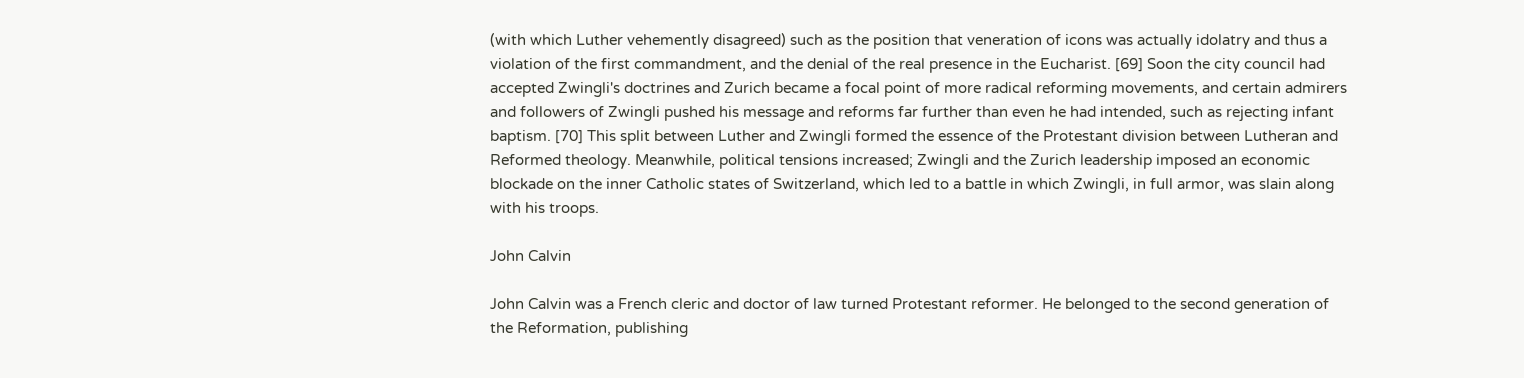(with which Luther vehemently disagreed) such as the position that veneration of icons was actually idolatry and thus a violation of the first commandment, and the denial of the real presence in the Eucharist. [69] Soon the city council had accepted Zwingli's doctrines and Zurich became a focal point of more radical reforming movements, and certain admirers and followers of Zwingli pushed his message and reforms far further than even he had intended, such as rejecting infant baptism. [70] This split between Luther and Zwingli formed the essence of the Protestant division between Lutheran and Reformed theology. Meanwhile, political tensions increased; Zwingli and the Zurich leadership imposed an economic blockade on the inner Catholic states of Switzerland, which led to a battle in which Zwingli, in full armor, was slain along with his troops.

John Calvin

John Calvin was a French cleric and doctor of law turned Protestant reformer. He belonged to the second generation of the Reformation, publishing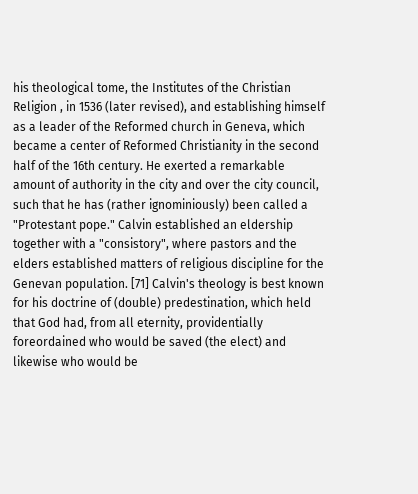his theological tome, the Institutes of the Christian Religion , in 1536 (later revised), and establishing himself as a leader of the Reformed church in Geneva, which became a center of Reformed Christianity in the second half of the 16th century. He exerted a remarkable amount of authority in the city and over the city council, such that he has (rather ignominiously) been called a "Protestant pope." Calvin established an eldership together with a "consistory", where pastors and the elders established matters of religious discipline for the Genevan population. [71] Calvin's theology is best known for his doctrine of (double) predestination, which held that God had, from all eternity, providentially foreordained who would be saved (the elect) and likewise who would be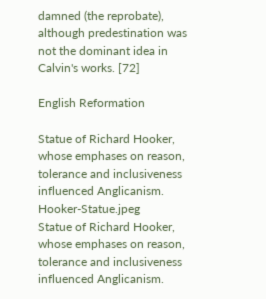damned (the reprobate), although predestination was not the dominant idea in Calvin's works. [72]

English Reformation

Statue of Richard Hooker, whose emphases on reason, tolerance and inclusiveness influenced Anglicanism. Hooker-Statue.jpeg
Statue of Richard Hooker, whose emphases on reason, tolerance and inclusiveness influenced Anglicanism.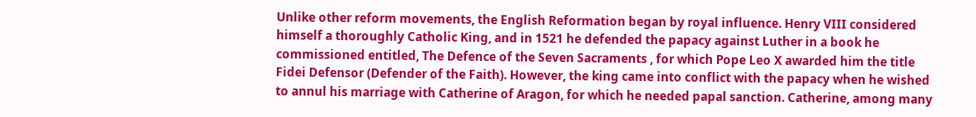Unlike other reform movements, the English Reformation began by royal influence. Henry VIII considered himself a thoroughly Catholic King, and in 1521 he defended the papacy against Luther in a book he commissioned entitled, The Defence of the Seven Sacraments , for which Pope Leo X awarded him the title Fidei Defensor (Defender of the Faith). However, the king came into conflict with the papacy when he wished to annul his marriage with Catherine of Aragon, for which he needed papal sanction. Catherine, among many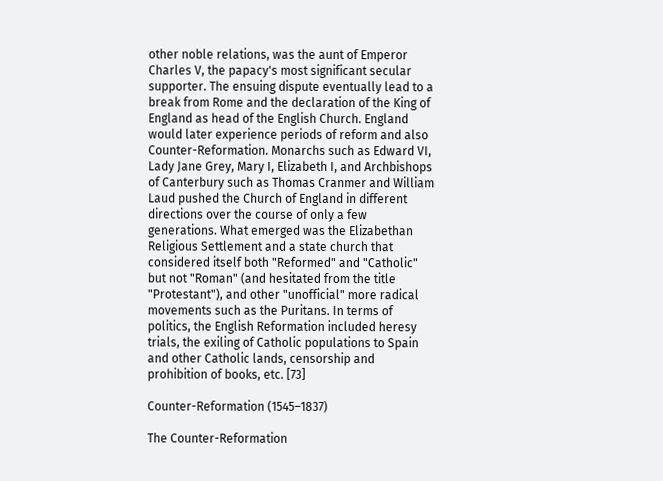other noble relations, was the aunt of Emperor Charles V, the papacy's most significant secular supporter. The ensuing dispute eventually lead to a break from Rome and the declaration of the King of England as head of the English Church. England would later experience periods of reform and also Counter-Reformation. Monarchs such as Edward VI, Lady Jane Grey, Mary I, Elizabeth I, and Archbishops of Canterbury such as Thomas Cranmer and William Laud pushed the Church of England in different directions over the course of only a few generations. What emerged was the Elizabethan Religious Settlement and a state church that considered itself both "Reformed" and "Catholic" but not "Roman" (and hesitated from the title "Protestant"), and other "unofficial" more radical movements such as the Puritans. In terms of politics, the English Reformation included heresy trials, the exiling of Catholic populations to Spain and other Catholic lands, censorship and prohibition of books, etc. [73]

Counter-Reformation (1545–1837)

The Counter-Reformation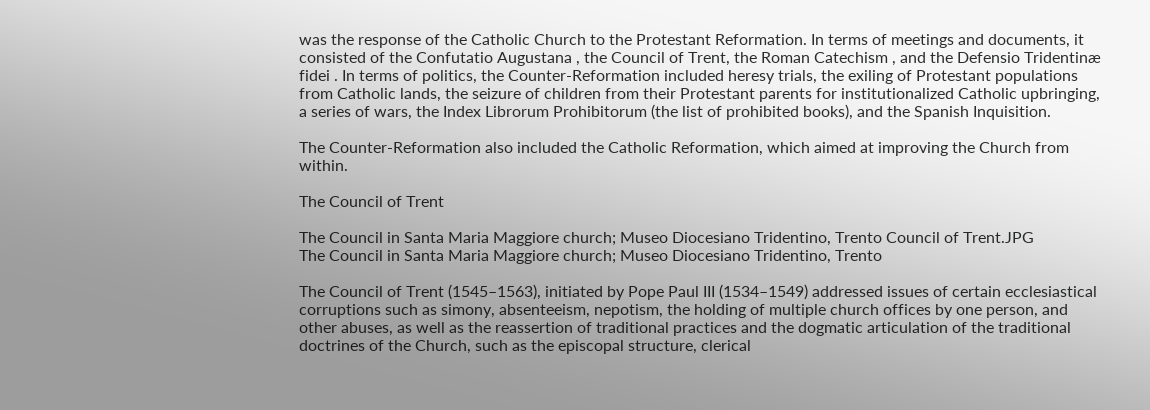was the response of the Catholic Church to the Protestant Reformation. In terms of meetings and documents, it consisted of the Confutatio Augustana , the Council of Trent, the Roman Catechism , and the Defensio Tridentinæ fidei . In terms of politics, the Counter-Reformation included heresy trials, the exiling of Protestant populations from Catholic lands, the seizure of children from their Protestant parents for institutionalized Catholic upbringing, a series of wars, the Index Librorum Prohibitorum (the list of prohibited books), and the Spanish Inquisition.

The Counter-Reformation also included the Catholic Reformation, which aimed at improving the Church from within.

The Council of Trent

The Council in Santa Maria Maggiore church; Museo Diocesiano Tridentino, Trento Council of Trent.JPG
The Council in Santa Maria Maggiore church; Museo Diocesiano Tridentino, Trento

The Council of Trent (1545–1563), initiated by Pope Paul III (1534–1549) addressed issues of certain ecclesiastical corruptions such as simony, absenteeism, nepotism, the holding of multiple church offices by one person, and other abuses, as well as the reassertion of traditional practices and the dogmatic articulation of the traditional doctrines of the Church, such as the episcopal structure, clerical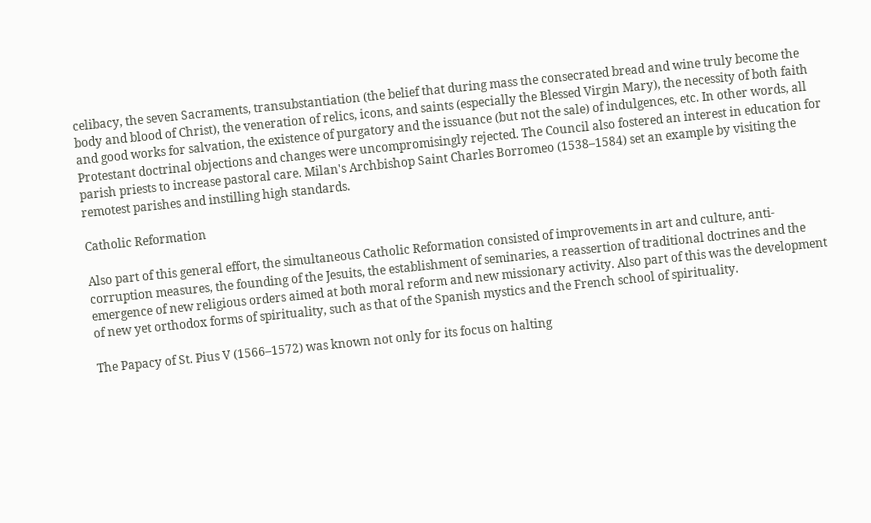celibacy, the seven Sacraments, transubstantiation (the belief that during mass the consecrated bread and wine truly become the body and blood of Christ), the veneration of relics, icons, and saints (especially the Blessed Virgin Mary), the necessity of both faith and good works for salvation, the existence of purgatory and the issuance (but not the sale) of indulgences, etc. In other words, all Protestant doctrinal objections and changes were uncompromisingly rejected. The Council also fostered an interest in education for parish priests to increase pastoral care. Milan's Archbishop Saint Charles Borromeo (1538–1584) set an example by visiting the remotest parishes and instilling high standards.

Catholic Reformation

Also part of this general effort, the simultaneous Catholic Reformation consisted of improvements in art and culture, anti-corruption measures, the founding of the Jesuits, the establishment of seminaries, a reassertion of traditional doctrines and the emergence of new religious orders aimed at both moral reform and new missionary activity. Also part of this was the development of new yet orthodox forms of spirituality, such as that of the Spanish mystics and the French school of spirituality.

The Papacy of St. Pius V (1566–1572) was known not only for its focus on halting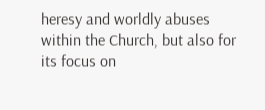heresy and worldly abuses within the Church, but also for its focus on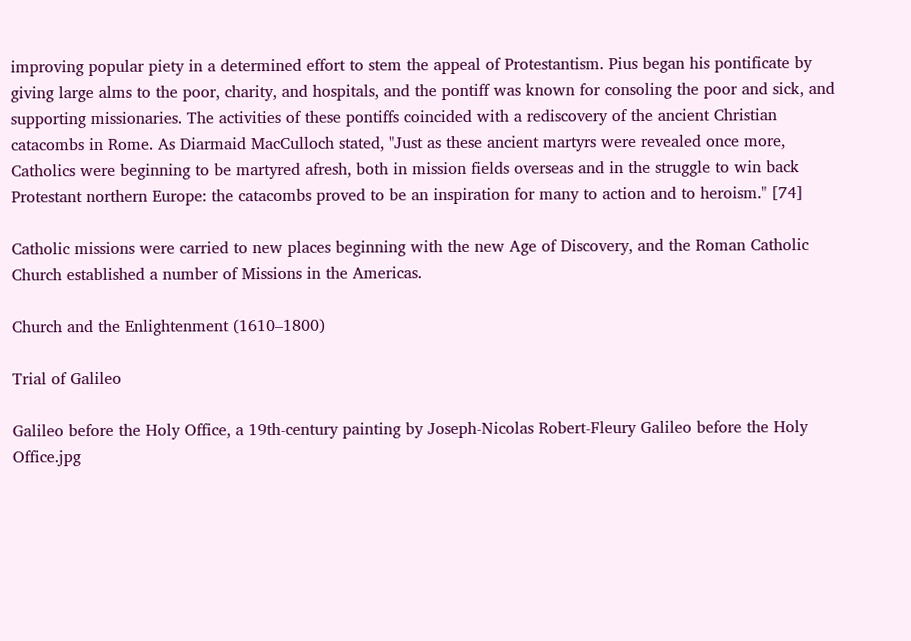improving popular piety in a determined effort to stem the appeal of Protestantism. Pius began his pontificate by giving large alms to the poor, charity, and hospitals, and the pontiff was known for consoling the poor and sick, and supporting missionaries. The activities of these pontiffs coincided with a rediscovery of the ancient Christian catacombs in Rome. As Diarmaid MacCulloch stated, "Just as these ancient martyrs were revealed once more, Catholics were beginning to be martyred afresh, both in mission fields overseas and in the struggle to win back Protestant northern Europe: the catacombs proved to be an inspiration for many to action and to heroism." [74]

Catholic missions were carried to new places beginning with the new Age of Discovery, and the Roman Catholic Church established a number of Missions in the Americas.

Church and the Enlightenment (1610–1800)

Trial of Galileo

Galileo before the Holy Office, a 19th-century painting by Joseph-Nicolas Robert-Fleury Galileo before the Holy Office.jpg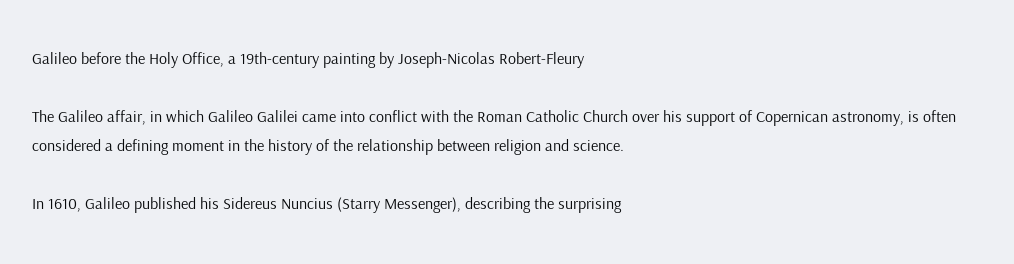Galileo before the Holy Office, a 19th-century painting by Joseph-Nicolas Robert-Fleury

The Galileo affair, in which Galileo Galilei came into conflict with the Roman Catholic Church over his support of Copernican astronomy, is often considered a defining moment in the history of the relationship between religion and science.

In 1610, Galileo published his Sidereus Nuncius (Starry Messenger), describing the surprising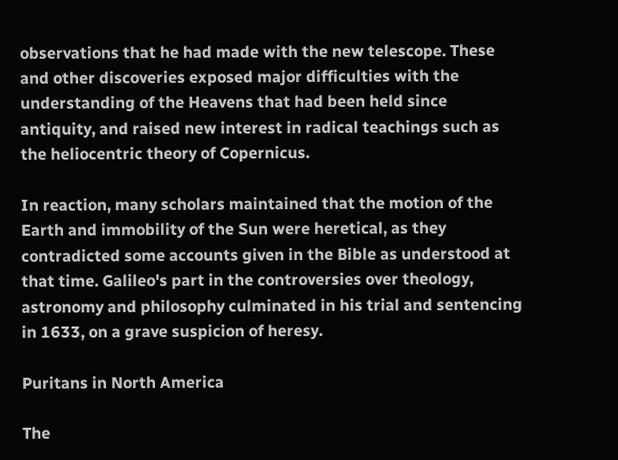observations that he had made with the new telescope. These and other discoveries exposed major difficulties with the understanding of the Heavens that had been held since antiquity, and raised new interest in radical teachings such as the heliocentric theory of Copernicus.

In reaction, many scholars maintained that the motion of the Earth and immobility of the Sun were heretical, as they contradicted some accounts given in the Bible as understood at that time. Galileo's part in the controversies over theology, astronomy and philosophy culminated in his trial and sentencing in 1633, on a grave suspicion of heresy.

Puritans in North America

The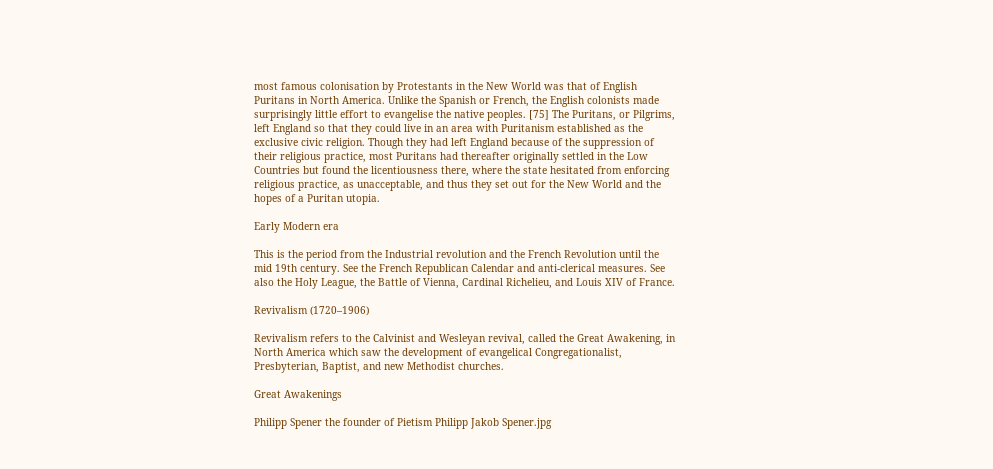most famous colonisation by Protestants in the New World was that of English Puritans in North America. Unlike the Spanish or French, the English colonists made surprisingly little effort to evangelise the native peoples. [75] The Puritans, or Pilgrims, left England so that they could live in an area with Puritanism established as the exclusive civic religion. Though they had left England because of the suppression of their religious practice, most Puritans had thereafter originally settled in the Low Countries but found the licentiousness there, where the state hesitated from enforcing religious practice, as unacceptable, and thus they set out for the New World and the hopes of a Puritan utopia.

Early Modern era

This is the period from the Industrial revolution and the French Revolution until the mid 19th century. See the French Republican Calendar and anti-clerical measures. See also the Holy League, the Battle of Vienna, Cardinal Richelieu, and Louis XIV of France.

Revivalism (1720–1906)

Revivalism refers to the Calvinist and Wesleyan revival, called the Great Awakening, in North America which saw the development of evangelical Congregationalist, Presbyterian, Baptist, and new Methodist churches.

Great Awakenings

Philipp Spener the founder of Pietism Philipp Jakob Spener.jpg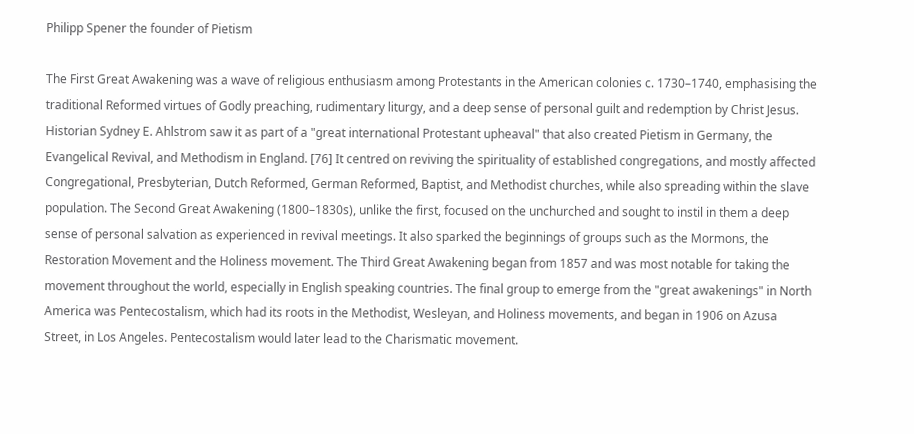Philipp Spener the founder of Pietism

The First Great Awakening was a wave of religious enthusiasm among Protestants in the American colonies c. 1730–1740, emphasising the traditional Reformed virtues of Godly preaching, rudimentary liturgy, and a deep sense of personal guilt and redemption by Christ Jesus. Historian Sydney E. Ahlstrom saw it as part of a "great international Protestant upheaval" that also created Pietism in Germany, the Evangelical Revival, and Methodism in England. [76] It centred on reviving the spirituality of established congregations, and mostly affected Congregational, Presbyterian, Dutch Reformed, German Reformed, Baptist, and Methodist churches, while also spreading within the slave population. The Second Great Awakening (1800–1830s), unlike the first, focused on the unchurched and sought to instil in them a deep sense of personal salvation as experienced in revival meetings. It also sparked the beginnings of groups such as the Mormons, the Restoration Movement and the Holiness movement. The Third Great Awakening began from 1857 and was most notable for taking the movement throughout the world, especially in English speaking countries. The final group to emerge from the "great awakenings" in North America was Pentecostalism, which had its roots in the Methodist, Wesleyan, and Holiness movements, and began in 1906 on Azusa Street, in Los Angeles. Pentecostalism would later lead to the Charismatic movement.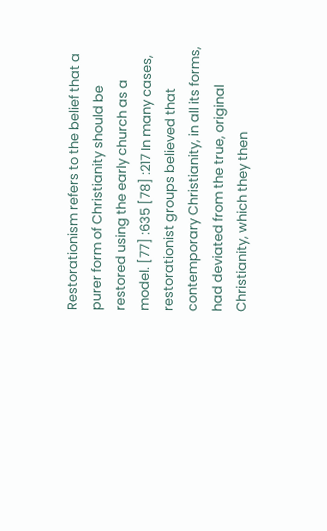Restorationism refers to the belief that a purer form of Christianity should be restored using the early church as a model. [77] :635 [78] :217 In many cases, restorationist groups believed that contemporary Christianity, in all its forms, had deviated from the true, original Christianity, which they then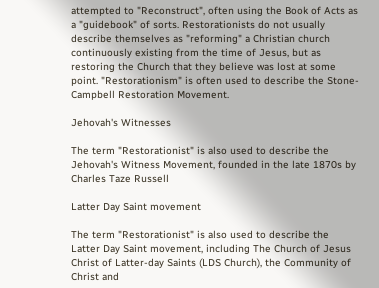attempted to "Reconstruct", often using the Book of Acts as a "guidebook" of sorts. Restorationists do not usually describe themselves as "reforming" a Christian church continuously existing from the time of Jesus, but as restoring the Church that they believe was lost at some point. "Restorationism" is often used to describe the Stone-Campbell Restoration Movement.

Jehovah's Witnesses

The term "Restorationist" is also used to describe the Jehovah's Witness Movement, founded in the late 1870s by Charles Taze Russell

Latter Day Saint movement

The term "Restorationist" is also used to describe the Latter Day Saint movement, including The Church of Jesus Christ of Latter-day Saints (LDS Church), the Community of Christ and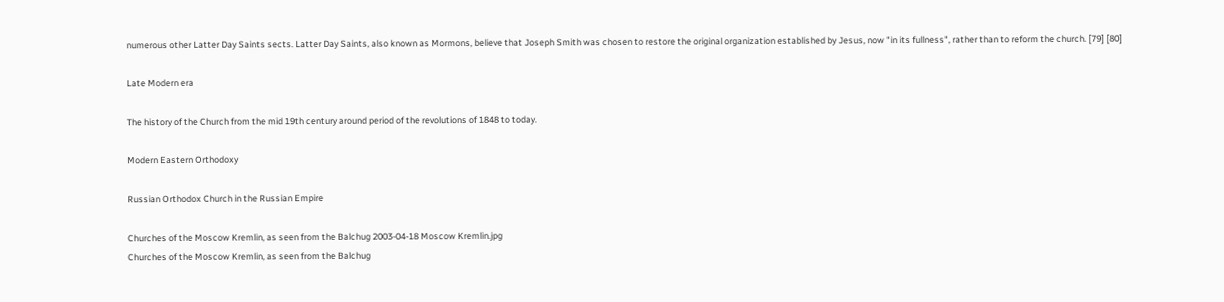numerous other Latter Day Saints sects. Latter Day Saints, also known as Mormons, believe that Joseph Smith was chosen to restore the original organization established by Jesus, now "in its fullness", rather than to reform the church. [79] [80]

Late Modern era

The history of the Church from the mid 19th century around period of the revolutions of 1848 to today.

Modern Eastern Orthodoxy

Russian Orthodox Church in the Russian Empire

Churches of the Moscow Kremlin, as seen from the Balchug 2003-04-18 Moscow Kremlin.jpg
Churches of the Moscow Kremlin, as seen from the Balchug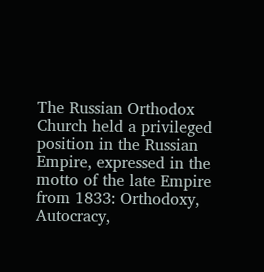The Russian Orthodox Church held a privileged position in the Russian Empire, expressed in the motto of the late Empire from 1833: Orthodoxy, Autocracy,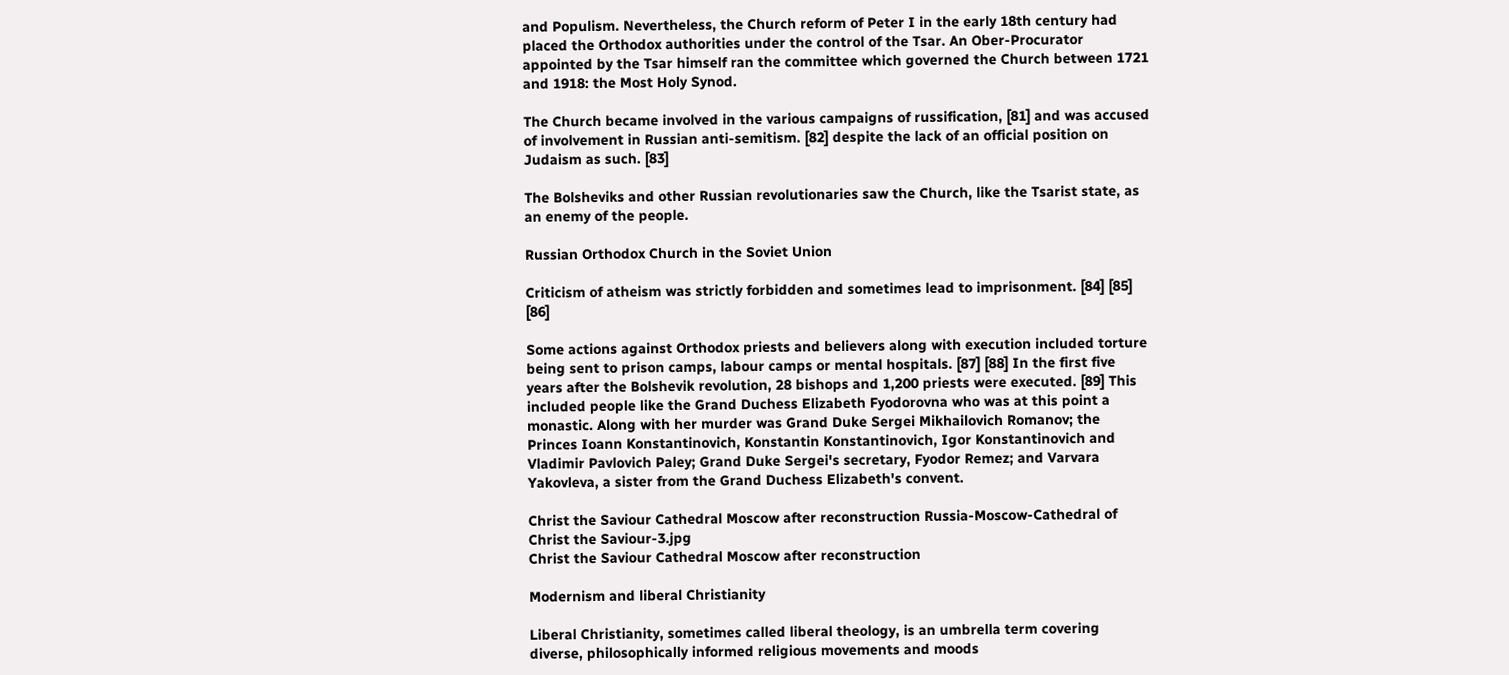and Populism. Nevertheless, the Church reform of Peter I in the early 18th century had placed the Orthodox authorities under the control of the Tsar. An Ober-Procurator appointed by the Tsar himself ran the committee which governed the Church between 1721 and 1918: the Most Holy Synod.

The Church became involved in the various campaigns of russification, [81] and was accused of involvement in Russian anti-semitism. [82] despite the lack of an official position on Judaism as such. [83]

The Bolsheviks and other Russian revolutionaries saw the Church, like the Tsarist state, as an enemy of the people.

Russian Orthodox Church in the Soviet Union

Criticism of atheism was strictly forbidden and sometimes lead to imprisonment. [84] [85] [86]

Some actions against Orthodox priests and believers along with execution included torture being sent to prison camps, labour camps or mental hospitals. [87] [88] In the first five years after the Bolshevik revolution, 28 bishops and 1,200 priests were executed. [89] This included people like the Grand Duchess Elizabeth Fyodorovna who was at this point a monastic. Along with her murder was Grand Duke Sergei Mikhailovich Romanov; the Princes Ioann Konstantinovich, Konstantin Konstantinovich, Igor Konstantinovich and Vladimir Pavlovich Paley; Grand Duke Sergei's secretary, Fyodor Remez; and Varvara Yakovleva, a sister from the Grand Duchess Elizabeth's convent.

Christ the Saviour Cathedral Moscow after reconstruction Russia-Moscow-Cathedral of Christ the Saviour-3.jpg
Christ the Saviour Cathedral Moscow after reconstruction

Modernism and liberal Christianity

Liberal Christianity, sometimes called liberal theology, is an umbrella term covering diverse, philosophically informed religious movements and moods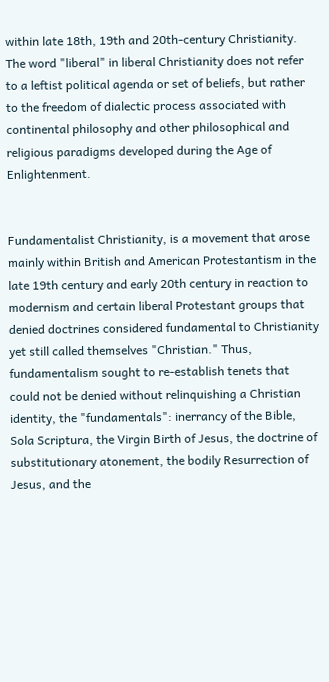within late 18th, 19th and 20th-century Christianity. The word "liberal" in liberal Christianity does not refer to a leftist political agenda or set of beliefs, but rather to the freedom of dialectic process associated with continental philosophy and other philosophical and religious paradigms developed during the Age of Enlightenment.


Fundamentalist Christianity, is a movement that arose mainly within British and American Protestantism in the late 19th century and early 20th century in reaction to modernism and certain liberal Protestant groups that denied doctrines considered fundamental to Christianity yet still called themselves "Christian." Thus, fundamentalism sought to re-establish tenets that could not be denied without relinquishing a Christian identity, the "fundamentals": inerrancy of the Bible, Sola Scriptura, the Virgin Birth of Jesus, the doctrine of substitutionary atonement, the bodily Resurrection of Jesus, and the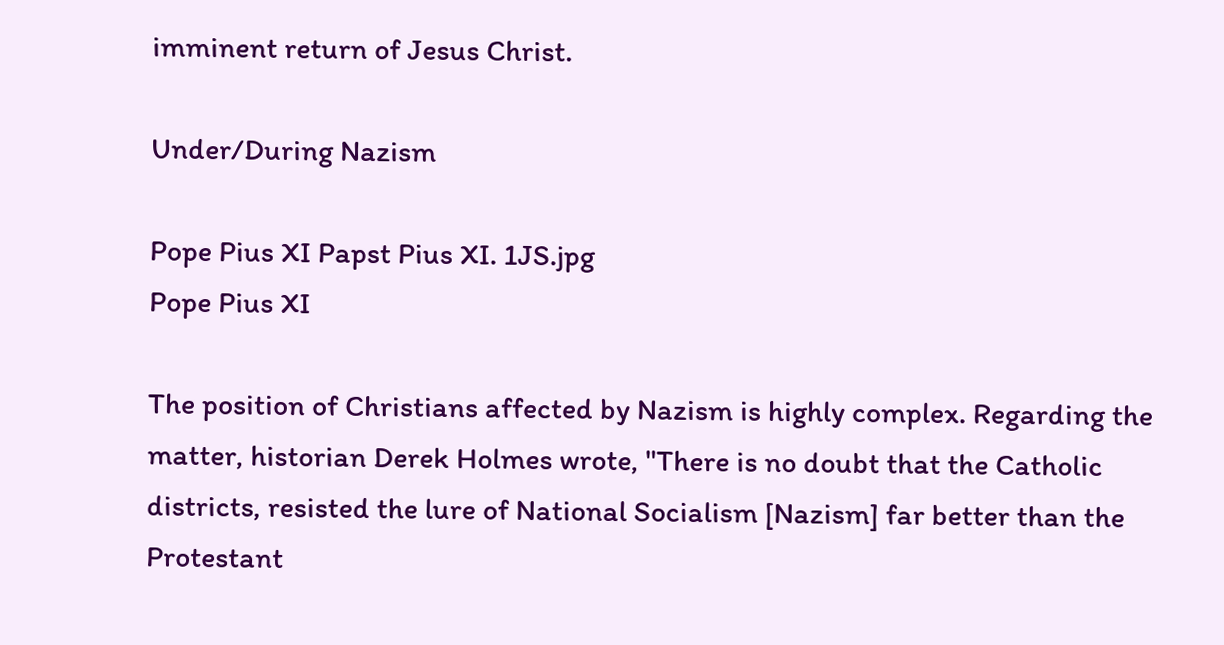imminent return of Jesus Christ.

Under/During Nazism

Pope Pius XI Papst Pius XI. 1JS.jpg
Pope Pius XI

The position of Christians affected by Nazism is highly complex. Regarding the matter, historian Derek Holmes wrote, "There is no doubt that the Catholic districts, resisted the lure of National Socialism [Nazism] far better than the Protestant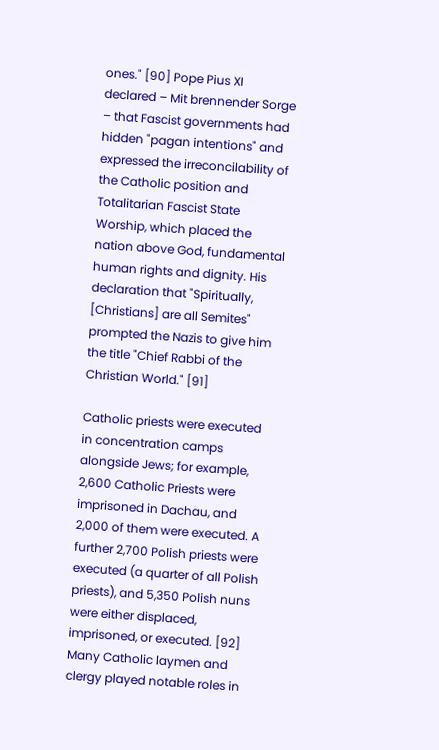ones." [90] Pope Pius XI declared – Mit brennender Sorge – that Fascist governments had hidden "pagan intentions" and expressed the irreconcilability of the Catholic position and Totalitarian Fascist State Worship, which placed the nation above God, fundamental human rights and dignity. His declaration that "Spiritually, [Christians] are all Semites" prompted the Nazis to give him the title "Chief Rabbi of the Christian World." [91]

Catholic priests were executed in concentration camps alongside Jews; for example, 2,600 Catholic Priests were imprisoned in Dachau, and 2,000 of them were executed. A further 2,700 Polish priests were executed (a quarter of all Polish priests), and 5,350 Polish nuns were either displaced, imprisoned, or executed. [92] Many Catholic laymen and clergy played notable roles in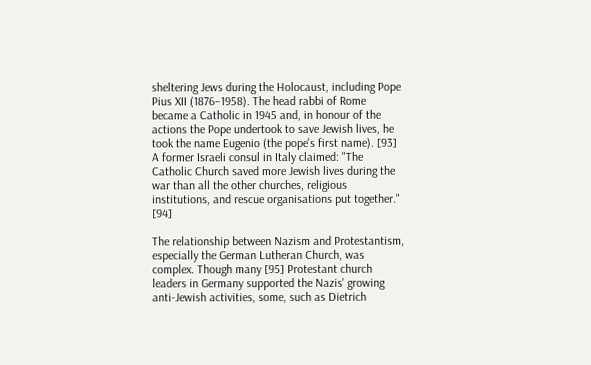sheltering Jews during the Holocaust, including Pope Pius XII (1876–1958). The head rabbi of Rome became a Catholic in 1945 and, in honour of the actions the Pope undertook to save Jewish lives, he took the name Eugenio (the pope's first name). [93] A former Israeli consul in Italy claimed: "The Catholic Church saved more Jewish lives during the war than all the other churches, religious institutions, and rescue organisations put together." [94]

The relationship between Nazism and Protestantism, especially the German Lutheran Church, was complex. Though many [95] Protestant church leaders in Germany supported the Nazis' growing anti-Jewish activities, some, such as Dietrich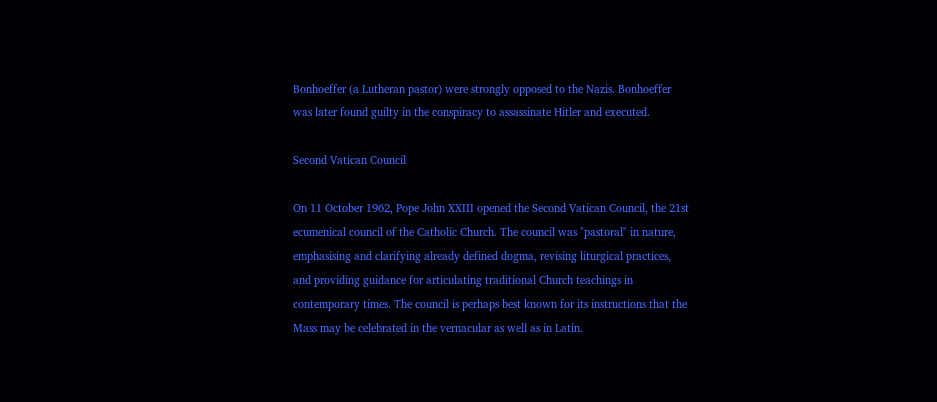Bonhoeffer (a Lutheran pastor) were strongly opposed to the Nazis. Bonhoeffer was later found guilty in the conspiracy to assassinate Hitler and executed.

Second Vatican Council

On 11 October 1962, Pope John XXIII opened the Second Vatican Council, the 21st ecumenical council of the Catholic Church. The council was "pastoral" in nature, emphasising and clarifying already defined dogma, revising liturgical practices, and providing guidance for articulating traditional Church teachings in contemporary times. The council is perhaps best known for its instructions that the Mass may be celebrated in the vernacular as well as in Latin.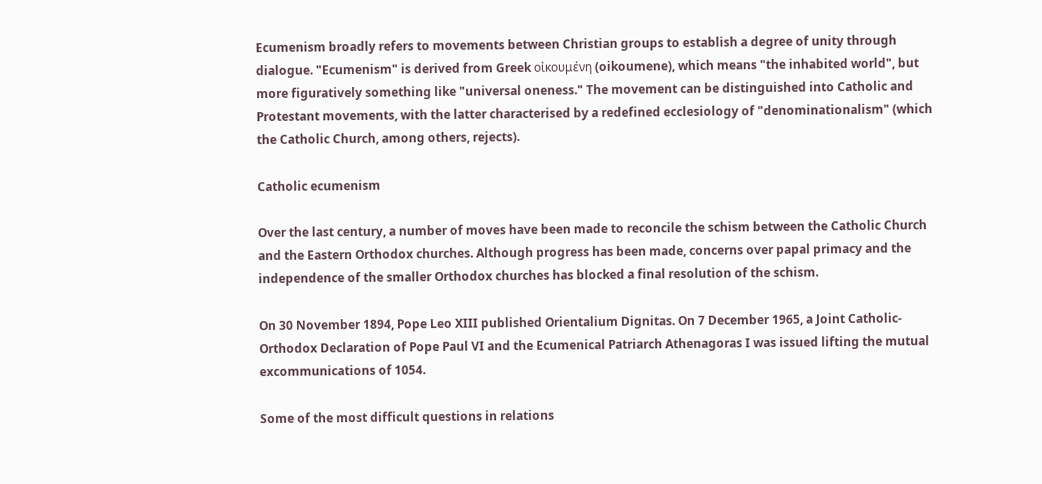Ecumenism broadly refers to movements between Christian groups to establish a degree of unity through dialogue. "Ecumenism" is derived from Greek οἰκουμένη (oikoumene), which means "the inhabited world", but more figuratively something like "universal oneness." The movement can be distinguished into Catholic and Protestant movements, with the latter characterised by a redefined ecclesiology of "denominationalism" (which the Catholic Church, among others, rejects).

Catholic ecumenism

Over the last century, a number of moves have been made to reconcile the schism between the Catholic Church and the Eastern Orthodox churches. Although progress has been made, concerns over papal primacy and the independence of the smaller Orthodox churches has blocked a final resolution of the schism.

On 30 November 1894, Pope Leo XIII published Orientalium Dignitas. On 7 December 1965, a Joint Catholic-Orthodox Declaration of Pope Paul VI and the Ecumenical Patriarch Athenagoras I was issued lifting the mutual excommunications of 1054.

Some of the most difficult questions in relations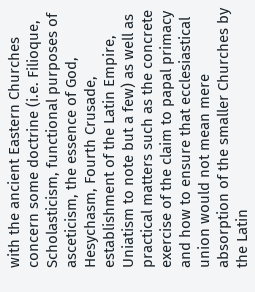with the ancient Eastern Churches concern some doctrine (i.e. Filioque, Scholasticism, functional purposes of asceticism, the essence of God, Hesychasm, Fourth Crusade, establishment of the Latin Empire, Uniatism to note but a few) as well as practical matters such as the concrete exercise of the claim to papal primacy and how to ensure that ecclesiastical union would not mean mere absorption of the smaller Churches by the Latin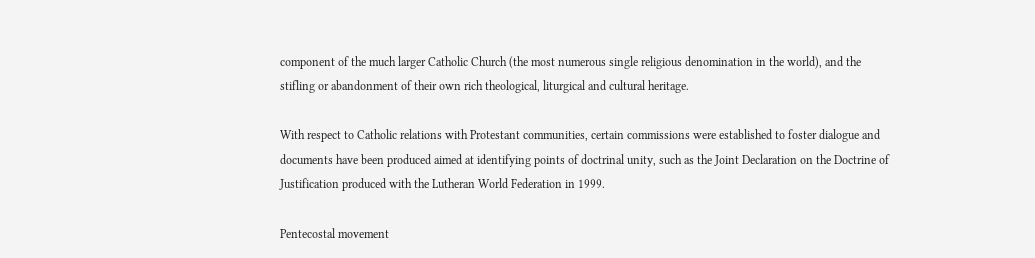component of the much larger Catholic Church (the most numerous single religious denomination in the world), and the stifling or abandonment of their own rich theological, liturgical and cultural heritage.

With respect to Catholic relations with Protestant communities, certain commissions were established to foster dialogue and documents have been produced aimed at identifying points of doctrinal unity, such as the Joint Declaration on the Doctrine of Justification produced with the Lutheran World Federation in 1999.

Pentecostal movement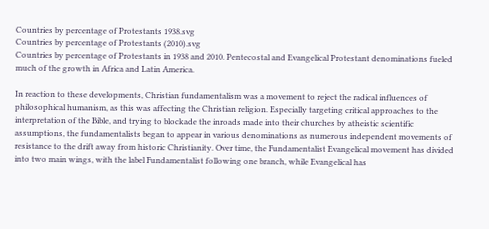Countries by percentage of Protestants 1938.svg
Countries by percentage of Protestants (2010).svg
Countries by percentage of Protestants in 1938 and 2010. Pentecostal and Evangelical Protestant denominations fueled much of the growth in Africa and Latin America.

In reaction to these developments, Christian fundamentalism was a movement to reject the radical influences of philosophical humanism, as this was affecting the Christian religion. Especially targeting critical approaches to the interpretation of the Bible, and trying to blockade the inroads made into their churches by atheistic scientific assumptions, the fundamentalists began to appear in various denominations as numerous independent movements of resistance to the drift away from historic Christianity. Over time, the Fundamentalist Evangelical movement has divided into two main wings, with the label Fundamentalist following one branch, while Evangelical has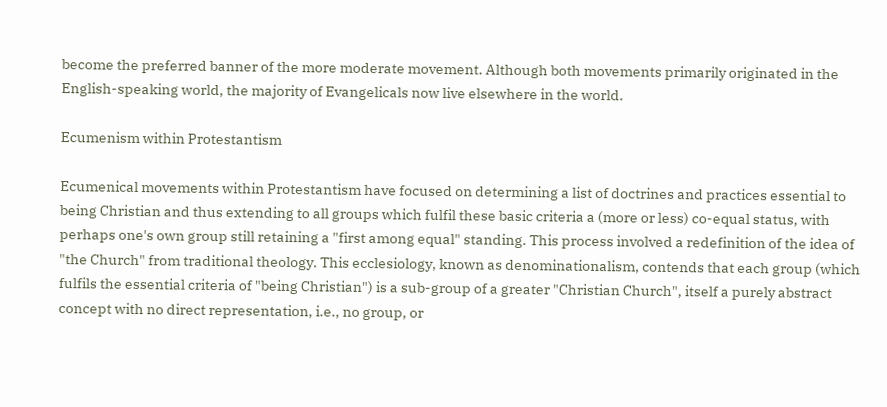become the preferred banner of the more moderate movement. Although both movements primarily originated in the English-speaking world, the majority of Evangelicals now live elsewhere in the world.

Ecumenism within Protestantism

Ecumenical movements within Protestantism have focused on determining a list of doctrines and practices essential to being Christian and thus extending to all groups which fulfil these basic criteria a (more or less) co-equal status, with perhaps one's own group still retaining a "first among equal" standing. This process involved a redefinition of the idea of "the Church" from traditional theology. This ecclesiology, known as denominationalism, contends that each group (which fulfils the essential criteria of "being Christian") is a sub-group of a greater "Christian Church", itself a purely abstract concept with no direct representation, i.e., no group, or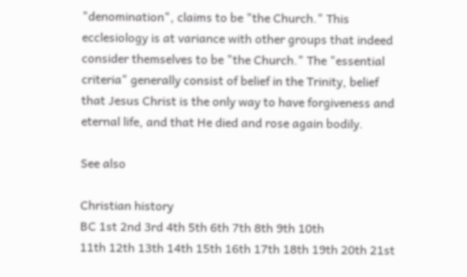"denomination", claims to be "the Church." This ecclesiology is at variance with other groups that indeed consider themselves to be "the Church." The "essential criteria" generally consist of belief in the Trinity, belief that Jesus Christ is the only way to have forgiveness and eternal life, and that He died and rose again bodily.

See also

Christian history
BC 1st 2nd 3rd 4th 5th 6th 7th 8th 9th 10th
11th 12th 13th 14th 15th 16th 17th 18th 19th 20th 21st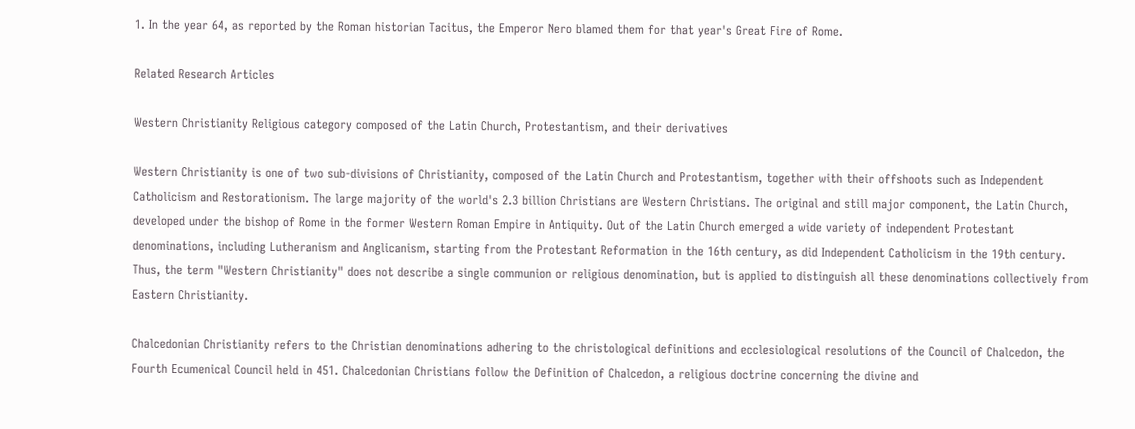1. In the year 64, as reported by the Roman historian Tacitus, the Emperor Nero blamed them for that year's Great Fire of Rome.

Related Research Articles

Western Christianity Religious category composed of the Latin Church, Protestantism, and their derivatives

Western Christianity is one of two sub-divisions of Christianity, composed of the Latin Church and Protestantism, together with their offshoots such as Independent Catholicism and Restorationism. The large majority of the world's 2.3 billion Christians are Western Christians. The original and still major component, the Latin Church, developed under the bishop of Rome in the former Western Roman Empire in Antiquity. Out of the Latin Church emerged a wide variety of independent Protestant denominations, including Lutheranism and Anglicanism, starting from the Protestant Reformation in the 16th century, as did Independent Catholicism in the 19th century. Thus, the term "Western Christianity" does not describe a single communion or religious denomination, but is applied to distinguish all these denominations collectively from Eastern Christianity.

Chalcedonian Christianity refers to the Christian denominations adhering to the christological definitions and ecclesiological resolutions of the Council of Chalcedon, the Fourth Ecumenical Council held in 451. Chalcedonian Christians follow the Definition of Chalcedon, a religious doctrine concerning the divine and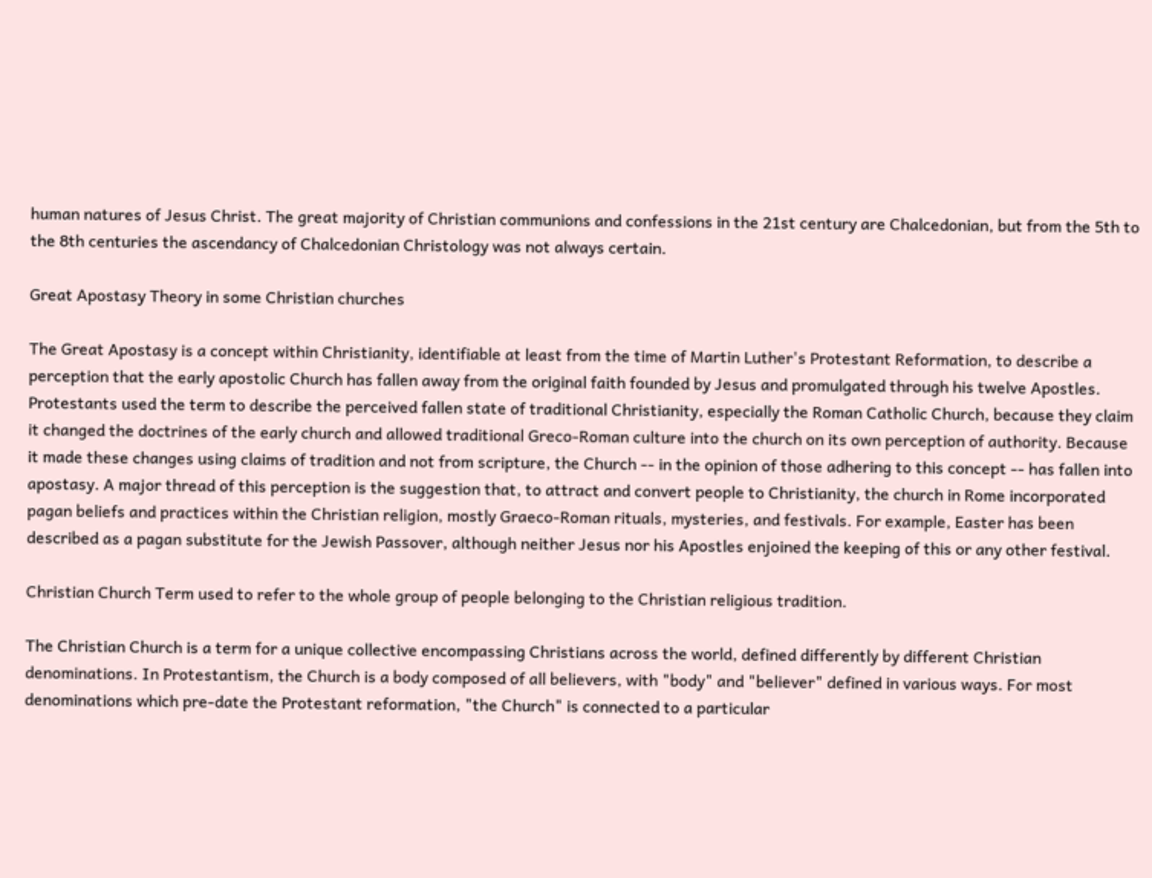human natures of Jesus Christ. The great majority of Christian communions and confessions in the 21st century are Chalcedonian, but from the 5th to the 8th centuries the ascendancy of Chalcedonian Christology was not always certain.

Great Apostasy Theory in some Christian churches

The Great Apostasy is a concept within Christianity, identifiable at least from the time of Martin Luther's Protestant Reformation, to describe a perception that the early apostolic Church has fallen away from the original faith founded by Jesus and promulgated through his twelve Apostles. Protestants used the term to describe the perceived fallen state of traditional Christianity, especially the Roman Catholic Church, because they claim it changed the doctrines of the early church and allowed traditional Greco-Roman culture into the church on its own perception of authority. Because it made these changes using claims of tradition and not from scripture, the Church -- in the opinion of those adhering to this concept -- has fallen into apostasy. A major thread of this perception is the suggestion that, to attract and convert people to Christianity, the church in Rome incorporated pagan beliefs and practices within the Christian religion, mostly Graeco-Roman rituals, mysteries, and festivals. For example, Easter has been described as a pagan substitute for the Jewish Passover, although neither Jesus nor his Apostles enjoined the keeping of this or any other festival.

Christian Church Term used to refer to the whole group of people belonging to the Christian religious tradition.

The Christian Church is a term for a unique collective encompassing Christians across the world, defined differently by different Christian denominations. In Protestantism, the Church is a body composed of all believers, with "body" and "believer" defined in various ways. For most denominations which pre-date the Protestant reformation, "the Church" is connected to a particular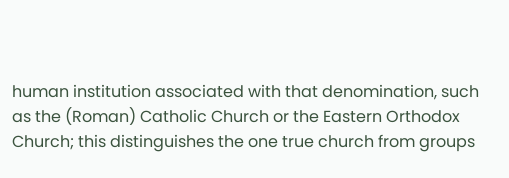human institution associated with that denomination, such as the (Roman) Catholic Church or the Eastern Orthodox Church; this distinguishes the one true church from groups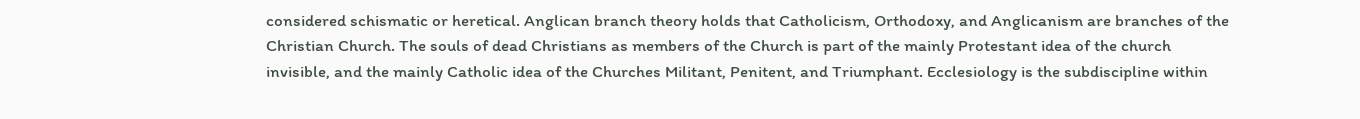considered schismatic or heretical. Anglican branch theory holds that Catholicism, Orthodoxy, and Anglicanism are branches of the Christian Church. The souls of dead Christians as members of the Church is part of the mainly Protestant idea of the church invisible, and the mainly Catholic idea of the Churches Militant, Penitent, and Triumphant. Ecclesiology is the subdiscipline within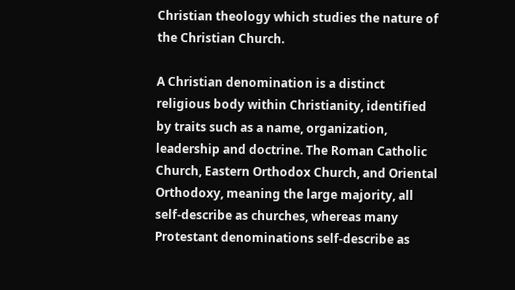Christian theology which studies the nature of the Christian Church.

A Christian denomination is a distinct religious body within Christianity, identified by traits such as a name, organization, leadership and doctrine. The Roman Catholic Church, Eastern Orthodox Church, and Oriental Orthodoxy, meaning the large majority, all self-describe as churches, whereas many Protestant denominations self-describe as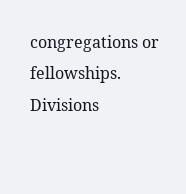congregations or fellowships. Divisions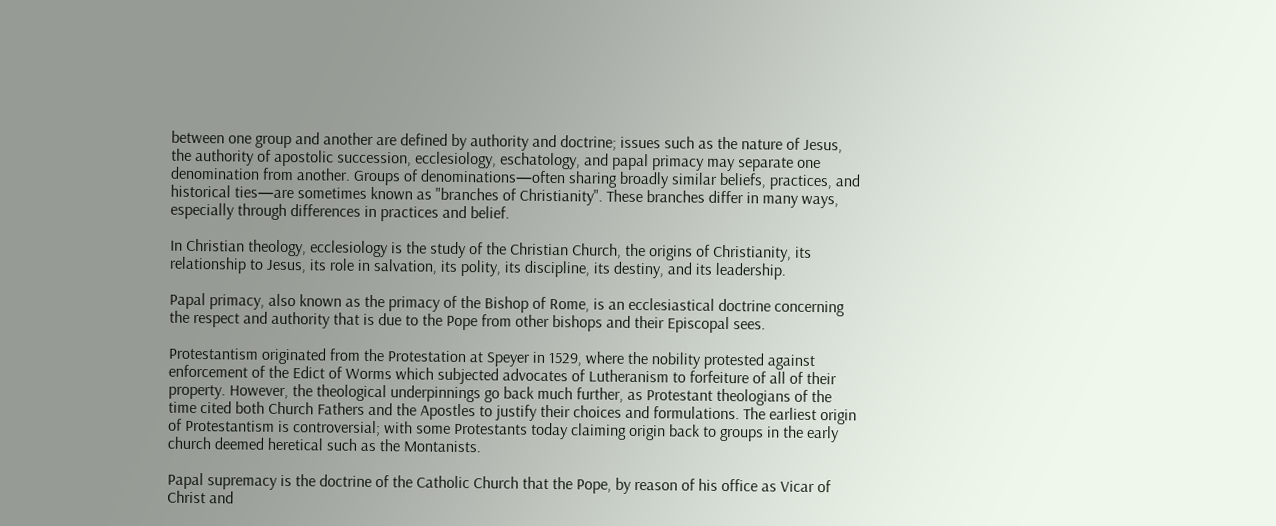between one group and another are defined by authority and doctrine; issues such as the nature of Jesus, the authority of apostolic succession, ecclesiology, eschatology, and papal primacy may separate one denomination from another. Groups of denominations—often sharing broadly similar beliefs, practices, and historical ties—are sometimes known as "branches of Christianity". These branches differ in many ways, especially through differences in practices and belief.

In Christian theology, ecclesiology is the study of the Christian Church, the origins of Christianity, its relationship to Jesus, its role in salvation, its polity, its discipline, its destiny, and its leadership.

Papal primacy, also known as the primacy of the Bishop of Rome, is an ecclesiastical doctrine concerning the respect and authority that is due to the Pope from other bishops and their Episcopal sees.

Protestantism originated from the Protestation at Speyer in 1529, where the nobility protested against enforcement of the Edict of Worms which subjected advocates of Lutheranism to forfeiture of all of their property. However, the theological underpinnings go back much further, as Protestant theologians of the time cited both Church Fathers and the Apostles to justify their choices and formulations. The earliest origin of Protestantism is controversial; with some Protestants today claiming origin back to groups in the early church deemed heretical such as the Montanists.

Papal supremacy is the doctrine of the Catholic Church that the Pope, by reason of his office as Vicar of Christ and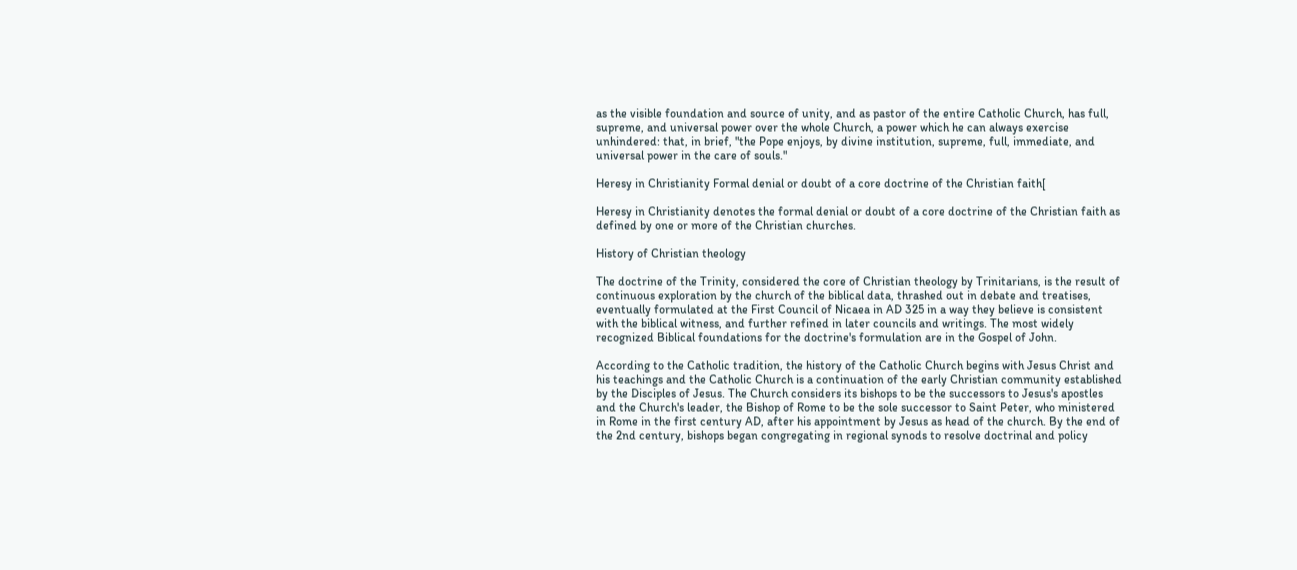as the visible foundation and source of unity, and as pastor of the entire Catholic Church, has full, supreme, and universal power over the whole Church, a power which he can always exercise unhindered: that, in brief, "the Pope enjoys, by divine institution, supreme, full, immediate, and universal power in the care of souls."

Heresy in Christianity Formal denial or doubt of a core doctrine of the Christian faith[

Heresy in Christianity denotes the formal denial or doubt of a core doctrine of the Christian faith as defined by one or more of the Christian churches.

History of Christian theology

The doctrine of the Trinity, considered the core of Christian theology by Trinitarians, is the result of continuous exploration by the church of the biblical data, thrashed out in debate and treatises, eventually formulated at the First Council of Nicaea in AD 325 in a way they believe is consistent with the biblical witness, and further refined in later councils and writings. The most widely recognized Biblical foundations for the doctrine's formulation are in the Gospel of John.

According to the Catholic tradition, the history of the Catholic Church begins with Jesus Christ and his teachings and the Catholic Church is a continuation of the early Christian community established by the Disciples of Jesus. The Church considers its bishops to be the successors to Jesus's apostles and the Church's leader, the Bishop of Rome to be the sole successor to Saint Peter, who ministered in Rome in the first century AD, after his appointment by Jesus as head of the church. By the end of the 2nd century, bishops began congregating in regional synods to resolve doctrinal and policy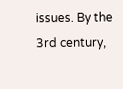issues. By the 3rd century,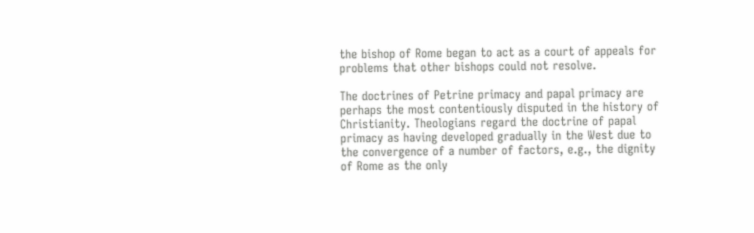the bishop of Rome began to act as a court of appeals for problems that other bishops could not resolve.

The doctrines of Petrine primacy and papal primacy are perhaps the most contentiously disputed in the history of Christianity. Theologians regard the doctrine of papal primacy as having developed gradually in the West due to the convergence of a number of factors, e.g., the dignity of Rome as the only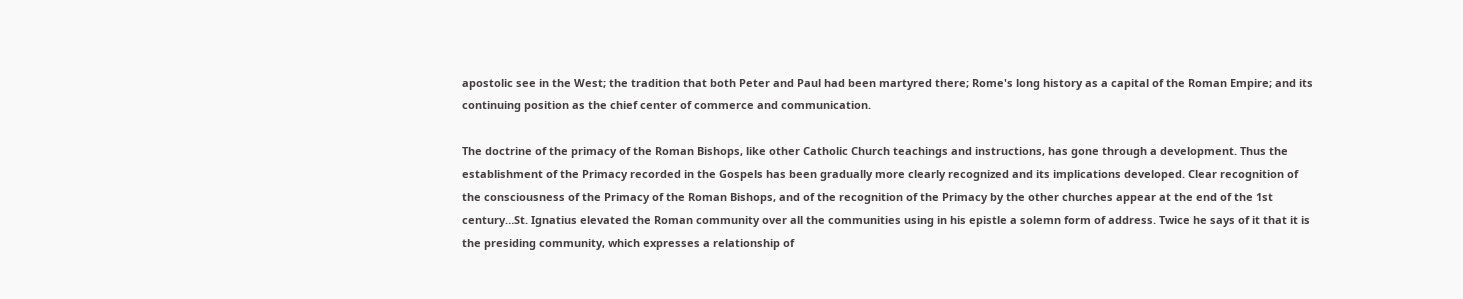apostolic see in the West; the tradition that both Peter and Paul had been martyred there; Rome's long history as a capital of the Roman Empire; and its continuing position as the chief center of commerce and communication.

The doctrine of the primacy of the Roman Bishops, like other Catholic Church teachings and instructions, has gone through a development. Thus the establishment of the Primacy recorded in the Gospels has been gradually more clearly recognized and its implications developed. Clear recognition of the consciousness of the Primacy of the Roman Bishops, and of the recognition of the Primacy by the other churches appear at the end of the 1st century…St. Ignatius elevated the Roman community over all the communities using in his epistle a solemn form of address. Twice he says of it that it is the presiding community, which expresses a relationship of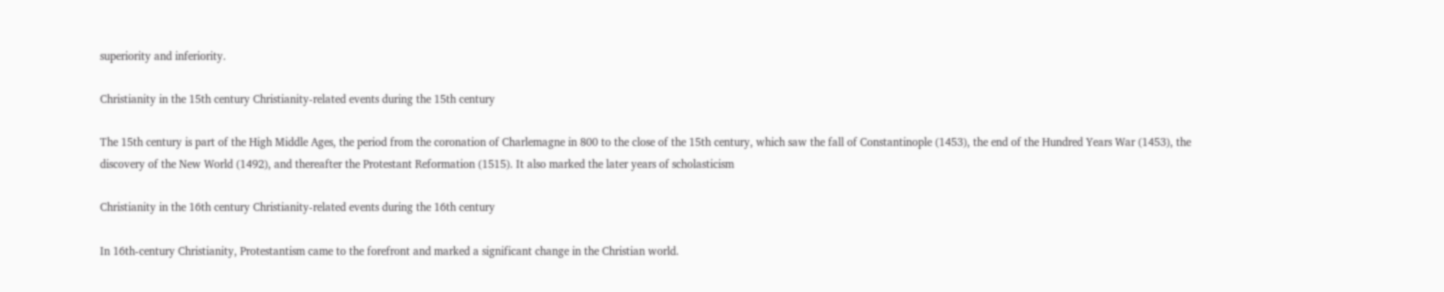superiority and inferiority.

Christianity in the 15th century Christianity-related events during the 15th century

The 15th century is part of the High Middle Ages, the period from the coronation of Charlemagne in 800 to the close of the 15th century, which saw the fall of Constantinople (1453), the end of the Hundred Years War (1453), the discovery of the New World (1492), and thereafter the Protestant Reformation (1515). It also marked the later years of scholasticism

Christianity in the 16th century Christianity-related events during the 16th century

In 16th-century Christianity, Protestantism came to the forefront and marked a significant change in the Christian world.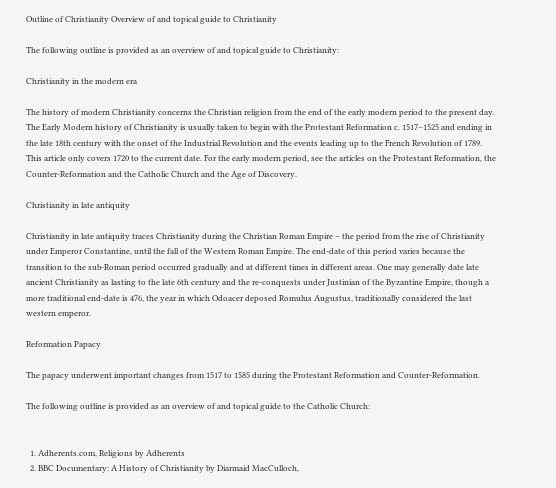Outline of Christianity Overview of and topical guide to Christianity

The following outline is provided as an overview of and topical guide to Christianity:

Christianity in the modern era

The history of modern Christianity concerns the Christian religion from the end of the early modern period to the present day. The Early Modern history of Christianity is usually taken to begin with the Protestant Reformation c. 1517–1525 and ending in the late 18th century with the onset of the Industrial Revolution and the events leading up to the French Revolution of 1789. This article only covers 1720 to the current date. For the early modern period, see the articles on the Protestant Reformation, the Counter-Reformation and the Catholic Church and the Age of Discovery.

Christianity in late antiquity

Christianity in late antiquity traces Christianity during the Christian Roman Empire – the period from the rise of Christianity under Emperor Constantine, until the fall of the Western Roman Empire. The end-date of this period varies because the transition to the sub-Roman period occurred gradually and at different times in different areas. One may generally date late ancient Christianity as lasting to the late 6th century and the re-conquests under Justinian of the Byzantine Empire, though a more traditional end-date is 476, the year in which Odoacer deposed Romulus Augustus, traditionally considered the last western emperor.

Reformation Papacy

The papacy underwent important changes from 1517 to 1585 during the Protestant Reformation and Counter-Reformation.

The following outline is provided as an overview of and topical guide to the Catholic Church:


  1. Adherents.com, Religions by Adherents
  2. BBC Documentary: A History of Christianity by Diarmaid MacCulloch,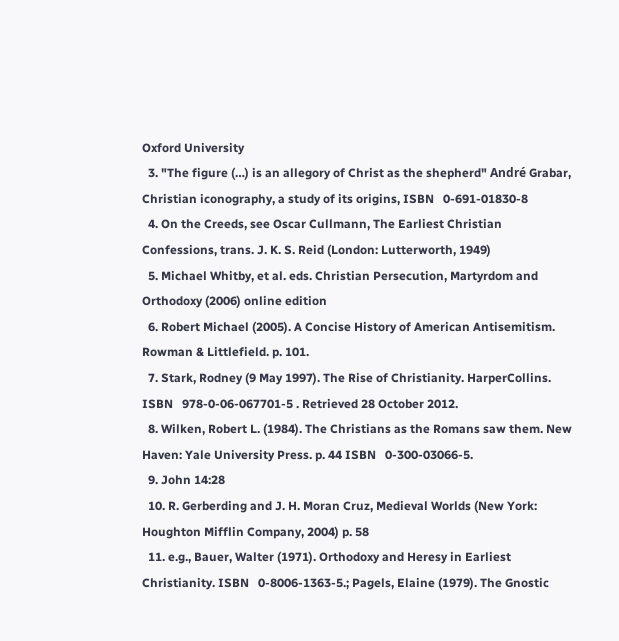Oxford University
  3. "The figure (…) is an allegory of Christ as the shepherd" André Grabar, Christian iconography, a study of its origins, ISBN   0-691-01830-8
  4. On the Creeds, see Oscar Cullmann, The Earliest Christian Confessions, trans. J. K. S. Reid (London: Lutterworth, 1949)
  5. Michael Whitby, et al. eds. Christian Persecution, Martyrdom and Orthodoxy (2006) online edition
  6. Robert Michael (2005). A Concise History of American Antisemitism. Rowman & Littlefield. p. 101.
  7. Stark, Rodney (9 May 1997). The Rise of Christianity. HarperCollins. ISBN   978-0-06-067701-5 . Retrieved 28 October 2012.
  8. Wilken, Robert L. (1984). The Christians as the Romans saw them. New Haven: Yale University Press. p. 44 ISBN   0-300-03066-5.
  9. John 14:28
  10. R. Gerberding and J. H. Moran Cruz, Medieval Worlds (New York: Houghton Mifflin Company, 2004) p. 58
  11. e.g., Bauer, Walter (1971). Orthodoxy and Heresy in Earliest Christianity. ISBN   0-8006-1363-5.; Pagels, Elaine (1979). The Gnostic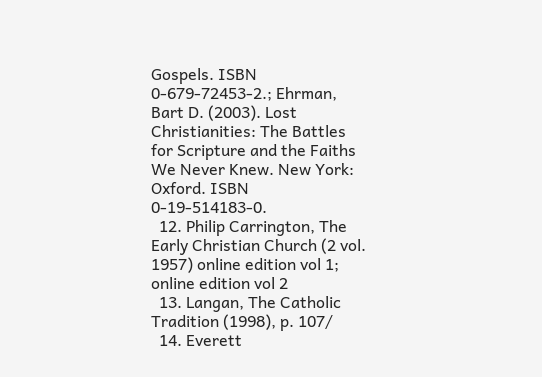Gospels. ISBN   0-679-72453-2.; Ehrman, Bart D. (2003). Lost Christianities: The Battles for Scripture and the Faiths We Never Knew. New York: Oxford. ISBN   0-19-514183-0.
  12. Philip Carrington, The Early Christian Church (2 vol. 1957) online edition vol 1; online edition vol 2
  13. Langan, The Catholic Tradition (1998), p. 107/
  14. Everett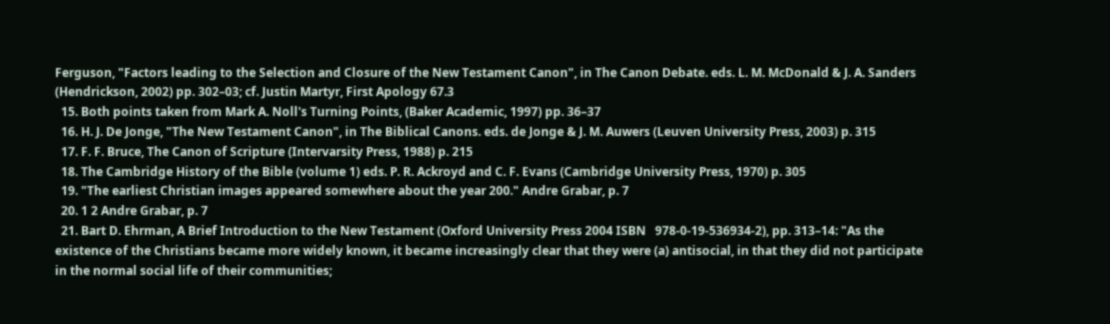Ferguson, "Factors leading to the Selection and Closure of the New Testament Canon", in The Canon Debate. eds. L. M. McDonald & J. A. Sanders (Hendrickson, 2002) pp. 302–03; cf. Justin Martyr, First Apology 67.3
  15. Both points taken from Mark A. Noll's Turning Points, (Baker Academic, 1997) pp. 36–37
  16. H. J. De Jonge, "The New Testament Canon", in The Biblical Canons. eds. de Jonge & J. M. Auwers (Leuven University Press, 2003) p. 315
  17. F. F. Bruce, The Canon of Scripture (Intervarsity Press, 1988) p. 215
  18. The Cambridge History of the Bible (volume 1) eds. P. R. Ackroyd and C. F. Evans (Cambridge University Press, 1970) p. 305
  19. "The earliest Christian images appeared somewhere about the year 200." Andre Grabar, p. 7
  20. 1 2 Andre Grabar, p. 7
  21. Bart D. Ehrman, A Brief Introduction to the New Testament (Oxford University Press 2004 ISBN   978-0-19-536934-2), pp. 313–14: "As the existence of the Christians became more widely known, it became increasingly clear that they were (a) antisocial, in that they did not participate in the normal social life of their communities;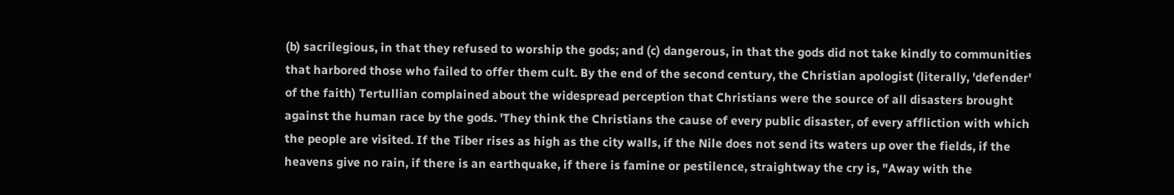(b) sacrilegious, in that they refused to worship the gods; and (c) dangerous, in that the gods did not take kindly to communities that harbored those who failed to offer them cult. By the end of the second century, the Christian apologist (literally, 'defender' of the faith) Tertullian complained about the widespread perception that Christians were the source of all disasters brought against the human race by the gods. 'They think the Christians the cause of every public disaster, of every affliction with which the people are visited. If the Tiber rises as high as the city walls, if the Nile does not send its waters up over the fields, if the heavens give no rain, if there is an earthquake, if there is famine or pestilence, straightway the cry is, "Away with the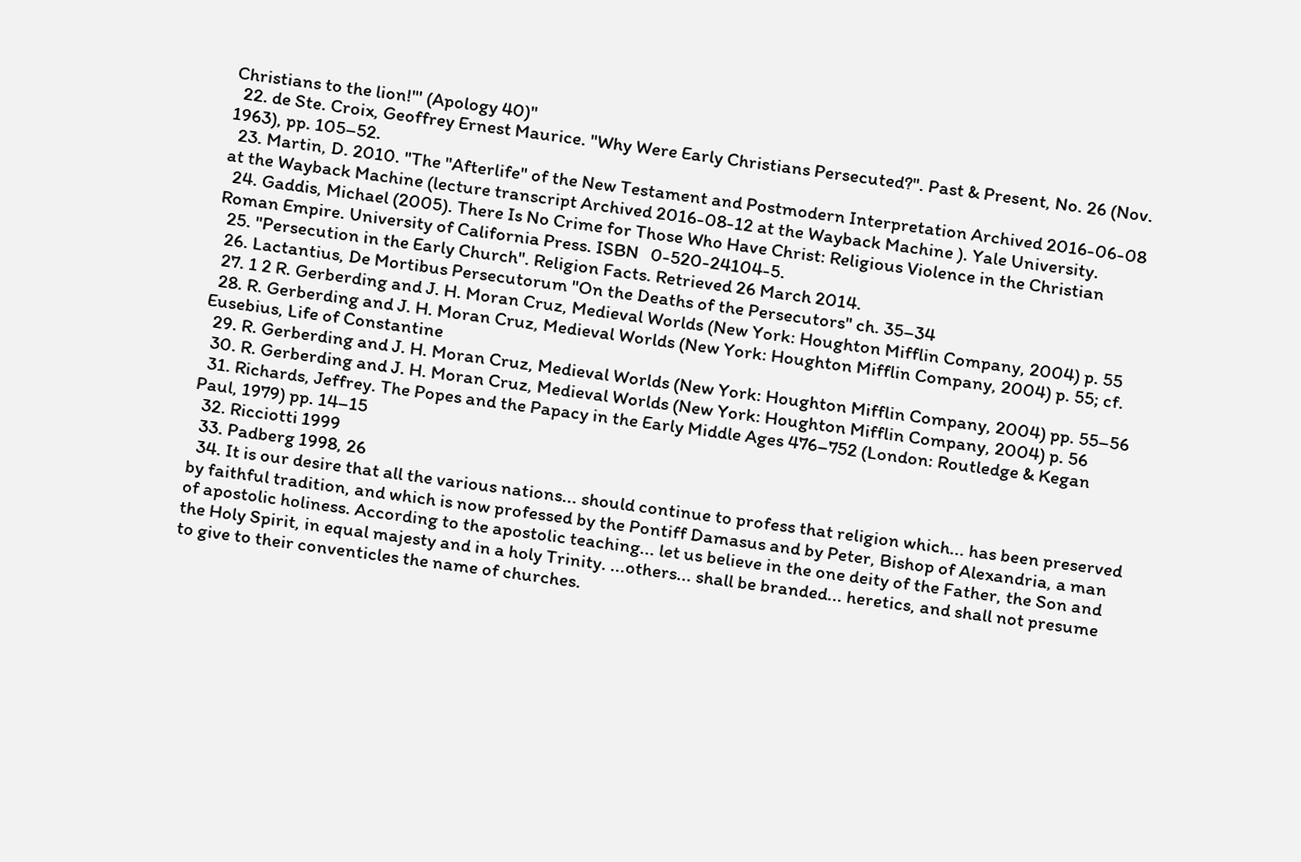Christians to the lion!"' (Apology 40)"
  22. de Ste. Croix, Geoffrey Ernest Maurice. "Why Were Early Christians Persecuted?". Past & Present, No. 26 (Nov. 1963), pp. 105–52.
  23. Martin, D. 2010. "The "Afterlife" of the New Testament and Postmodern Interpretation Archived 2016-06-08 at the Wayback Machine (lecture transcript Archived 2016-08-12 at the Wayback Machine ). Yale University.
  24. Gaddis, Michael (2005). There Is No Crime for Those Who Have Christ: Religious Violence in the Christian Roman Empire. University of California Press. ISBN   0-520-24104-5.
  25. "Persecution in the Early Church". Religion Facts. Retrieved 26 March 2014.
  26. Lactantius, De Mortibus Persecutorum "On the Deaths of the Persecutors" ch. 35–34
  27. 1 2 R. Gerberding and J. H. Moran Cruz, Medieval Worlds (New York: Houghton Mifflin Company, 2004) p. 55
  28. R. Gerberding and J. H. Moran Cruz, Medieval Worlds (New York: Houghton Mifflin Company, 2004) p. 55; cf. Eusebius, Life of Constantine
  29. R. Gerberding and J. H. Moran Cruz, Medieval Worlds (New York: Houghton Mifflin Company, 2004) pp. 55–56
  30. R. Gerberding and J. H. Moran Cruz, Medieval Worlds (New York: Houghton Mifflin Company, 2004) p. 56
  31. Richards, Jeffrey. The Popes and the Papacy in the Early Middle Ages 476–752 (London: Routledge & Kegan Paul, 1979) pp. 14–15
  32. Ricciotti 1999
  33. Padberg 1998, 26
  34. It is our desire that all the various nations... should continue to profess that religion which... has been preserved by faithful tradition, and which is now professed by the Pontiff Damasus and by Peter, Bishop of Alexandria, a man of apostolic holiness. According to the apostolic teaching... let us believe in the one deity of the Father, the Son and the Holy Spirit, in equal majesty and in a holy Trinity. ...others... shall be branded... heretics, and shall not presume to give to their conventicles the name of churches.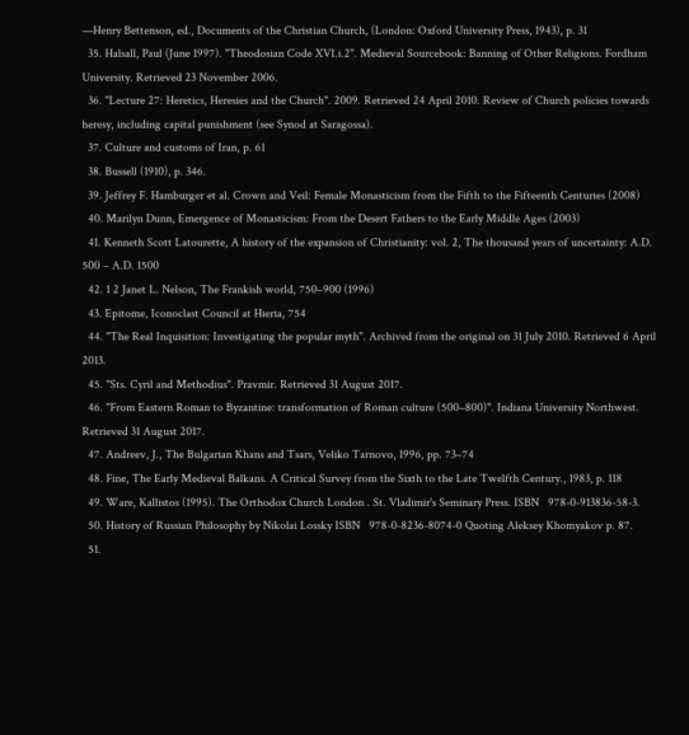—Henry Bettenson, ed., Documents of the Christian Church, (London: Oxford University Press, 1943), p. 31
  35. Halsall, Paul (June 1997). "Theodosian Code XVI.i.2". Medieval Sourcebook: Banning of Other Religions. Fordham University. Retrieved 23 November 2006.
  36. "Lecture 27: Heretics, Heresies and the Church". 2009. Retrieved 24 April 2010. Review of Church policies towards heresy, including capital punishment (see Synod at Saragossa).
  37. Culture and customs of Iran, p. 61
  38. Bussell (1910), p. 346.
  39. Jeffrey F. Hamburger et al. Crown and Veil: Female Monasticism from the Fifth to the Fifteenth Centuries (2008)
  40. Marilyn Dunn, Emergence of Monasticism: From the Desert Fathers to the Early Middle Ages (2003)
  41. Kenneth Scott Latourette, A history of the expansion of Christianity: vol. 2, The thousand years of uncertainty: A.D. 500 – A.D. 1500
  42. 1 2 Janet L. Nelson, The Frankish world, 750–900 (1996)
  43. Epitome, Iconoclast Council at Hieria, 754
  44. "The Real Inquisition: Investigating the popular myth". Archived from the original on 31 July 2010. Retrieved 6 April 2013.
  45. "Sts. Cyril and Methodius". Pravmir. Retrieved 31 August 2017.
  46. "From Eastern Roman to Byzantine: transformation of Roman culture (500–800)". Indiana University Northwest. Retrieved 31 August 2017.
  47. Andreev, J., The Bulgarian Khans and Tsars, Veliko Tarnovo, 1996, pp. 73–74
  48. Fine, The Early Medieval Balkans. A Critical Survey from the Sixth to the Late Twelfth Century., 1983, p. 118
  49. Ware, Kallistos (1995). The Orthodox Church London . St. Vladimir's Seminary Press. ISBN   978-0-913836-58-3.
  50. History of Russian Philosophy by Nikolai Lossky ISBN   978-0-8236-8074-0 Quoting Aleksey Khomyakov p. 87.
  51.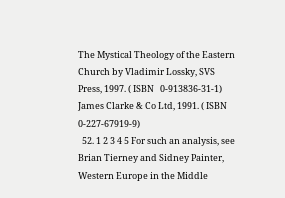The Mystical Theology of the Eastern Church by Vladimir Lossky, SVS Press, 1997. ( ISBN   0-913836-31-1) James Clarke & Co Ltd, 1991. ( ISBN   0-227-67919-9)
  52. 1 2 3 4 5 For such an analysis, see Brian Tierney and Sidney Painter, Western Europe in the Middle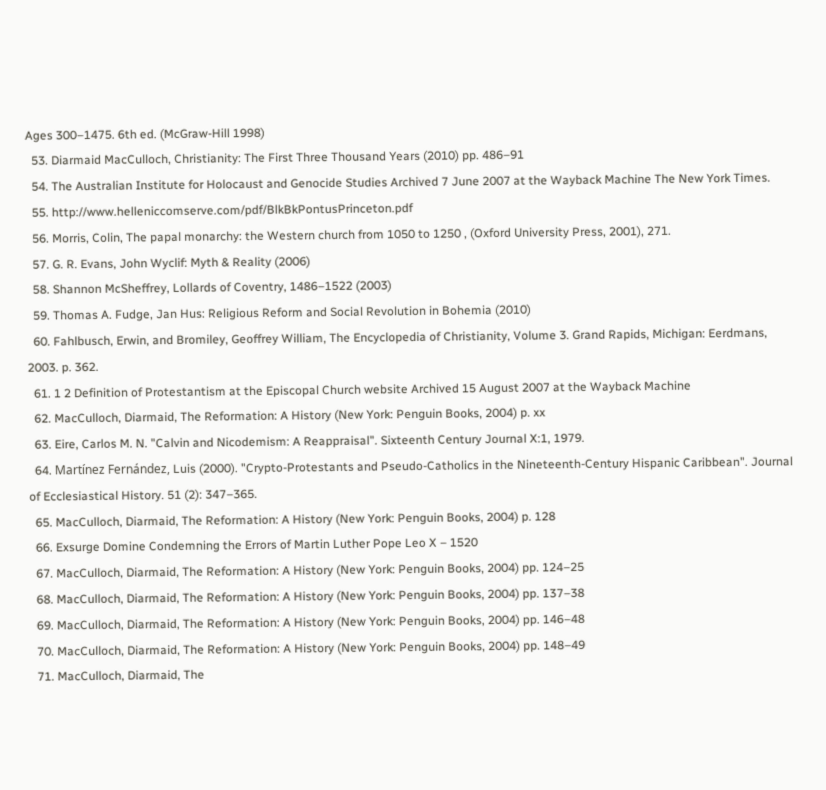Ages 300–1475. 6th ed. (McGraw-Hill 1998)
  53. Diarmaid MacCulloch, Christianity: The First Three Thousand Years (2010) pp. 486–91
  54. The Australian Institute for Holocaust and Genocide Studies Archived 7 June 2007 at the Wayback Machine The New York Times.
  55. http://www.helleniccomserve.com/pdf/BlkBkPontusPrinceton.pdf
  56. Morris, Colin, The papal monarchy: the Western church from 1050 to 1250 , (Oxford University Press, 2001), 271.
  57. G. R. Evans, John Wyclif: Myth & Reality (2006)
  58. Shannon McSheffrey, Lollards of Coventry, 1486–1522 (2003)
  59. Thomas A. Fudge, Jan Hus: Religious Reform and Social Revolution in Bohemia (2010)
  60. Fahlbusch, Erwin, and Bromiley, Geoffrey William, The Encyclopedia of Christianity, Volume 3. Grand Rapids, Michigan: Eerdmans, 2003. p. 362.
  61. 1 2 Definition of Protestantism at the Episcopal Church website Archived 15 August 2007 at the Wayback Machine
  62. MacCulloch, Diarmaid, The Reformation: A History (New York: Penguin Books, 2004) p. xx
  63. Eire, Carlos M. N. "Calvin and Nicodemism: A Reappraisal". Sixteenth Century Journal X:1, 1979.
  64. Martínez Fernández, Luis (2000). "Crypto-Protestants and Pseudo-Catholics in the Nineteenth-Century Hispanic Caribbean". Journal of Ecclesiastical History. 51 (2): 347–365.
  65. MacCulloch, Diarmaid, The Reformation: A History (New York: Penguin Books, 2004) p. 128
  66. Exsurge Domine Condemning the Errors of Martin Luther Pope Leo X – 1520
  67. MacCulloch, Diarmaid, The Reformation: A History (New York: Penguin Books, 2004) pp. 124–25
  68. MacCulloch, Diarmaid, The Reformation: A History (New York: Penguin Books, 2004) pp. 137–38
  69. MacCulloch, Diarmaid, The Reformation: A History (New York: Penguin Books, 2004) pp. 146–48
  70. MacCulloch, Diarmaid, The Reformation: A History (New York: Penguin Books, 2004) pp. 148–49
  71. MacCulloch, Diarmaid, The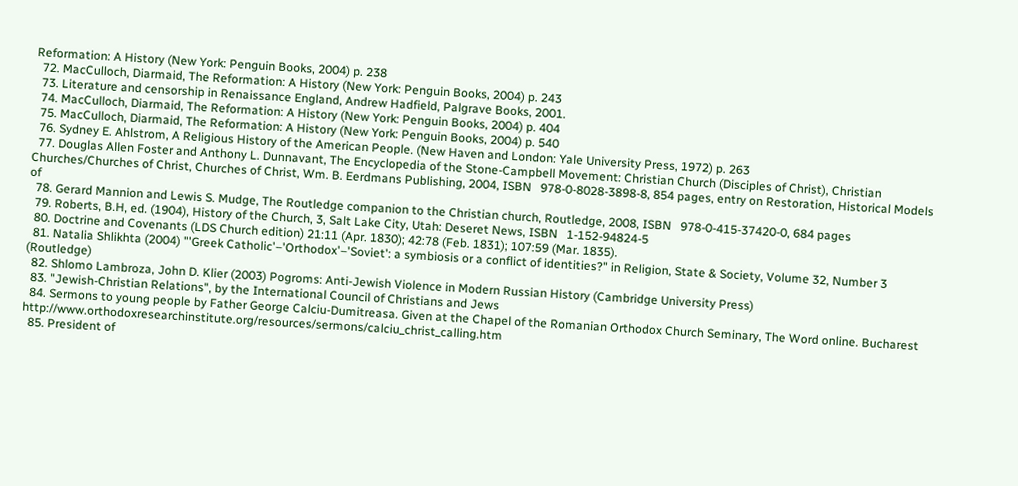Reformation: A History (New York: Penguin Books, 2004) p. 238
  72. MacCulloch, Diarmaid, The Reformation: A History (New York: Penguin Books, 2004) p. 243
  73. Literature and censorship in Renaissance England, Andrew Hadfield, Palgrave Books, 2001.
  74. MacCulloch, Diarmaid, The Reformation: A History (New York: Penguin Books, 2004) p. 404
  75. MacCulloch, Diarmaid, The Reformation: A History (New York: Penguin Books, 2004) p. 540
  76. Sydney E. Ahlstrom, A Religious History of the American People. (New Haven and London: Yale University Press, 1972) p. 263
  77. Douglas Allen Foster and Anthony L. Dunnavant, The Encyclopedia of the Stone-Campbell Movement: Christian Church (Disciples of Christ), Christian Churches/Churches of Christ, Churches of Christ, Wm. B. Eerdmans Publishing, 2004, ISBN   978-0-8028-3898-8, 854 pages, entry on Restoration, Historical Models of
  78. Gerard Mannion and Lewis S. Mudge, The Routledge companion to the Christian church, Routledge, 2008, ISBN   978-0-415-37420-0, 684 pages
  79. Roberts, B.H, ed. (1904), History of the Church, 3, Salt Lake City, Utah: Deseret News, ISBN   1-152-94824-5
  80. Doctrine and Covenants (LDS Church edition) 21:11 (Apr. 1830); 42:78 (Feb. 1831); 107:59 (Mar. 1835).
  81. Natalia Shlikhta (2004) "'Greek Catholic'–'Orthodox'–'Soviet': a symbiosis or a conflict of identities?" in Religion, State & Society, Volume 32, Number 3 (Routledge)
  82. Shlomo Lambroza, John D. Klier (2003) Pogroms: Anti-Jewish Violence in Modern Russian History (Cambridge University Press)
  83. "Jewish-Christian Relations", by the International Council of Christians and Jews
  84. Sermons to young people by Father George Calciu-Dumitreasa. Given at the Chapel of the Romanian Orthodox Church Seminary, The Word online. Bucharest http://www.orthodoxresearchinstitute.org/resources/sermons/calciu_christ_calling.htm
  85. President of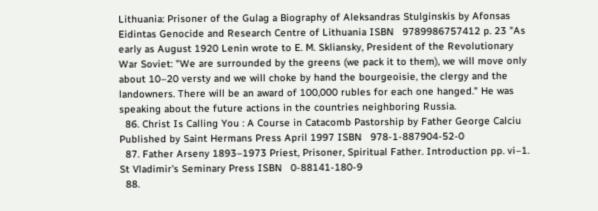Lithuania: Prisoner of the Gulag a Biography of Aleksandras Stulginskis by Afonsas Eidintas Genocide and Research Centre of Lithuania ISBN   9789986757412 p. 23 "As early as August 1920 Lenin wrote to E. M. Skliansky, President of the Revolutionary War Soviet: "We are surrounded by the greens (we pack it to them), we will move only about 10–20 versty and we will choke by hand the bourgeoisie, the clergy and the landowners. There will be an award of 100,000 rubles for each one hanged." He was speaking about the future actions in the countries neighboring Russia.
  86. Christ Is Calling You : A Course in Catacomb Pastorship by Father George Calciu Published by Saint Hermans Press April 1997 ISBN   978-1-887904-52-0
  87. Father Arseny 1893–1973 Priest, Prisoner, Spiritual Father. Introduction pp. vi–1. St Vladimir's Seminary Press ISBN   0-88141-180-9
  88.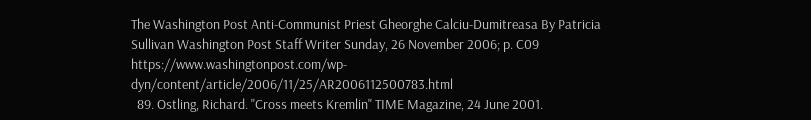The Washington Post Anti-Communist Priest Gheorghe Calciu-Dumitreasa By Patricia Sullivan Washington Post Staff Writer Sunday, 26 November 2006; p. C09 https://www.washingtonpost.com/wp-dyn/content/article/2006/11/25/AR2006112500783.html
  89. Ostling, Richard. "Cross meets Kremlin" TIME Magazine, 24 June 2001.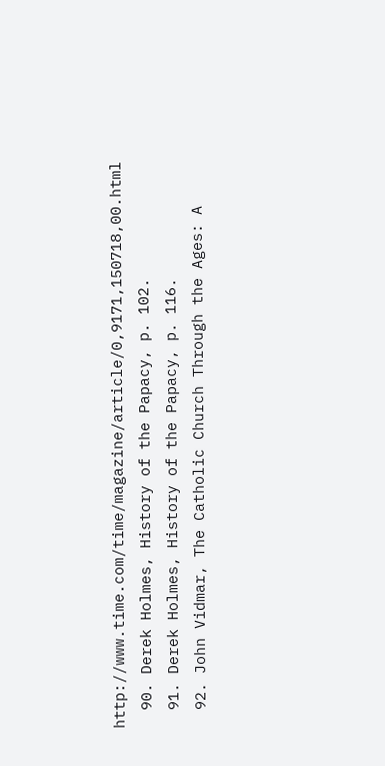http://www.time.com/time/magazine/article/0,9171,150718,00.html
  90. Derek Holmes, History of the Papacy, p. 102.
  91. Derek Holmes, History of the Papacy, p. 116.
  92. John Vidmar, The Catholic Church Through the Ages: A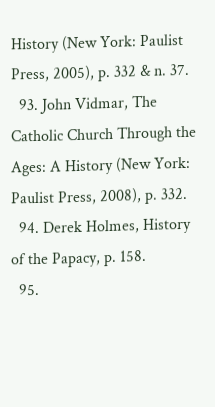History (New York: Paulist Press, 2005), p. 332 & n. 37.
  93. John Vidmar, The Catholic Church Through the Ages: A History (New York: Paulist Press, 2008), p. 332.
  94. Derek Holmes, History of the Papacy, p. 158.
  95.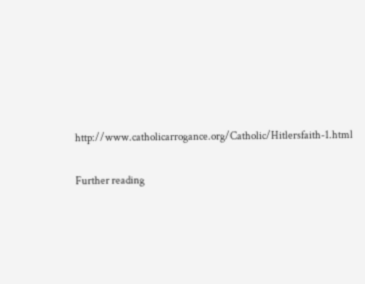http://www.catholicarrogance.org/Catholic/Hitlersfaith-1.html

Further reading